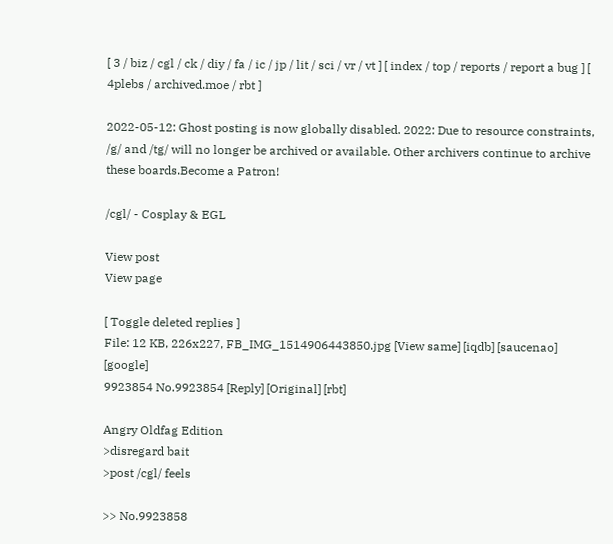[ 3 / biz / cgl / ck / diy / fa / ic / jp / lit / sci / vr / vt ] [ index / top / reports / report a bug ] [ 4plebs / archived.moe / rbt ]

2022-05-12: Ghost posting is now globally disabled. 2022: Due to resource constraints, /g/ and /tg/ will no longer be archived or available. Other archivers continue to archive these boards.Become a Patron!

/cgl/ - Cosplay & EGL

View post
View page

[ Toggle deleted replies ]
File: 12 KB, 226x227, FB_IMG_1514906443850.jpg [View same] [iqdb] [saucenao] [google]
9923854 No.9923854 [Reply] [Original] [rbt]

Angry Oldfag Edition
>disregard bait
>post /cgl/ feels

>> No.9923858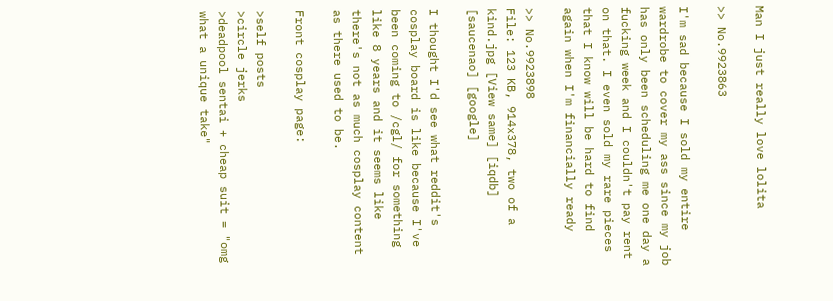Man I just really love lolita

>> No.9923863

I'm sad because I sold my entire wardrobe to cover my ass since my job has only been scheduling me one day a fucking week and I couldn't pay rent on that. I even sold my rare pieces that I know will be hard to find again when I'm financially ready

>> No.9923898
File: 123 KB, 914x378, two of a kind.jpg [View same] [iqdb] [saucenao] [google]

I thought I'd see what reddit's cosplay board is like because I've been coming to /cgl/ for something like 8 years and it seems like there's not as much cosplay content as there used to be.

Front cosplay page:

>self posts
>circle jerks
>deadpool sentai + cheap suit = "omg what a unique take"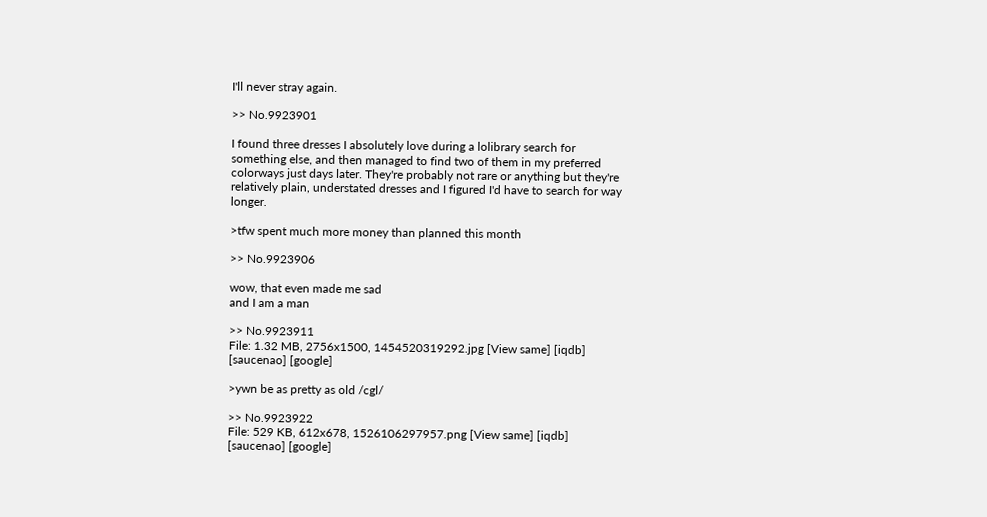I'll never stray again.

>> No.9923901

I found three dresses I absolutely love during a lolibrary search for something else, and then managed to find two of them in my preferred colorways just days later. They're probably not rare or anything but they're relatively plain, understated dresses and I figured I'd have to search for way longer.

>tfw spent much more money than planned this month

>> No.9923906

wow, that even made me sad
and I am a man

>> No.9923911
File: 1.32 MB, 2756x1500, 1454520319292.jpg [View same] [iqdb] [saucenao] [google]

>ywn be as pretty as old /cgl/

>> No.9923922
File: 529 KB, 612x678, 1526106297957.png [View same] [iqdb] [saucenao] [google]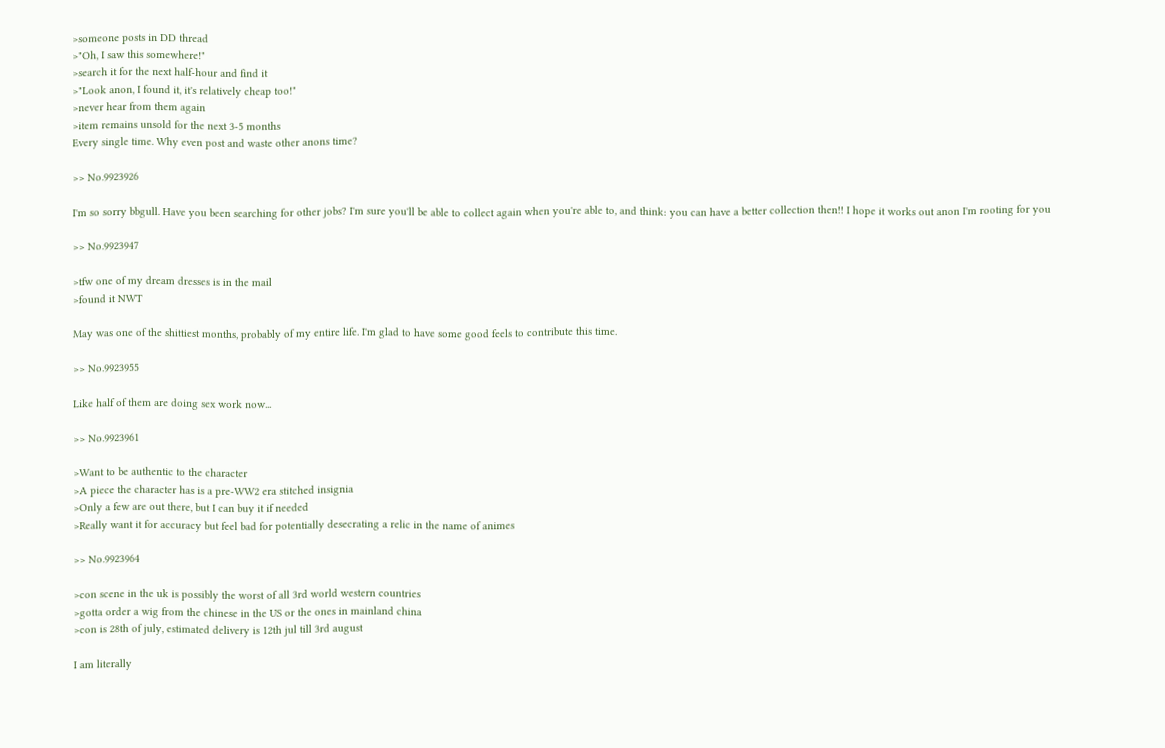>someone posts in DD thread
>"Oh, I saw this somewhere!"
>search it for the next half-hour and find it
>"Look anon, I found it, it's relatively cheap too!"
>never hear from them again
>item remains unsold for the next 3-5 months
Every single time. Why even post and waste other anons time?

>> No.9923926

I'm so sorry bbgull. Have you been searching for other jobs? I'm sure you'll be able to collect again when you're able to, and think: you can have a better collection then!! I hope it works out anon I'm rooting for you

>> No.9923947

>tfw one of my dream dresses is in the mail
>found it NWT

May was one of the shittiest months, probably of my entire life. I'm glad to have some good feels to contribute this time.

>> No.9923955

Like half of them are doing sex work now...

>> No.9923961

>Want to be authentic to the character
>A piece the character has is a pre-WW2 era stitched insignia
>Only a few are out there, but I can buy it if needed
>Really want it for accuracy but feel bad for potentially desecrating a relic in the name of animes

>> No.9923964

>con scene in the uk is possibly the worst of all 3rd world western countries
>gotta order a wig from the chinese in the US or the ones in mainland china
>con is 28th of july, estimated delivery is 12th jul till 3rd august

I am literally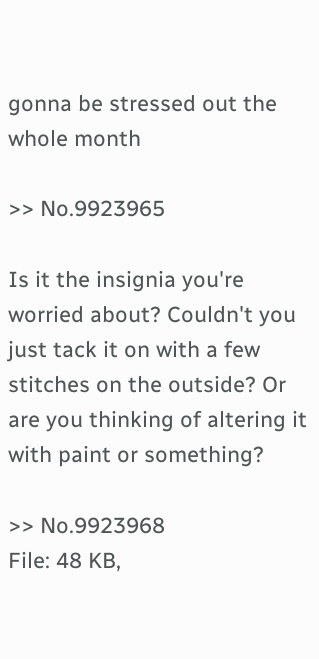gonna be stressed out the whole month

>> No.9923965

Is it the insignia you're worried about? Couldn't you just tack it on with a few stitches on the outside? Or are you thinking of altering it with paint or something?

>> No.9923968
File: 48 KB,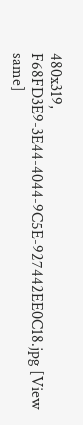480x319, F68FD3E9-3E44-4044-9C5E-927442EE0C18.jpg [View same]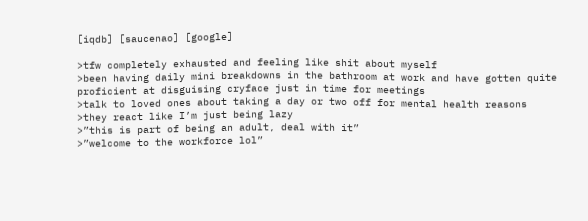[iqdb] [saucenao] [google]

>tfw completely exhausted and feeling like shit about myself
>been having daily mini breakdowns in the bathroom at work and have gotten quite proficient at disguising cryface just in time for meetings
>talk to loved ones about taking a day or two off for mental health reasons
>they react like I’m just being lazy
>”this is part of being an adult, deal with it”
>”welcome to the workforce lol”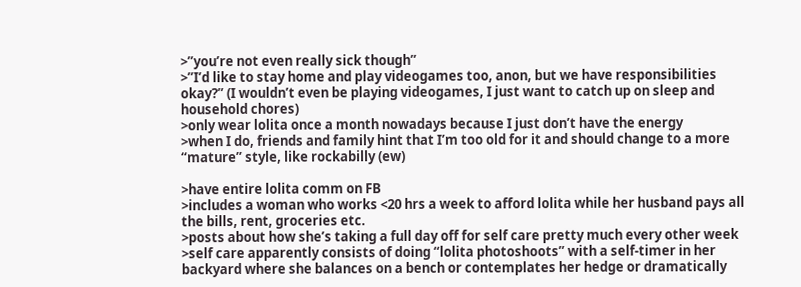>”you’re not even really sick though”
>”I’d like to stay home and play videogames too, anon, but we have responsibilities okay?” (I wouldn’t even be playing videogames, I just want to catch up on sleep and household chores)
>only wear lolita once a month nowadays because I just don’t have the energy
>when I do, friends and family hint that I’m too old for it and should change to a more “mature” style, like rockabilly (ew)

>have entire lolita comm on FB
>includes a woman who works <20 hrs a week to afford lolita while her husband pays all the bills, rent, groceries etc.
>posts about how she’s taking a full day off for self care pretty much every other week
>self care apparently consists of doing “lolita photoshoots” with a self-timer in her backyard where she balances on a bench or contemplates her hedge or dramatically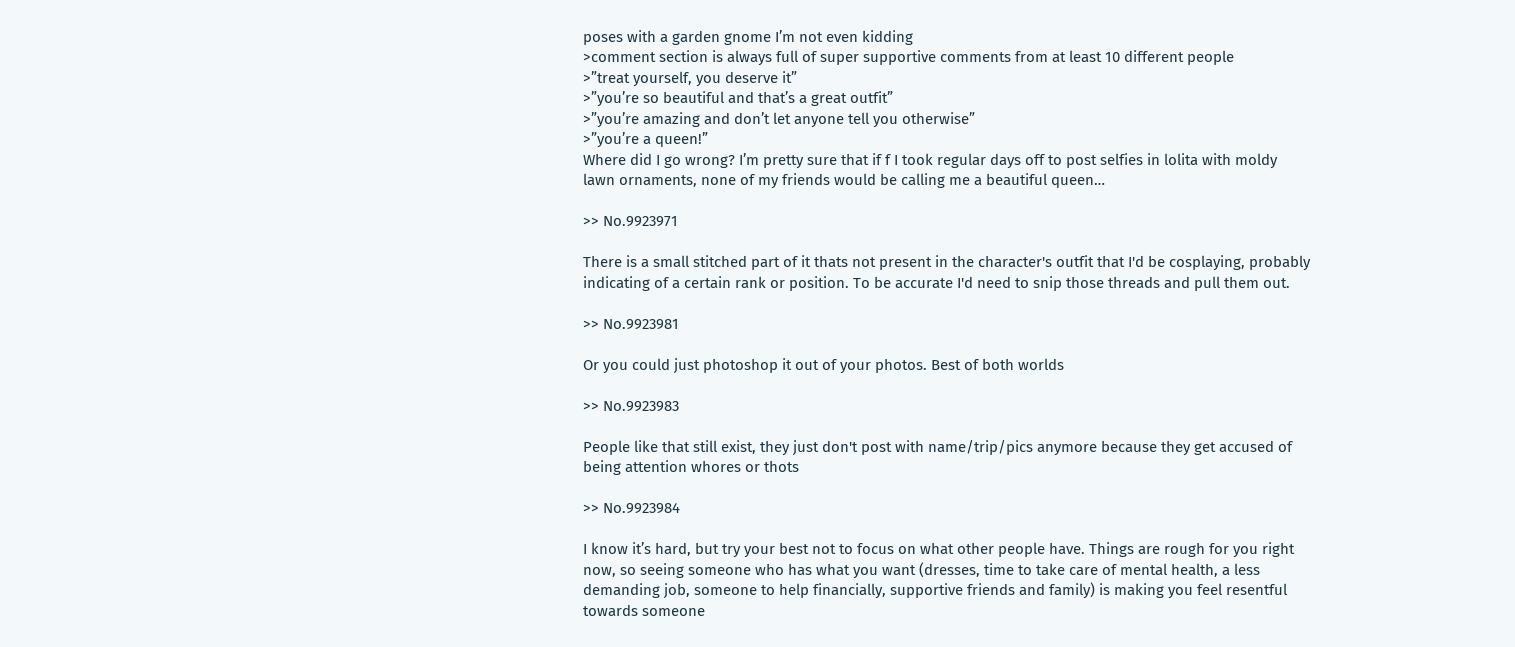poses with a garden gnome I’m not even kidding
>comment section is always full of super supportive comments from at least 10 different people
>”treat yourself, you deserve it”
>”you’re so beautiful and that’s a great outfit”
>”you’re amazing and don’t let anyone tell you otherwise”
>”you’re a queen!”
Where did I go wrong? I’m pretty sure that if f I took regular days off to post selfies in lolita with moldy lawn ornaments, none of my friends would be calling me a beautiful queen…

>> No.9923971

There is a small stitched part of it thats not present in the character's outfit that I'd be cosplaying, probably indicating of a certain rank or position. To be accurate I'd need to snip those threads and pull them out.

>> No.9923981

Or you could just photoshop it out of your photos. Best of both worlds

>> No.9923983

People like that still exist, they just don't post with name/trip/pics anymore because they get accused of being attention whores or thots

>> No.9923984

I know it’s hard, but try your best not to focus on what other people have. Things are rough for you right now, so seeing someone who has what you want (dresses, time to take care of mental health, a less demanding job, someone to help financially, supportive friends and family) is making you feel resentful towards someone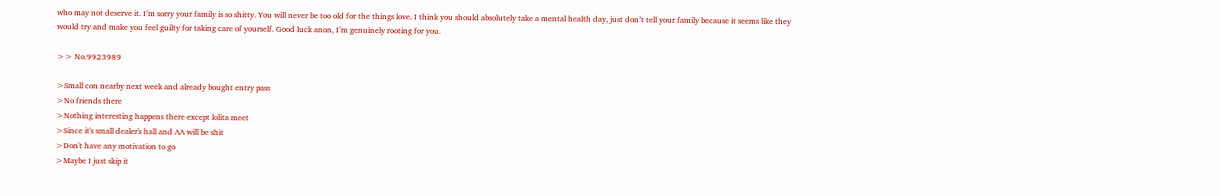who may not deserve it. I’m sorry your family is so shitty. You will never be too old for the things love. I think you should absolutely take a mental health day, just don’t tell your family because it seems like they would try and make you feel guilty for taking care of yourself. Good luck anon, I’m genuinely rooting for you.

>> No.9923989

>Small con nearby next week and already bought entry pass
>No friends there
>Nothing interesting happens there except lolita meet
>Since it's small dealer's hall and AA will be shit
>Don't have any motivation to go
>Maybe I just skip it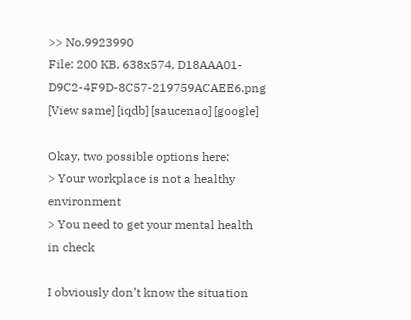>> No.9923990
File: 200 KB, 638x574, D18AAA01-D9C2-4F9D-8C57-219759ACAEE6.png [View same] [iqdb] [saucenao] [google]

Okay, two possible options here:
> Your workplace is not a healthy environment
> You need to get your mental health in check

I obviously don’t know the situation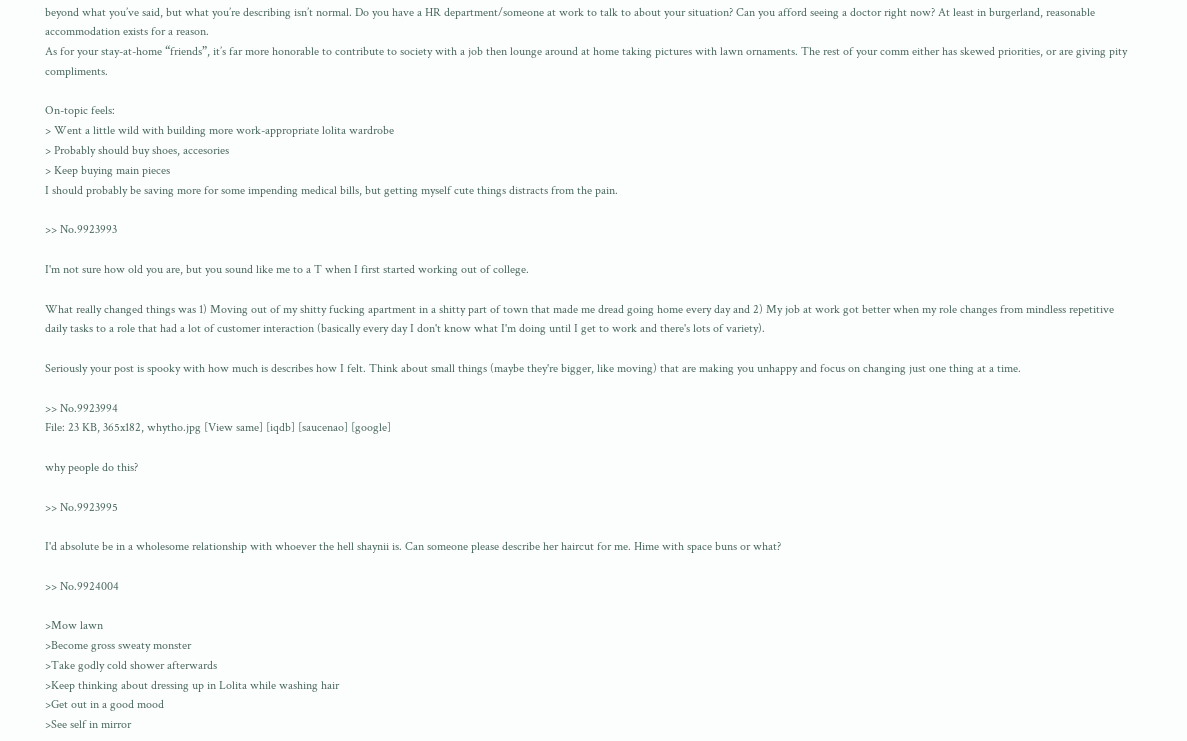beyond what you’ve said, but what you’re describing isn’t normal. Do you have a HR department/someone at work to talk to about your situation? Can you afford seeing a doctor right now? At least in burgerland, reasonable accommodation exists for a reason.
As for your stay-at-home “friends”, it’s far more honorable to contribute to society with a job then lounge around at home taking pictures with lawn ornaments. The rest of your comm either has skewed priorities, or are giving pity compliments.

On-topic feels:
> Went a little wild with building more work-appropriate lolita wardrobe
> Probably should buy shoes, accesories
> Keep buying main pieces
I should probably be saving more for some impending medical bills, but getting myself cute things distracts from the pain.

>> No.9923993

I'm not sure how old you are, but you sound like me to a T when I first started working out of college.

What really changed things was 1) Moving out of my shitty fucking apartment in a shitty part of town that made me dread going home every day and 2) My job at work got better when my role changes from mindless repetitive daily tasks to a role that had a lot of customer interaction (basically every day I don't know what I'm doing until I get to work and there's lots of variety).

Seriously your post is spooky with how much is describes how I felt. Think about small things (maybe they're bigger, like moving) that are making you unhappy and focus on changing just one thing at a time.

>> No.9923994
File: 23 KB, 365x182, whytho.jpg [View same] [iqdb] [saucenao] [google]

why people do this?

>> No.9923995

I'd absolute be in a wholesome relationship with whoever the hell shaynii is. Can someone please describe her haircut for me. Hime with space buns or what?

>> No.9924004

>Mow lawn
>Become gross sweaty monster
>Take godly cold shower afterwards
>Keep thinking about dressing up in Lolita while washing hair
>Get out in a good mood
>See self in mirror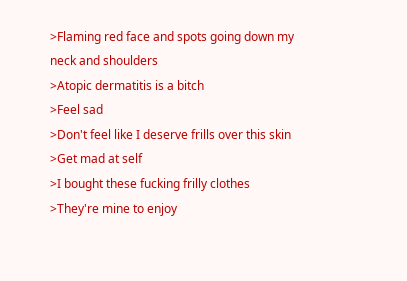>Flaming red face and spots going down my neck and shoulders
>Atopic dermatitis is a bitch
>Feel sad
>Don't feel like I deserve frills over this skin
>Get mad at self
>I bought these fucking frilly clothes
>They're mine to enjoy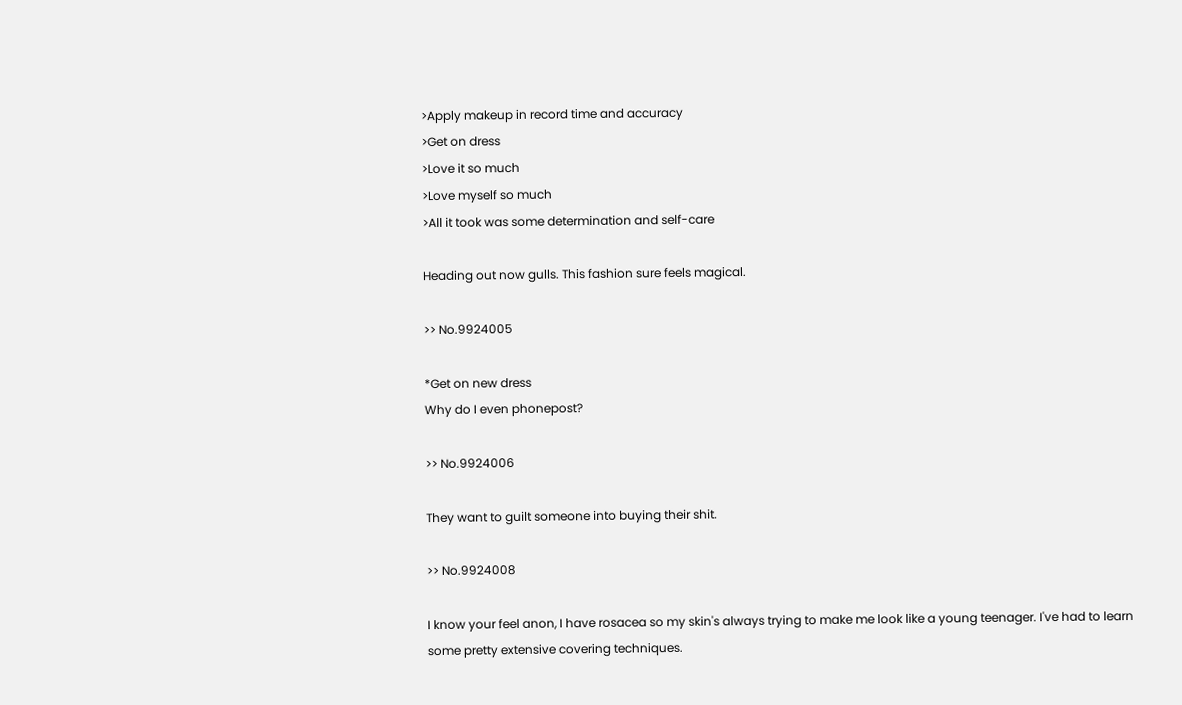>Apply makeup in record time and accuracy
>Get on dress
>Love it so much
>Love myself so much
>All it took was some determination and self-care

Heading out now gulls. This fashion sure feels magical.

>> No.9924005

*Get on new dress
Why do I even phonepost?

>> No.9924006

They want to guilt someone into buying their shit.

>> No.9924008

I know your feel anon, I have rosacea so my skin's always trying to make me look like a young teenager. I've had to learn some pretty extensive covering techniques.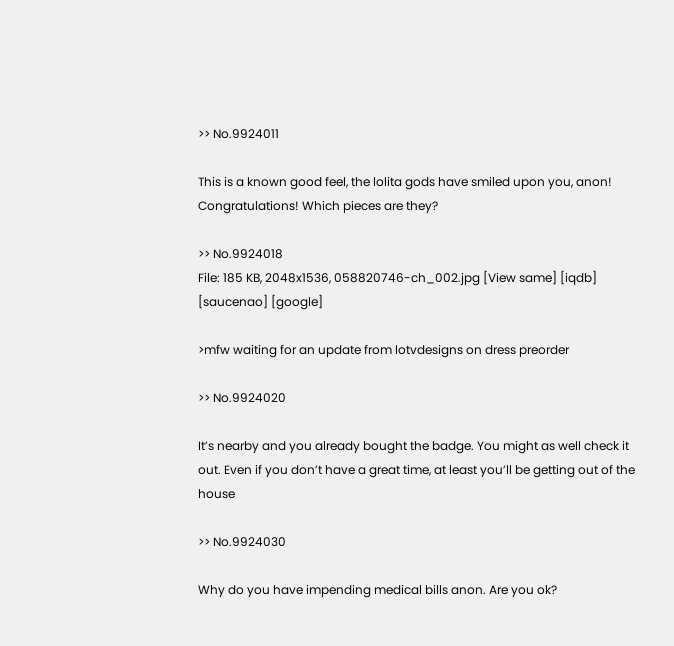>> No.9924011

This is a known good feel, the lolita gods have smiled upon you, anon! Congratulations! Which pieces are they?

>> No.9924018
File: 185 KB, 2048x1536, 058820746-ch_002.jpg [View same] [iqdb] [saucenao] [google]

>mfw waiting for an update from lotvdesigns on dress preorder

>> No.9924020

It’s nearby and you already bought the badge. You might as well check it out. Even if you don’t have a great time, at least you’ll be getting out of the house

>> No.9924030

Why do you have impending medical bills anon. Are you ok?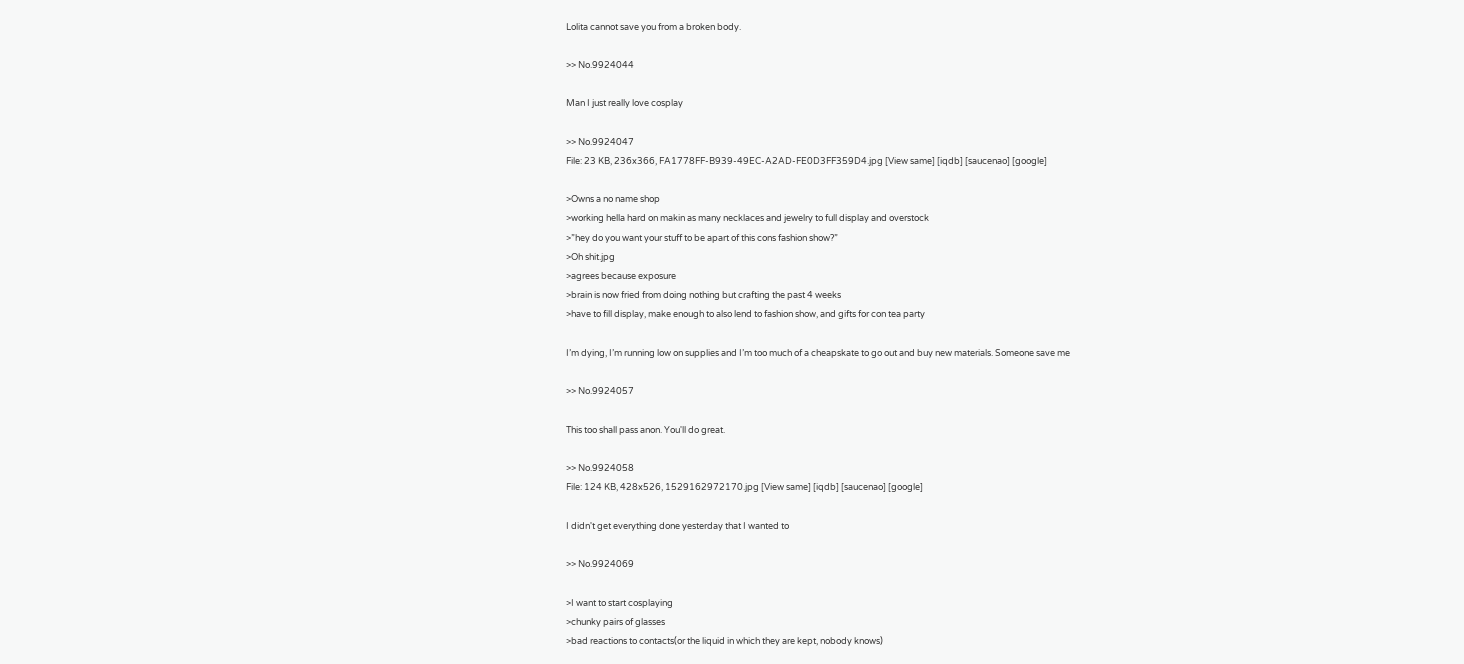Lolita cannot save you from a broken body.

>> No.9924044

Man I just really love cosplay

>> No.9924047
File: 23 KB, 236x366, FA1778FF-B939-49EC-A2AD-FE0D3FF359D4.jpg [View same] [iqdb] [saucenao] [google]

>Owns a no name shop
>working hella hard on makin as many necklaces and jewelry to full display and overstock
>”hey do you want your stuff to be apart of this cons fashion show?”
>Oh shit.jpg
>agrees because exposure
>brain is now fried from doing nothing but crafting the past 4 weeks
>have to fill display, make enough to also lend to fashion show, and gifts for con tea party

I’m dying, I’m running low on supplies and I’m too much of a cheapskate to go out and buy new materials. Someone save me

>> No.9924057

This too shall pass anon. You'll do great.

>> No.9924058
File: 124 KB, 428x526, 1529162972170.jpg [View same] [iqdb] [saucenao] [google]

I didn't get everything done yesterday that I wanted to

>> No.9924069

>I want to start cosplaying
>chunky pairs of glasses
>bad reactions to contacts(or the liquid in which they are kept, nobody knows)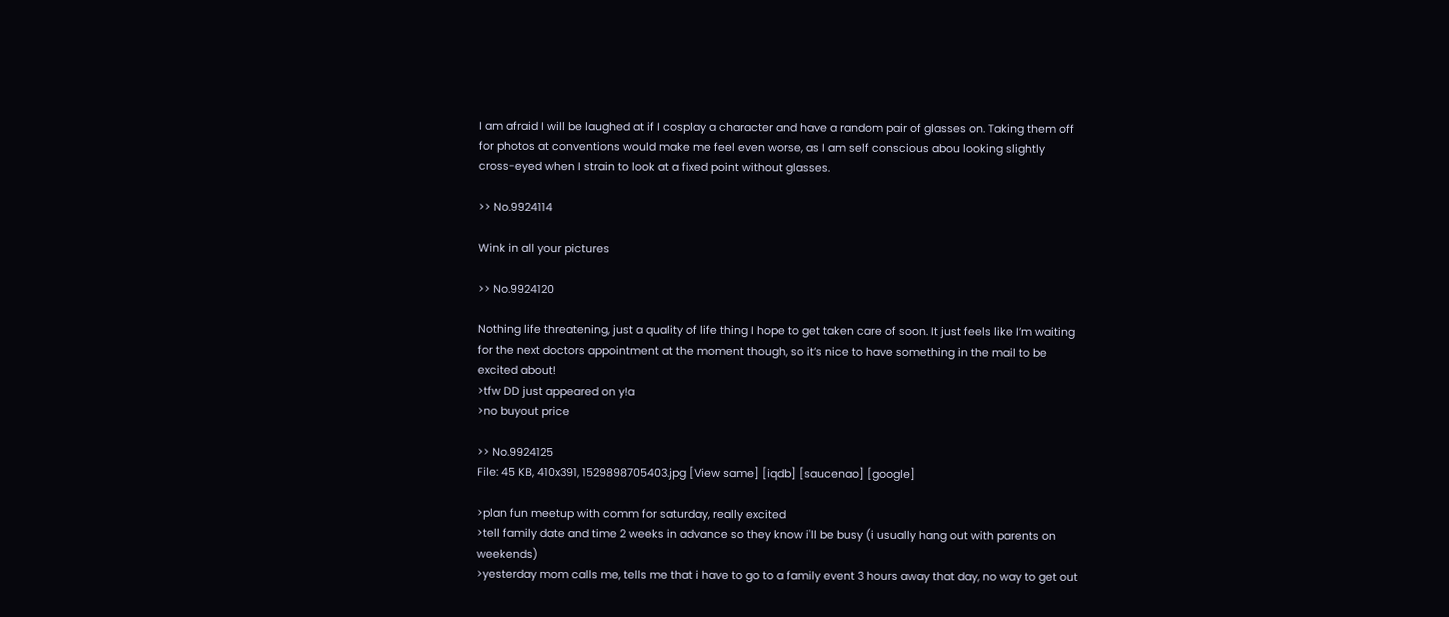I am afraid I will be laughed at if I cosplay a character and have a random pair of glasses on. Taking them off for photos at conventions would make me feel even worse, as I am self conscious abou looking slightly cross-eyed when I strain to look at a fixed point without glasses.

>> No.9924114

Wink in all your pictures

>> No.9924120

Nothing life threatening, just a quality of life thing I hope to get taken care of soon. It just feels like I’m waiting for the next doctors appointment at the moment though, so it’s nice to have something in the mail to be excited about!
>tfw DD just appeared on y!a
>no buyout price

>> No.9924125
File: 45 KB, 410x391, 1529898705403.jpg [View same] [iqdb] [saucenao] [google]

>plan fun meetup with comm for saturday, really excited
>tell family date and time 2 weeks in advance so they know i'll be busy (i usually hang out with parents on weekends)
>yesterday mom calls me, tells me that i have to go to a family event 3 hours away that day, no way to get out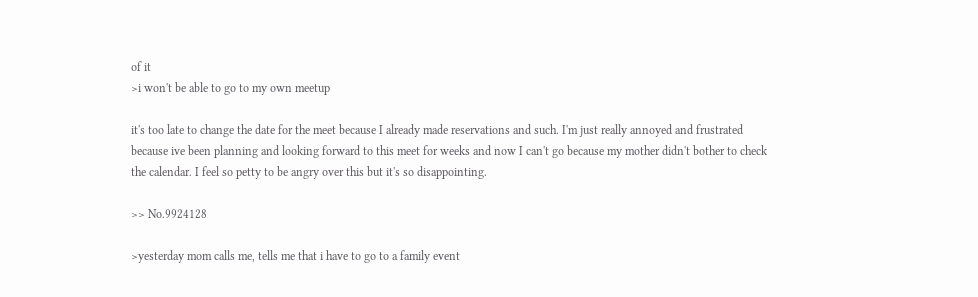of it
>i won't be able to go to my own meetup

it's too late to change the date for the meet because I already made reservations and such. I'm just really annoyed and frustrated because ive been planning and looking forward to this meet for weeks and now I can't go because my mother didn't bother to check the calendar. I feel so petty to be angry over this but it's so disappointing.

>> No.9924128

>yesterday mom calls me, tells me that i have to go to a family event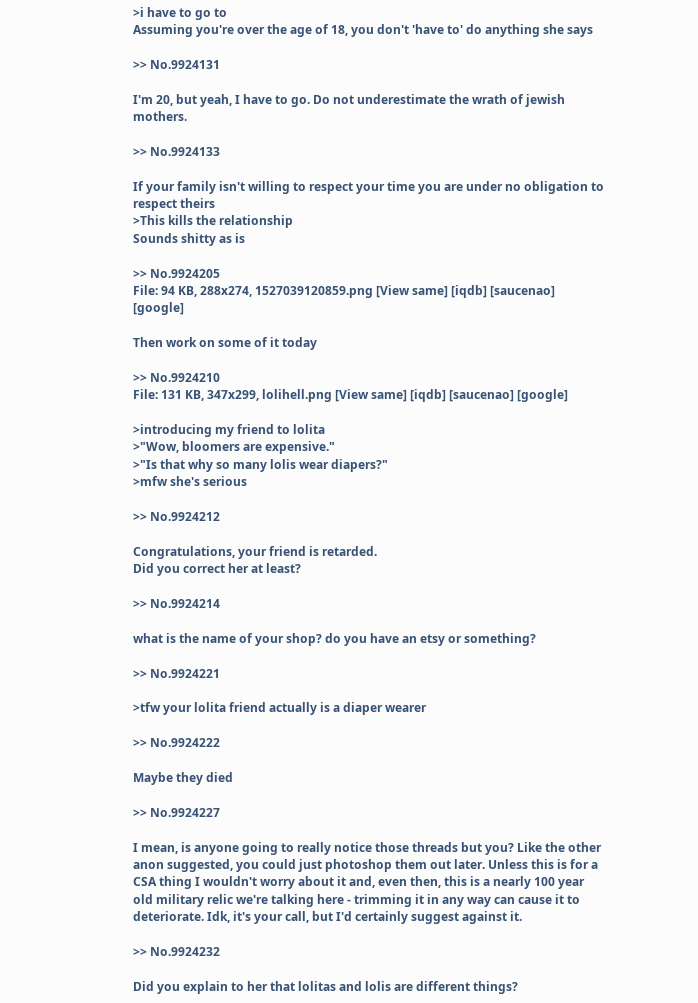>i have to go to
Assuming you're over the age of 18, you don't 'have to' do anything she says

>> No.9924131

I'm 20, but yeah, I have to go. Do not underestimate the wrath of jewish mothers.

>> No.9924133

If your family isn't willing to respect your time you are under no obligation to respect theirs
>This kills the relationship
Sounds shitty as is

>> No.9924205
File: 94 KB, 288x274, 1527039120859.png [View same] [iqdb] [saucenao] [google]

Then work on some of it today

>> No.9924210
File: 131 KB, 347x299, lolihell.png [View same] [iqdb] [saucenao] [google]

>introducing my friend to lolita
>"Wow, bloomers are expensive."
>"Is that why so many lolis wear diapers?"
>mfw she's serious

>> No.9924212

Congratulations, your friend is retarded.
Did you correct her at least?

>> No.9924214

what is the name of your shop? do you have an etsy or something?

>> No.9924221

>tfw your lolita friend actually is a diaper wearer

>> No.9924222

Maybe they died

>> No.9924227

I mean, is anyone going to really notice those threads but you? Like the other anon suggested, you could just photoshop them out later. Unless this is for a CSA thing I wouldn't worry about it and, even then, this is a nearly 100 year old military relic we're talking here - trimming it in any way can cause it to deteriorate. Idk, it's your call, but I'd certainly suggest against it.

>> No.9924232

Did you explain to her that lolitas and lolis are different things?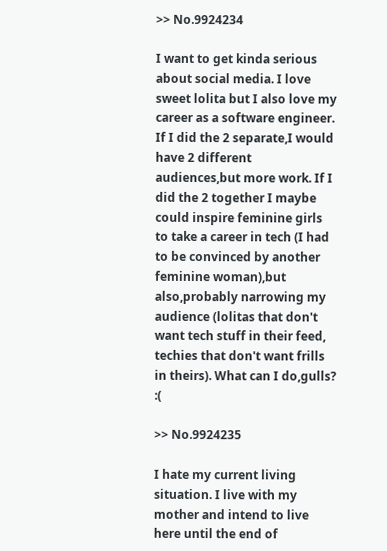>> No.9924234

I want to get kinda serious about social media. I love sweet lolita but I also love my career as a software engineer. If I did the 2 separate,I would have 2 different audiences,but more work. If I did the 2 together I maybe could inspire feminine girls to take a career in tech (I had to be convinced by another feminine woman),but also,probably narrowing my audience (lolitas that don't want tech stuff in their feed, techies that don't want frills in theirs). What can I do,gulls? :(

>> No.9924235

I hate my current living situation. I live with my mother and intend to live here until the end of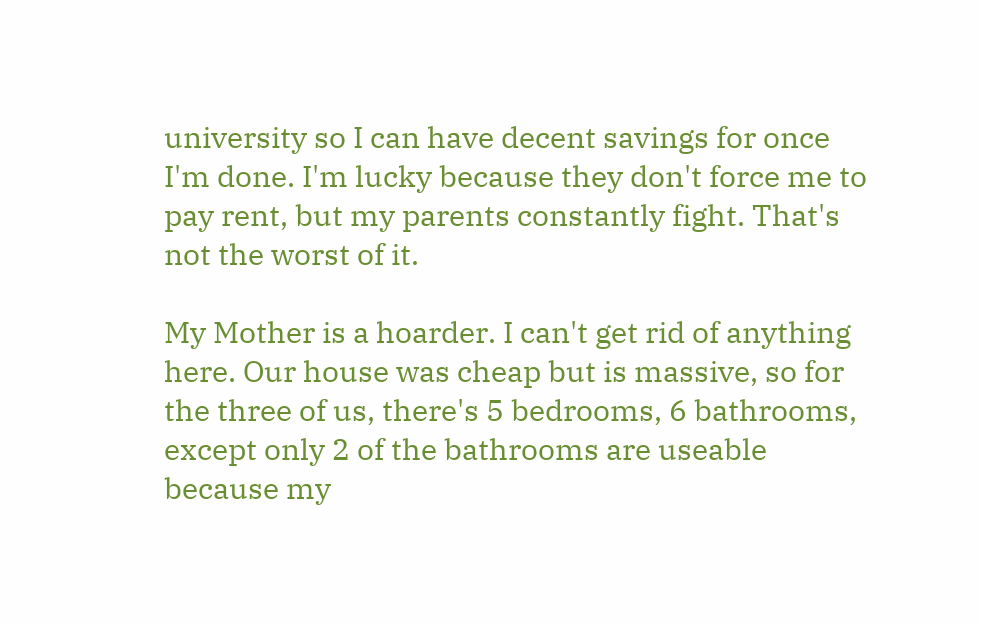university so I can have decent savings for once I'm done. I'm lucky because they don't force me to pay rent, but my parents constantly fight. That's not the worst of it.

My Mother is a hoarder. I can't get rid of anything here. Our house was cheap but is massive, so for the three of us, there's 5 bedrooms, 6 bathrooms, except only 2 of the bathrooms are useable because my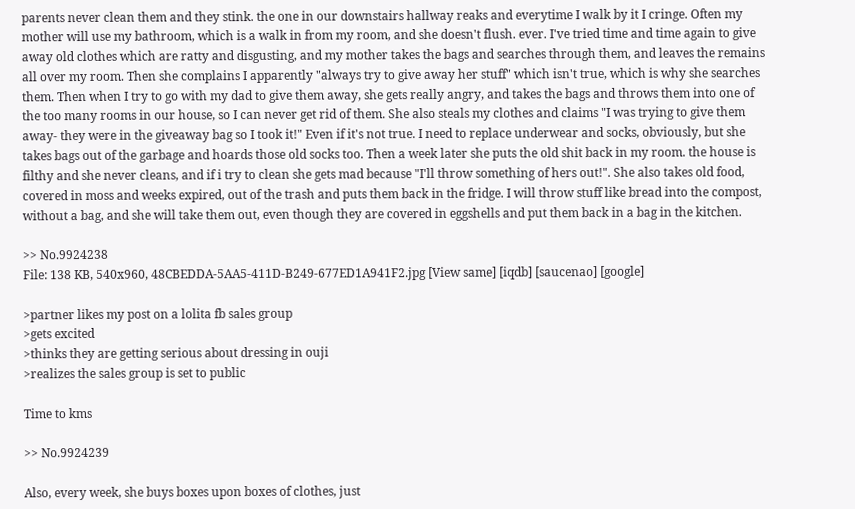parents never clean them and they stink. the one in our downstairs hallway reaks and everytime I walk by it I cringe. Often my mother will use my bathroom, which is a walk in from my room, and she doesn't flush. ever. I've tried time and time again to give away old clothes which are ratty and disgusting, and my mother takes the bags and searches through them, and leaves the remains all over my room. Then she complains I apparently "always try to give away her stuff" which isn't true, which is why she searches them. Then when I try to go with my dad to give them away, she gets really angry, and takes the bags and throws them into one of the too many rooms in our house, so I can never get rid of them. She also steals my clothes and claims "I was trying to give them away- they were in the giveaway bag so I took it!" Even if it's not true. I need to replace underwear and socks, obviously, but she takes bags out of the garbage and hoards those old socks too. Then a week later she puts the old shit back in my room. the house is filthy and she never cleans, and if i try to clean she gets mad because "I'll throw something of hers out!". She also takes old food, covered in moss and weeks expired, out of the trash and puts them back in the fridge. I will throw stuff like bread into the compost, without a bag, and she will take them out, even though they are covered in eggshells and put them back in a bag in the kitchen.

>> No.9924238
File: 138 KB, 540x960, 48CBEDDA-5AA5-411D-B249-677ED1A941F2.jpg [View same] [iqdb] [saucenao] [google]

>partner likes my post on a lolita fb sales group
>gets excited
>thinks they are getting serious about dressing in ouji
>realizes the sales group is set to public

Time to kms

>> No.9924239

Also, every week, she buys boxes upon boxes of clothes, just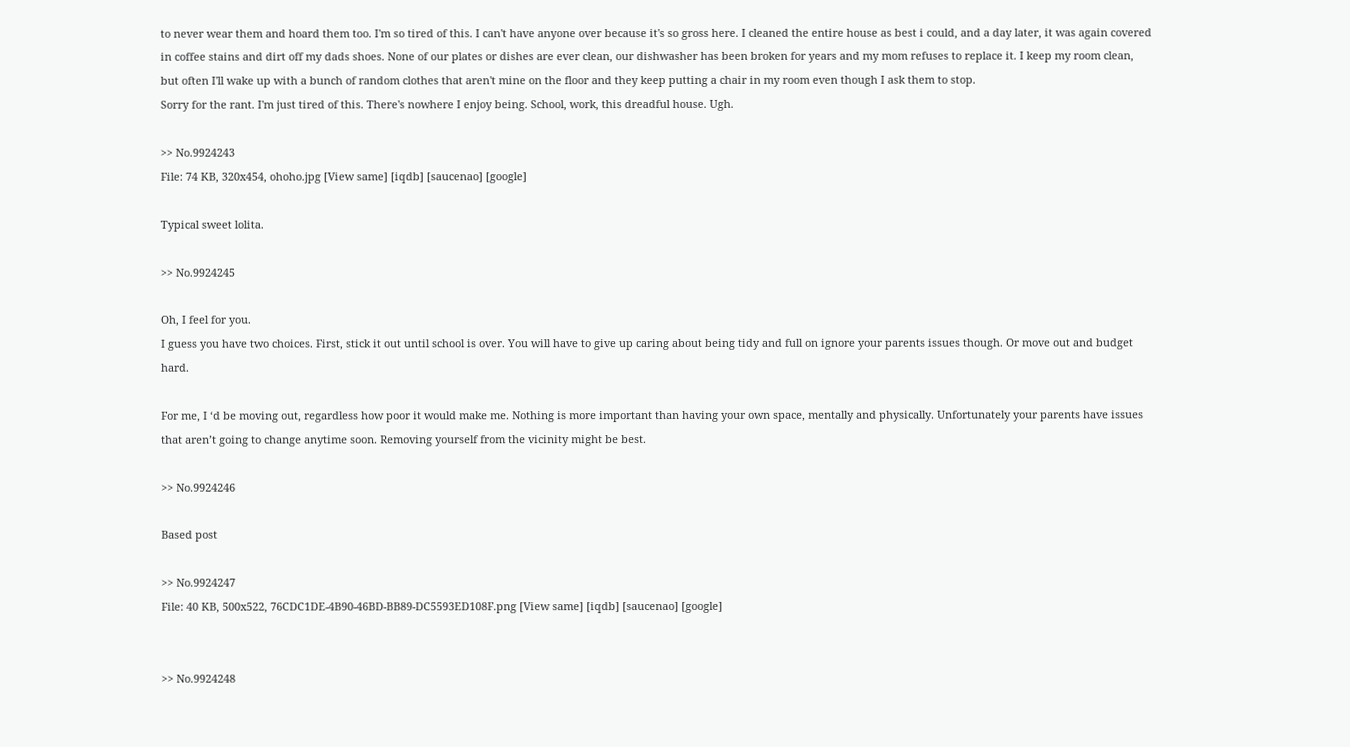to never wear them and hoard them too. I'm so tired of this. I can't have anyone over because it's so gross here. I cleaned the entire house as best i could, and a day later, it was again covered in coffee stains and dirt off my dads shoes. None of our plates or dishes are ever clean, our dishwasher has been broken for years and my mom refuses to replace it. I keep my room clean, but often I'll wake up with a bunch of random clothes that aren't mine on the floor and they keep putting a chair in my room even though I ask them to stop.
Sorry for the rant. I'm just tired of this. There's nowhere I enjoy being. School, work, this dreadful house. Ugh.

>> No.9924243
File: 74 KB, 320x454, ohoho.jpg [View same] [iqdb] [saucenao] [google]

Typical sweet lolita.

>> No.9924245

Oh, I feel for you.
I guess you have two choices. First, stick it out until school is over. You will have to give up caring about being tidy and full on ignore your parents issues though. Or move out and budget hard.

For me, I ‘d be moving out, regardless how poor it would make me. Nothing is more important than having your own space, mentally and physically. Unfortunately your parents have issues that aren’t going to change anytime soon. Removing yourself from the vicinity might be best.

>> No.9924246

Based post

>> No.9924247
File: 40 KB, 500x522, 76CDC1DE-4B90-46BD-BB89-DC5593ED108F.png [View same] [iqdb] [saucenao] [google]


>> No.9924248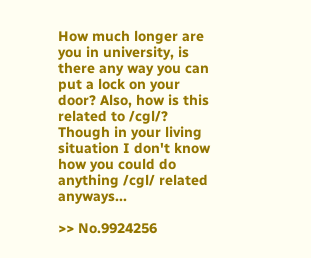How much longer are you in university, is there any way you can put a lock on your door? Also, how is this related to /cgl/? Though in your living situation I don't know how you could do anything /cgl/ related anyways...

>> No.9924256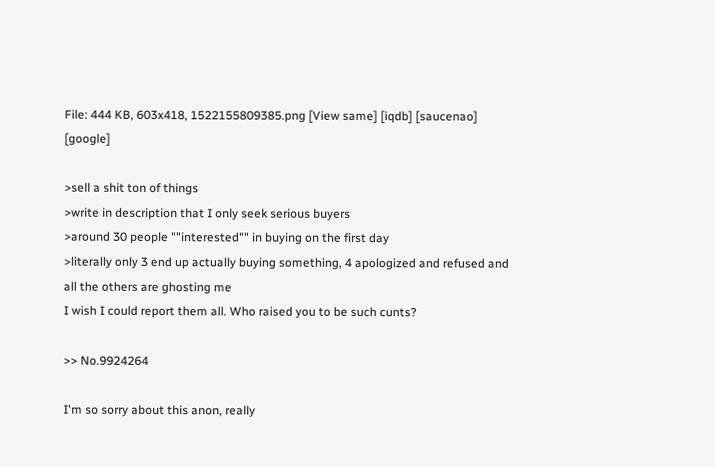File: 444 KB, 603x418, 1522155809385.png [View same] [iqdb] [saucenao] [google]

>sell a shit ton of things
>write in description that I only seek serious buyers
>around 30 people ""interested"" in buying on the first day
>literally only 3 end up actually buying something, 4 apologized and refused and all the others are ghosting me
I wish I could report them all. Who raised you to be such cunts?

>> No.9924264

I'm so sorry about this anon, really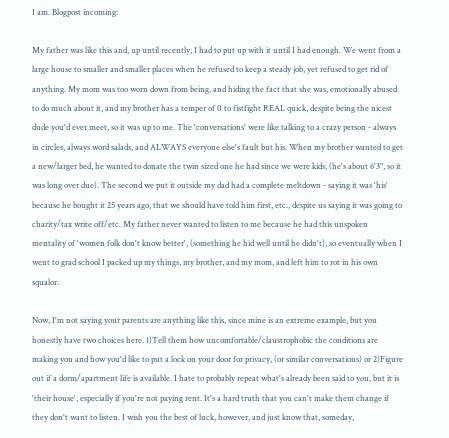I am. Blogpost incoming:

My father was like this and, up until recently, I had to put up with it until I had enough. We went from a large house to smaller and smaller places when he refused to keep a steady job, yet refused to get rid of anything. My mom was too worn down from being, and hiding the fact that she was, emotionally abused to do much about it, and my brother has a temper of 0 to fistfight REAL quick, despite being the nicest dude you'd ever meet, so it was up to me. The 'conversations' were like talking to a crazy person - always in circles, always word salads, and ALWAYS everyone else's fault but his. When my brother wanted to get a new/larger bed, he wanted to donate the twin sized one he had since we were kids, (he's about 6'3", so it was long over due). The second we put it outside my dad had a complete meltdown - saying it was 'his' because he bought it 25 years ago, that we should have told him first, etc., despite us saying it was going to charity/tax write off/etc. My father never wanted to listen to me because he had this unspoken mentality of 'women folk don't know better', (something he hid well until he didn't), so eventually when I went to grad school I packed up my things, my brother, and my mom, and left him to rot in his own squalor.

Now, I'm not saying your parents are anything like this, since mine is an extreme example, but you honestly have two choices here. 1)Tell them how uncomfortable/claustrophobic the conditions are making you and how you'd like to put a lock on your door for privacy, (or similar conversations) or 2)Figure out if a dorm/apartment life is available. I hate to probably repeat what's already been said to you, but it is 'their house', especially if you're not paying rent. It's a hard truth that you can't make them change if they don't want to listen. I wish you the best of luck, however, and just know that, someday,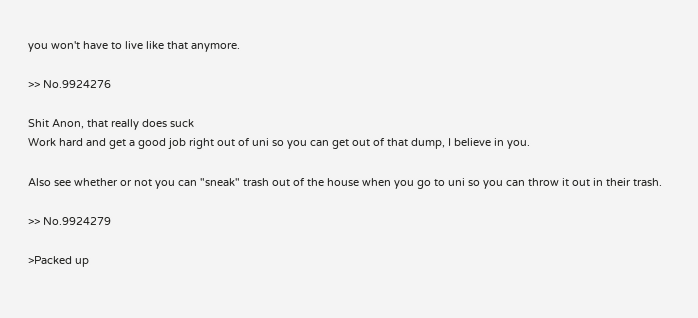you won't have to live like that anymore.

>> No.9924276

Shit Anon, that really does suck
Work hard and get a good job right out of uni so you can get out of that dump, I believe in you.

Also see whether or not you can "sneak" trash out of the house when you go to uni so you can throw it out in their trash.

>> No.9924279

>Packed up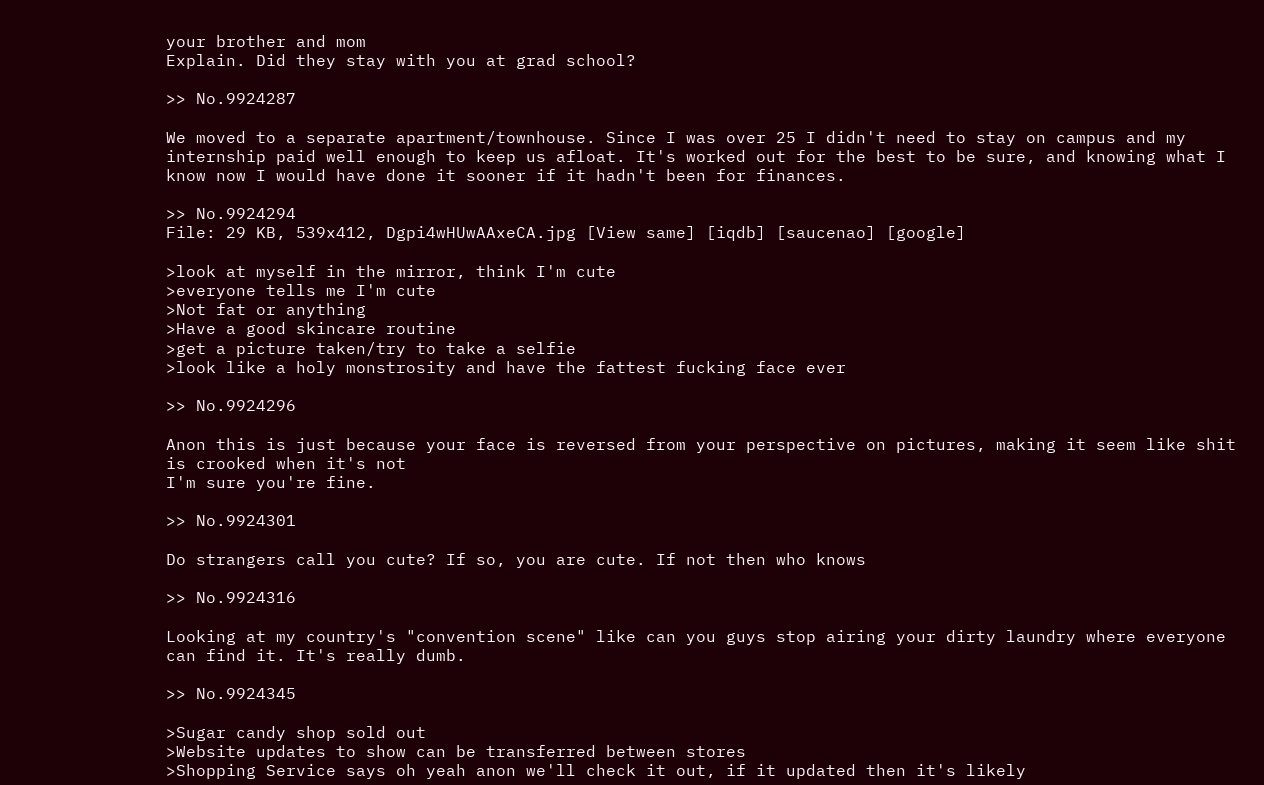your brother and mom
Explain. Did they stay with you at grad school?

>> No.9924287

We moved to a separate apartment/townhouse. Since I was over 25 I didn't need to stay on campus and my internship paid well enough to keep us afloat. It's worked out for the best to be sure, and knowing what I know now I would have done it sooner if it hadn't been for finances.

>> No.9924294
File: 29 KB, 539x412, Dgpi4wHUwAAxeCA.jpg [View same] [iqdb] [saucenao] [google]

>look at myself in the mirror, think I'm cute
>everyone tells me I'm cute
>Not fat or anything
>Have a good skincare routine
>get a picture taken/try to take a selfie
>look like a holy monstrosity and have the fattest fucking face ever

>> No.9924296

Anon this is just because your face is reversed from your perspective on pictures, making it seem like shit is crooked when it's not
I'm sure you're fine.

>> No.9924301

Do strangers call you cute? If so, you are cute. If not then who knows

>> No.9924316

Looking at my country's "convention scene" like can you guys stop airing your dirty laundry where everyone can find it. It's really dumb.

>> No.9924345

>Sugar candy shop sold out
>Website updates to show can be transferred between stores
>Shopping Service says oh yeah anon we'll check it out, if it updated then it's likely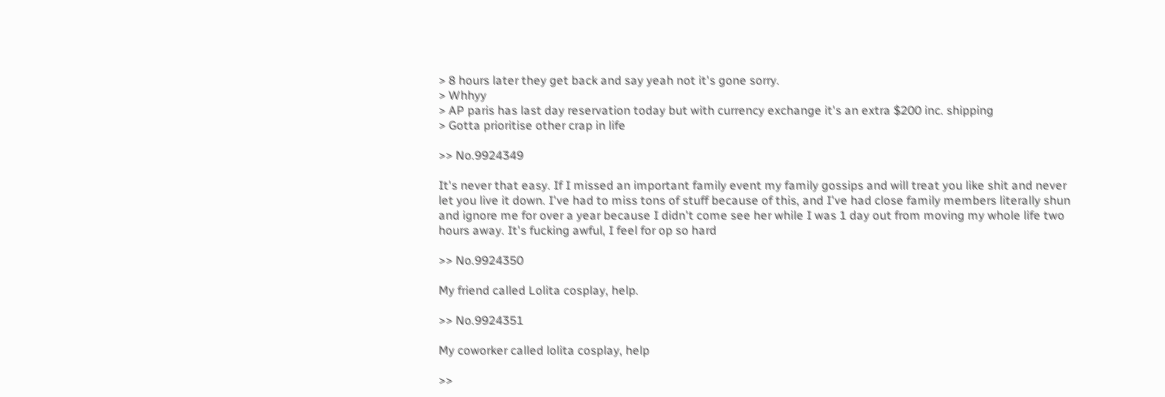> 8 hours later they get back and say yeah not it's gone sorry.
> Whhyy
> AP paris has last day reservation today but with currency exchange it's an extra $200 inc. shipping
> Gotta prioritise other crap in life

>> No.9924349

It's never that easy. If I missed an important family event my family gossips and will treat you like shit and never let you live it down. I've had to miss tons of stuff because of this, and I've had close family members literally shun and ignore me for over a year because I didn't come see her while I was 1 day out from moving my whole life two hours away. It's fucking awful, I feel for op so hard

>> No.9924350

My friend called Lolita cosplay, help.

>> No.9924351

My coworker called lolita cosplay, help

>>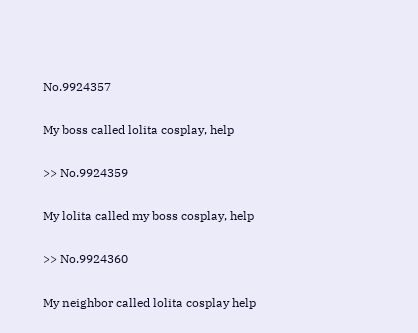No.9924357

My boss called lolita cosplay, help

>> No.9924359

My lolita called my boss cosplay, help

>> No.9924360

My neighbor called lolita cosplay help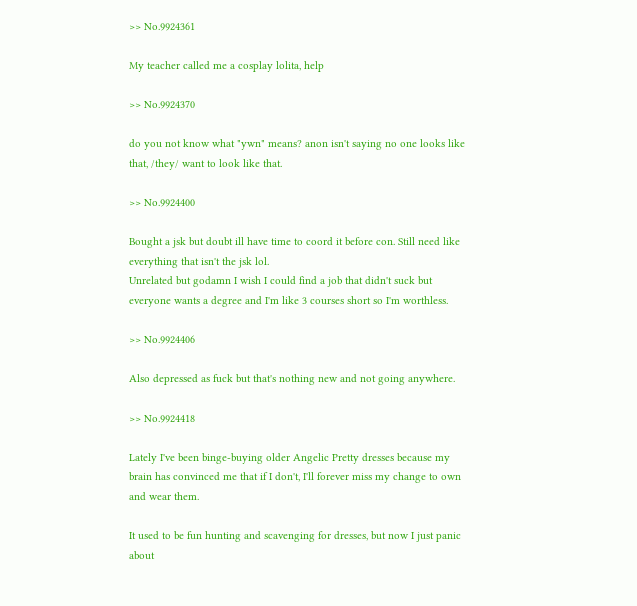>> No.9924361

My teacher called me a cosplay lolita, help

>> No.9924370

do you not know what "ywn" means? anon isn't saying no one looks like that, /they/ want to look like that.

>> No.9924400

Bought a jsk but doubt ill have time to coord it before con. Still need like everything that isn't the jsk lol.
Unrelated but godamn I wish I could find a job that didn't suck but everyone wants a degree and I'm like 3 courses short so I'm worthless.

>> No.9924406

Also depressed as fuck but that's nothing new and not going anywhere.

>> No.9924418

Lately I've been binge-buying older Angelic Pretty dresses because my brain has convinced me that if I don't, I'll forever miss my change to own and wear them.

It used to be fun hunting and scavenging for dresses, but now I just panic about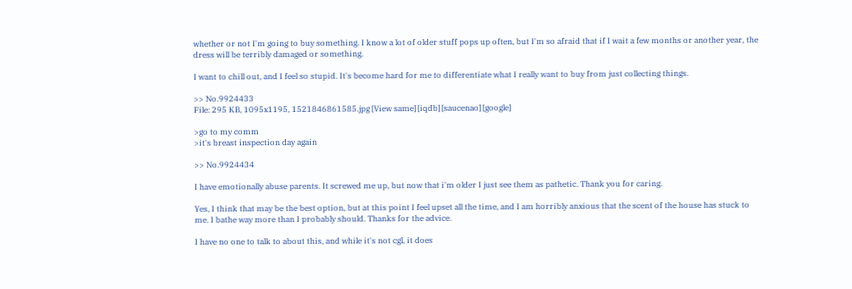whether or not I'm going to buy something. I know a lot of older stuff pops up often, but I'm so afraid that if I wait a few months or another year, the dress will be terribly damaged or something.

I want to chill out, and I feel so stupid. It's become hard for me to differentiate what I really want to buy from just collecting things.

>> No.9924433
File: 295 KB, 1095x1195, 1521846861585.jpg [View same] [iqdb] [saucenao] [google]

>go to my comm
>it's breast inspection day again

>> No.9924434

I have emotionally abuse parents. It screwed me up, but now that i'm older I just see them as pathetic. Thank you for caring.

Yes, I think that may be the best option, but at this point I feel upset all the time, and I am horribly anxious that the scent of the house has stuck to me. I bathe way more than I probably should. Thanks for the advice.

I have no one to talk to about this, and while it's not cgl, it does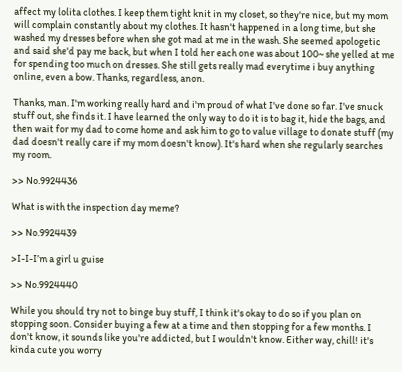affect my lolita clothes. I keep them tight knit in my closet, so they're nice, but my mom will complain constantly about my clothes. It hasn't happened in a long time, but she washed my dresses before when she got mad at me in the wash. She seemed apologetic and said she'd pay me back, but when I told her each one was about 100~ she yelled at me for spending too much on dresses. She still gets really mad everytime i buy anything online, even a bow. Thanks, regardless, anon.

Thanks, man. I'm working really hard and i'm proud of what I've done so far. I've snuck stuff out, she finds it. I have learned the only way to do it is to bag it, hide the bags, and then wait for my dad to come home and ask him to go to value village to donate stuff (my dad doesn't really care if my mom doesn't know). It's hard when she regularly searches my room.

>> No.9924436

What is with the inspection day meme?

>> No.9924439

>I-I-I’m a girl u guise

>> No.9924440

While you should try not to binge buy stuff, I think it's okay to do so if you plan on stopping soon. Consider buying a few at a time and then stopping for a few months. I don't know, it sounds like you're addicted, but I wouldn't know. Either way, chill! it's kinda cute you worry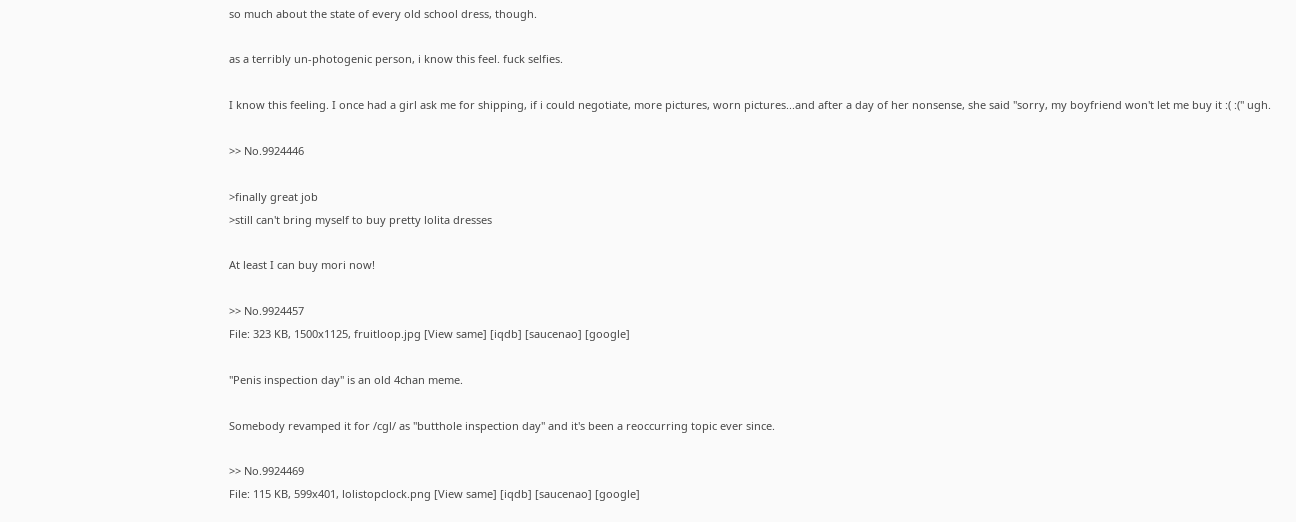so much about the state of every old school dress, though.

as a terribly un-photogenic person, i know this feel. fuck selfies.

I know this feeling. I once had a girl ask me for shipping, if i could negotiate, more pictures, worn pictures...and after a day of her nonsense, she said "sorry, my boyfriend won't let me buy it :( :(" ugh.

>> No.9924446

>finally great job
>still can't bring myself to buy pretty lolita dresses

At least I can buy mori now!

>> No.9924457
File: 323 KB, 1500x1125, fruitloop.jpg [View same] [iqdb] [saucenao] [google]

"Penis inspection day" is an old 4chan meme.

Somebody revamped it for /cgl/ as "butthole inspection day" and it's been a reoccurring topic ever since.

>> No.9924469
File: 115 KB, 599x401, lolistopclock.png [View same] [iqdb] [saucenao] [google]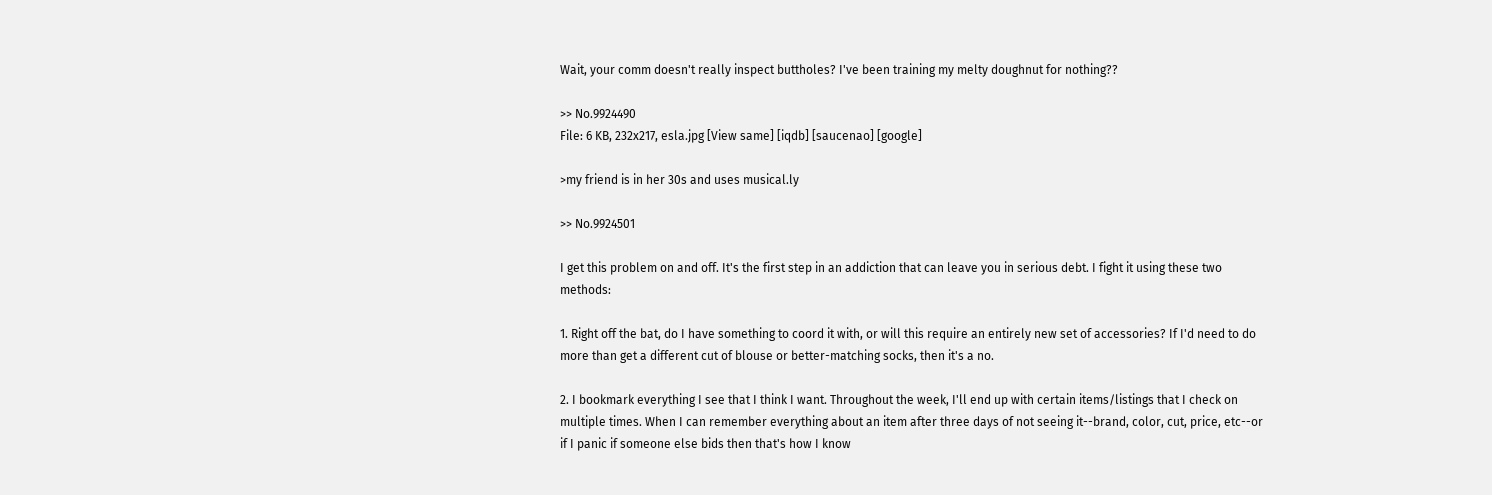Wait, your comm doesn't really inspect buttholes? I've been training my melty doughnut for nothing??

>> No.9924490
File: 6 KB, 232x217, esla.jpg [View same] [iqdb] [saucenao] [google]

>my friend is in her 30s and uses musical.ly

>> No.9924501

I get this problem on and off. It's the first step in an addiction that can leave you in serious debt. I fight it using these two methods:

1. Right off the bat, do I have something to coord it with, or will this require an entirely new set of accessories? If I'd need to do more than get a different cut of blouse or better-matching socks, then it's a no.

2. I bookmark everything I see that I think I want. Throughout the week, I'll end up with certain items/listings that I check on multiple times. When I can remember everything about an item after three days of not seeing it--brand, color, cut, price, etc--or if I panic if someone else bids then that's how I know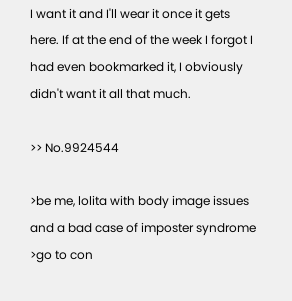I want it and I'll wear it once it gets here. If at the end of the week I forgot I had even bookmarked it, I obviously didn't want it all that much.

>> No.9924544

>be me, lolita with body image issues and a bad case of imposter syndrome
>go to con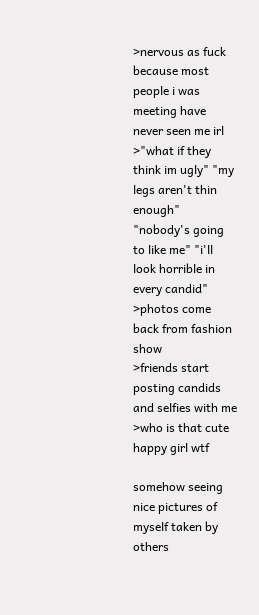>nervous as fuck because most people i was meeting have never seen me irl
>"what if they think im ugly" "my legs aren't thin enough" "nobody's going to like me" "i'll look horrible in every candid"
>photos come back from fashion show
>friends start posting candids and selfies with me
>who is that cute happy girl wtf

somehow seeing nice pictures of myself taken by others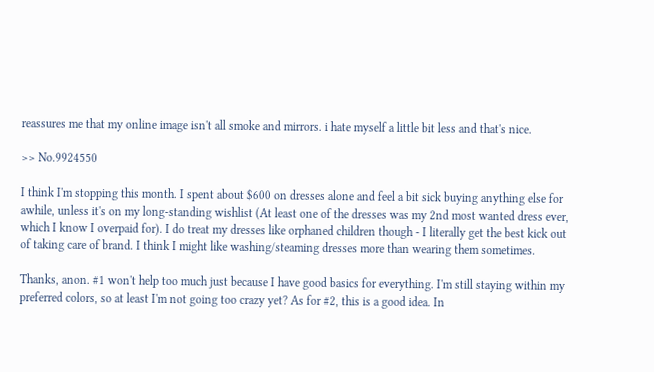reassures me that my online image isn't all smoke and mirrors. i hate myself a little bit less and that's nice.

>> No.9924550

I think I'm stopping this month. I spent about $600 on dresses alone and feel a bit sick buying anything else for awhile, unless it's on my long-standing wishlist (At least one of the dresses was my 2nd most wanted dress ever, which I know I overpaid for). I do treat my dresses like orphaned children though - I literally get the best kick out of taking care of brand. I think I might like washing/steaming dresses more than wearing them sometimes.

Thanks, anon. #1 won't help too much just because I have good basics for everything. I'm still staying within my preferred colors, so at least I'm not going too crazy yet? As for #2, this is a good idea. In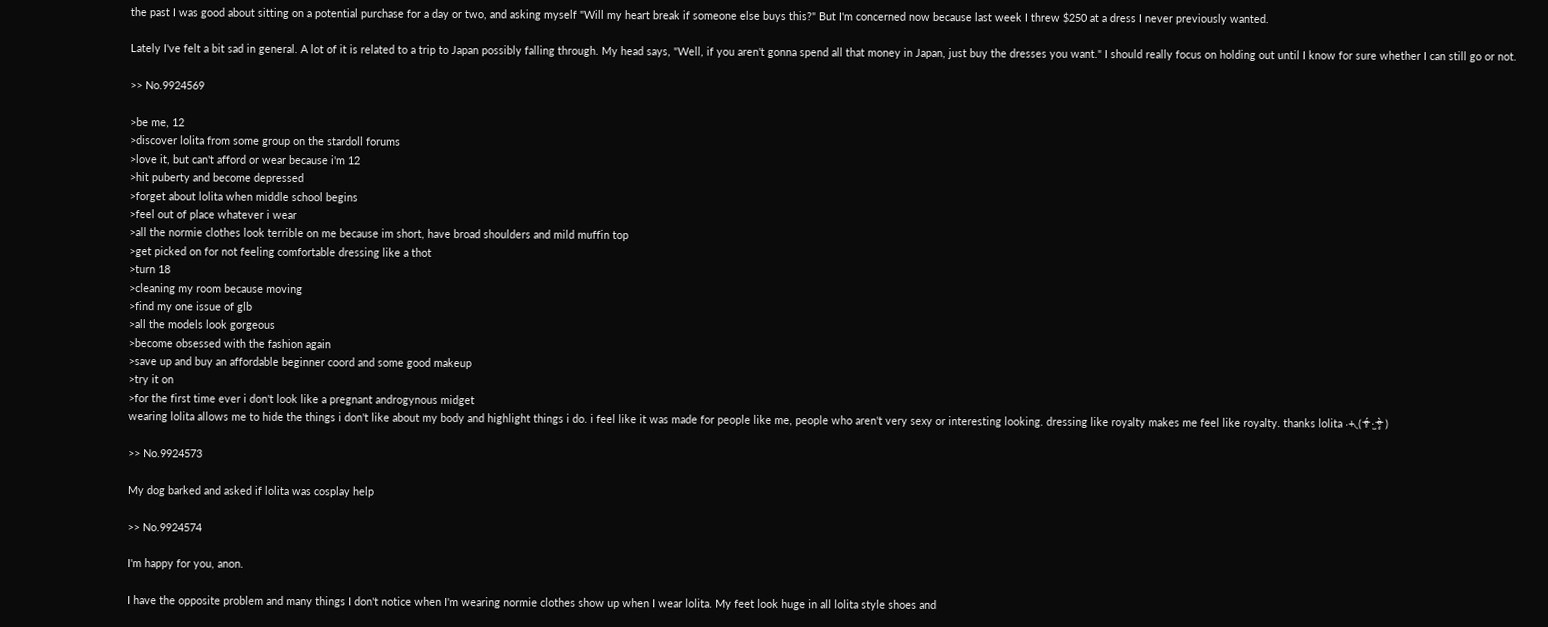the past I was good about sitting on a potential purchase for a day or two, and asking myself "Will my heart break if someone else buys this?" But I'm concerned now because last week I threw $250 at a dress I never previously wanted.

Lately I've felt a bit sad in general. A lot of it is related to a trip to Japan possibly falling through. My head says, "Well, if you aren't gonna spend all that money in Japan, just buy the dresses you want." I should really focus on holding out until I know for sure whether I can still go or not.

>> No.9924569

>be me, 12
>discover lolita from some group on the stardoll forums
>love it, but can't afford or wear because i'm 12
>hit puberty and become depressed
>forget about lolita when middle school begins
>feel out of place whatever i wear
>all the normie clothes look terrible on me because im short, have broad shoulders and mild muffin top
>get picked on for not feeling comfortable dressing like a thot
>turn 18
>cleaning my room because moving
>find my one issue of glb
>all the models look gorgeous
>become obsessed with the fashion again
>save up and buy an affordable beginner coord and some good makeup
>try it on
>for the first time ever i don't look like a pregnant androgynous midget
wearing lolita allows me to hide the things i don't like about my body and highlight things i do. i feel like it was made for people like me, people who aren't very sexy or interesting looking. dressing like royalty makes me feel like royalty. thanks lolita ‧+◟( ᵒ̴̶̷̥́ ·̫ ᵒ̴̶̷̣̥̀ )

>> No.9924573

My dog barked and asked if lolita was cosplay help

>> No.9924574

I'm happy for you, anon.

I have the opposite problem and many things I don't notice when I'm wearing normie clothes show up when I wear lolita. My feet look huge in all lolita style shoes and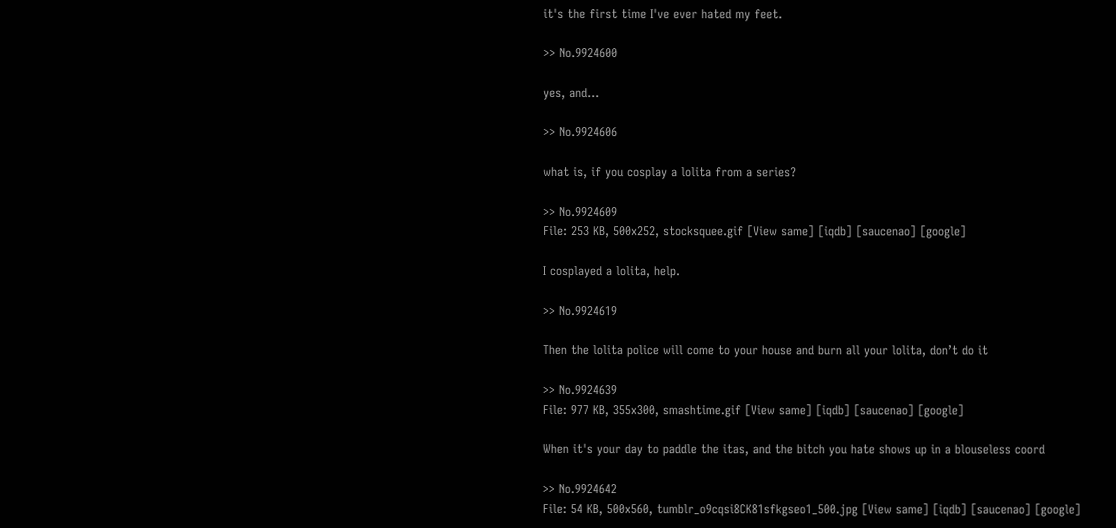it's the first time I've ever hated my feet.

>> No.9924600

yes, and...

>> No.9924606

what is, if you cosplay a lolita from a series?

>> No.9924609
File: 253 KB, 500x252, stocksquee.gif [View same] [iqdb] [saucenao] [google]

I cosplayed a lolita, help.

>> No.9924619

Then the lolita police will come to your house and burn all your lolita, don’t do it

>> No.9924639
File: 977 KB, 355x300, smashtime.gif [View same] [iqdb] [saucenao] [google]

When it's your day to paddle the itas, and the bitch you hate shows up in a blouseless coord

>> No.9924642
File: 54 KB, 500x560, tumblr_o9cqsi8CK81sfkgseo1_500.jpg [View same] [iqdb] [saucenao] [google]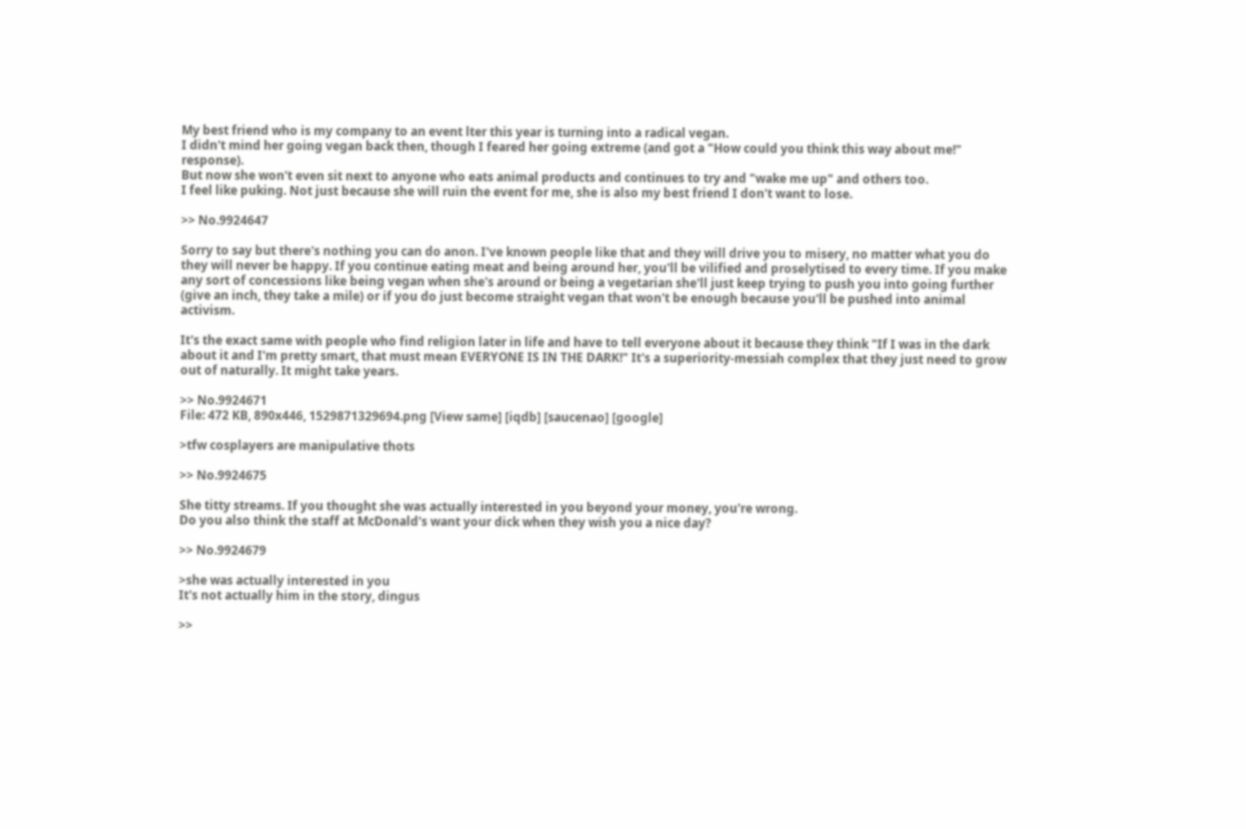My best friend who is my company to an event lter this year is turning into a radical vegan.
I didn't mind her going vegan back then, though I feared her going extreme (and got a "How could you think this way about me!" response).
But now she won't even sit next to anyone who eats animal products and continues to try and "wake me up" and others too.
I feel like puking. Not just because she will ruin the event for me, she is also my best friend I don't want to lose.

>> No.9924647

Sorry to say but there's nothing you can do anon. I've known people like that and they will drive you to misery, no matter what you do they will never be happy. If you continue eating meat and being around her, you'll be vilified and proselytised to every time. If you make any sort of concessions like being vegan when she's around or being a vegetarian she'll just keep trying to push you into going further (give an inch, they take a mile) or if you do just become straight vegan that won't be enough because you'll be pushed into animal activism.

It's the exact same with people who find religion later in life and have to tell everyone about it because they think "If I was in the dark about it and I'm pretty smart, that must mean EVERYONE IS IN THE DARK!" It's a superiority-messiah complex that they just need to grow out of naturally. It might take years.

>> No.9924671
File: 472 KB, 890x446, 1529871329694.png [View same] [iqdb] [saucenao] [google]

>tfw cosplayers are manipulative thots

>> No.9924675

She titty streams. If you thought she was actually interested in you beyond your money, you're wrong.
Do you also think the staff at McDonald's want your dick when they wish you a nice day?

>> No.9924679

>she was actually interested in you
It's not actually him in the story, dingus

>>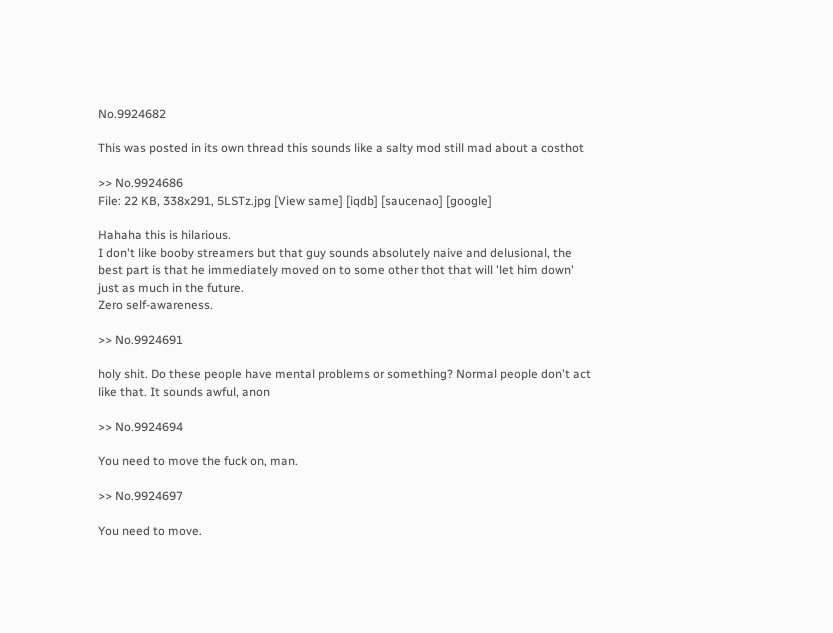No.9924682

This was posted in its own thread this sounds like a salty mod still mad about a costhot

>> No.9924686
File: 22 KB, 338x291, 5LSTz.jpg [View same] [iqdb] [saucenao] [google]

Hahaha this is hilarious.
I don't like booby streamers but that guy sounds absolutely naive and delusional, the best part is that he immediately moved on to some other thot that will 'let him down' just as much in the future.
Zero self-awareness.

>> No.9924691

holy shit. Do these people have mental problems or something? Normal people don't act like that. It sounds awful, anon

>> No.9924694

You need to move the fuck on, man.

>> No.9924697

You need to move.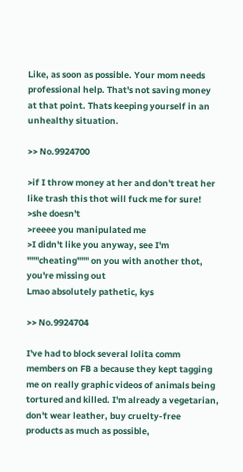Like, as soon as possible. Your mom needs professional help. That's not saving money at that point. Thats keeping yourself in an unhealthy situation.

>> No.9924700

>if I throw money at her and don't treat her like trash this thot will fuck me for sure!
>she doesn't
>reeee you manipulated me
>I didn't like you anyway, see I'm """cheating""" on you with another thot, you're missing out
Lmao absolutely pathetic, kys

>> No.9924704

I've had to block several lolita comm members on FB a because they kept tagging me on really graphic videos of animals being tortured and killed. I'm already a vegetarian, don't wear leather, buy cruelty-free products as much as possible,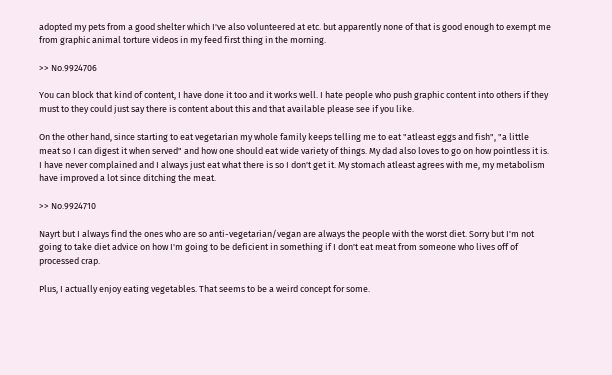adopted my pets from a good shelter which I've also volunteered at etc. but apparently none of that is good enough to exempt me from graphic animal torture videos in my feed first thing in the morning.

>> No.9924706

You can block that kind of content, I have done it too and it works well. I hate people who push graphic content into others if they must to they could just say there is content about this and that available please see if you like.

On the other hand, since starting to eat vegetarian my whole family keeps telling me to eat "atleast eggs and fish", "a little meat so I can digest it when served" and how one should eat wide variety of things. My dad also loves to go on how pointless it is. I have never complained and I always just eat what there is so I don't get it. My stomach atleast agrees with me, my metabolism have improved a lot since ditching the meat.

>> No.9924710

Nayrt but I always find the ones who are so anti-vegetarian/vegan are always the people with the worst diet. Sorry but I'm not going to take diet advice on how I'm going to be deficient in something if I don't eat meat from someone who lives off of processed crap.

Plus, I actually enjoy eating vegetables. That seems to be a weird concept for some.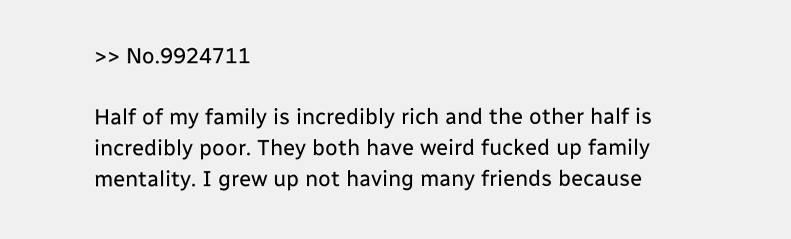>> No.9924711

Half of my family is incredibly rich and the other half is incredibly poor. They both have weird fucked up family mentality. I grew up not having many friends because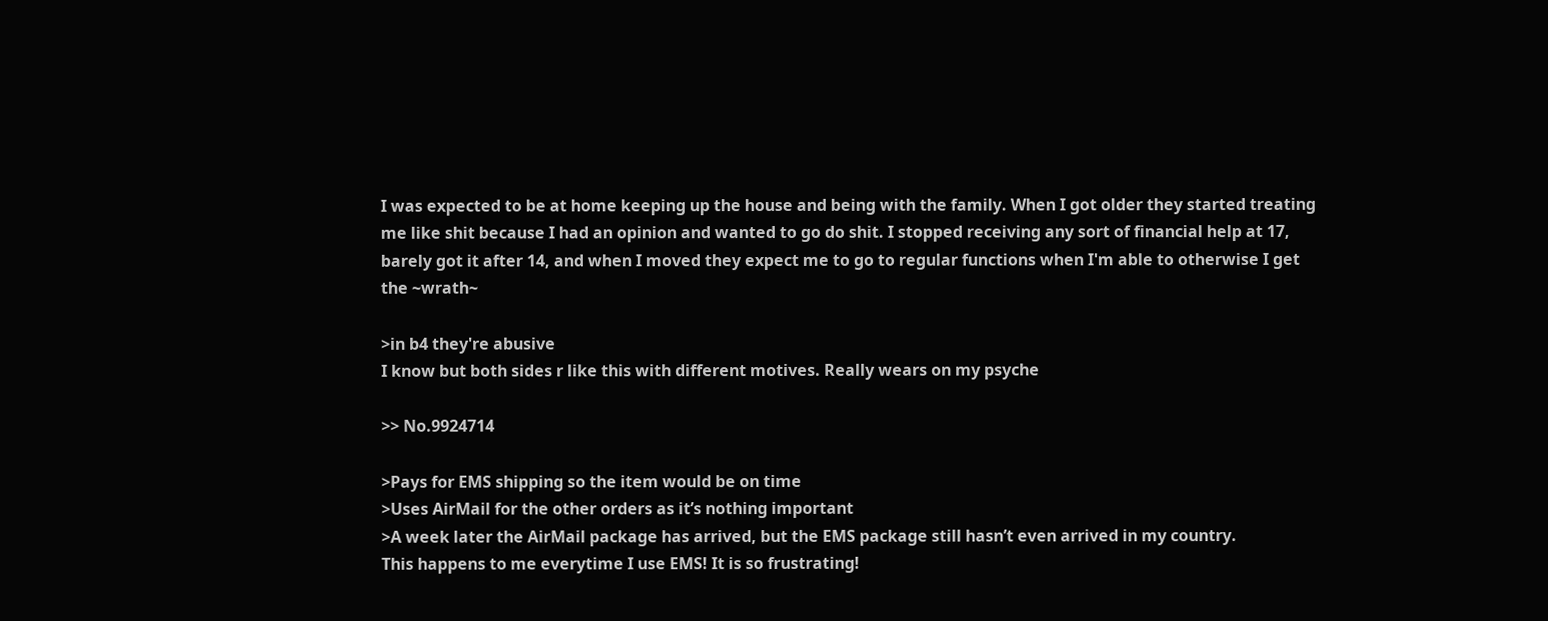I was expected to be at home keeping up the house and being with the family. When I got older they started treating me like shit because I had an opinion and wanted to go do shit. I stopped receiving any sort of financial help at 17, barely got it after 14, and when I moved they expect me to go to regular functions when I'm able to otherwise I get the ~wrath~

>in b4 they're abusive
I know but both sides r like this with different motives. Really wears on my psyche

>> No.9924714

>Pays for EMS shipping so the item would be on time
>Uses AirMail for the other orders as it’s nothing important
>A week later the AirMail package has arrived, but the EMS package still hasn’t even arrived in my country.
This happens to me everytime I use EMS! It is so frustrating!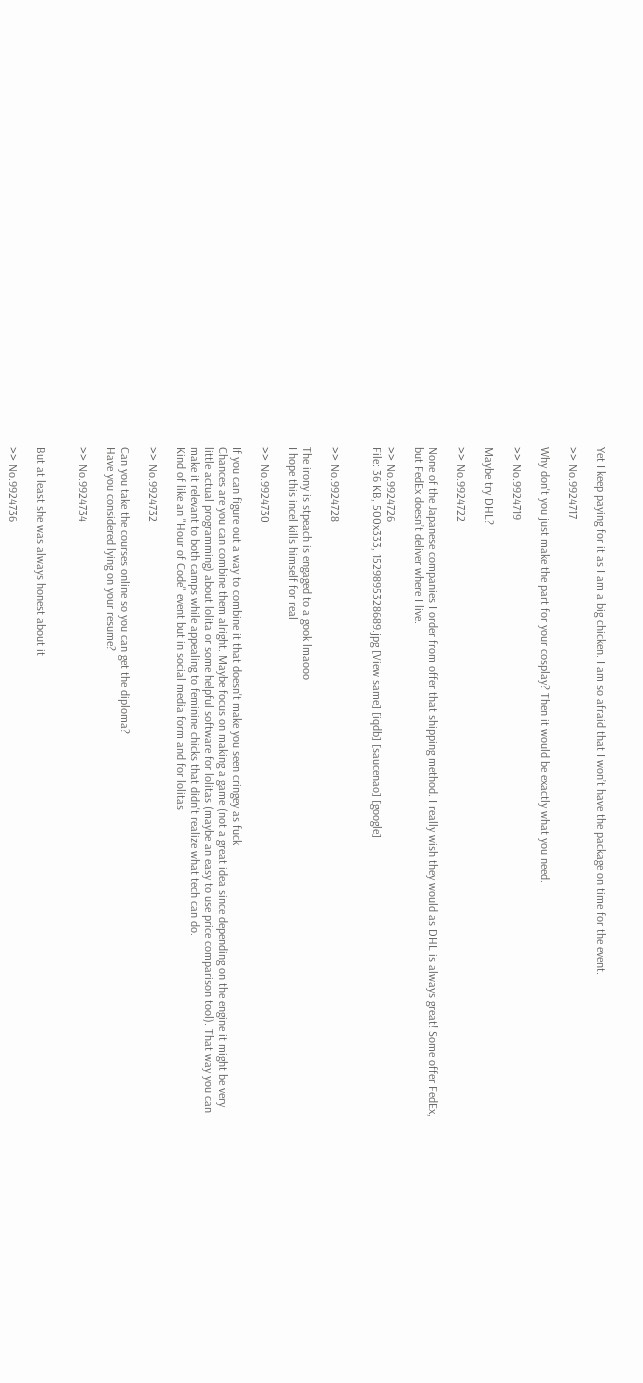Yet I keep paying for it as I am a big chicken. I am so afraid that I won’t have the package on time for the event.

>> No.9924717

Why don't you just make the part for your cosplay? Then it would be exactly what you need.

>> No.9924719

Maybe try DHL?

>> No.9924722

None of the Japanese companies I order from offer that shipping method. I really wish they would as DHL is always great! Some offer FedEx, but FedEx doesn’t deliver where I live.

>> No.9924726
File: 36 KB, 500x333, 1529895328689.jpg [View same] [iqdb] [saucenao] [google]


>> No.9924728

The irony is stpeach is engaged to a gook lmaooo
I hope this incel kills himself for real

>> No.9924730

If you can figure out a way to combine it that doesn't make you seen cringey as fuck
Chances are you can combine them alright. Maybe focus on making a game (not a great idea since depending on the engine it might be very little actual programming) about lolita or some helpful software for lolitas (maybe an easy to use price comparison tool). That way you can make it relevant to both camps while appealing to feminine chicks that didn't realize what tech can do.
Kind of like an "Hour of Code" event but in social media form and for lolitas

>> No.9924732

Can you take the courses online so you can get the diploma?
Have you considered lying on your resume?

>> No.9924734


But at least she was always honest about it

>> No.9924736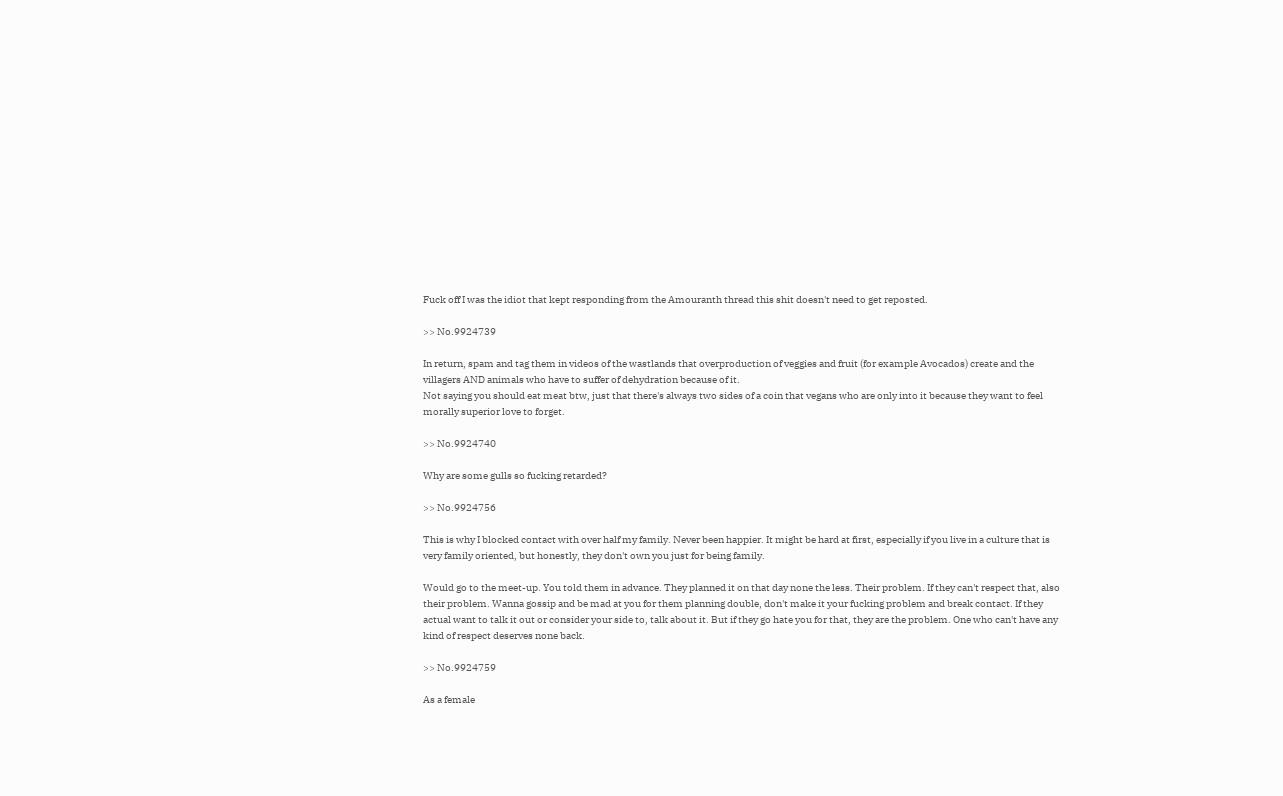Fuck off I was the idiot that kept responding from the Amouranth thread this shit doesn't need to get reposted.

>> No.9924739

In return, spam and tag them in videos of the wastlands that overproduction of veggies and fruit (for example Avocados) create and the villagers AND animals who have to suffer of dehydration because of it.
Not saying you should eat meat btw, just that there's always two sides of a coin that vegans who are only into it because they want to feel morally superior love to forget.

>> No.9924740

Why are some gulls so fucking retarded?

>> No.9924756

This is why I blocked contact with over half my family. Never been happier. It might be hard at first, especially if you live in a culture that is very family oriented, but honestly, they don't own you just for being family.

Would go to the meet-up. You told them in advance. They planned it on that day none the less. Their problem. If they can't respect that, also their problem. Wanna gossip and be mad at you for them planning double, don't make it your fucking problem and break contact. If they actual want to talk it out or consider your side to, talk about it. But if they go hate you for that, they are the problem. One who can't have any kind of respect deserves none back.

>> No.9924759

As a female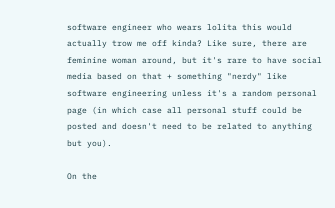software engineer who wears lolita this would actually trow me off kinda? Like sure, there are feminine woman around, but it's rare to have social media based on that + something "nerdy" like software engineering unless it's a random personal page (in which case all personal stuff could be posted and doesn't need to be related to anything but you).

On the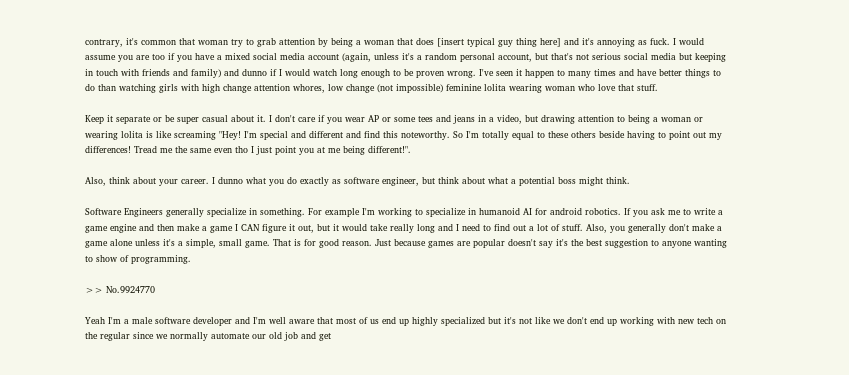contrary, it's common that woman try to grab attention by being a woman that does [insert typical guy thing here] and it's annoying as fuck. I would assume you are too if you have a mixed social media account (again, unless it's a random personal account, but that's not serious social media but keeping in touch with friends and family) and dunno if I would watch long enough to be proven wrong. I've seen it happen to many times and have better things to do than watching girls with high change attention whores, low change (not impossible) feminine lolita wearing woman who love that stuff.

Keep it separate or be super casual about it. I don't care if you wear AP or some tees and jeans in a video, but drawing attention to being a woman or wearing lolita is like screaming "Hey! I'm special and different and find this noteworthy. So I'm totally equal to these others beside having to point out my differences! Tread me the same even tho I just point you at me being different!".

Also, think about your career. I dunno what you do exactly as software engineer, but think about what a potential boss might think.

Software Engineers generally specialize in something. For example I'm working to specialize in humanoid AI for android robotics. If you ask me to write a game engine and then make a game I CAN figure it out, but it would take really long and I need to find out a lot of stuff. Also, you generally don't make a game alone unless it's a simple, small game. That is for good reason. Just because games are popular doesn't say it's the best suggestion to anyone wanting to show of programming.

>> No.9924770

Yeah I'm a male software developer and I'm well aware that most of us end up highly specialized but it's not like we don't end up working with new tech on the regular since we normally automate our old job and get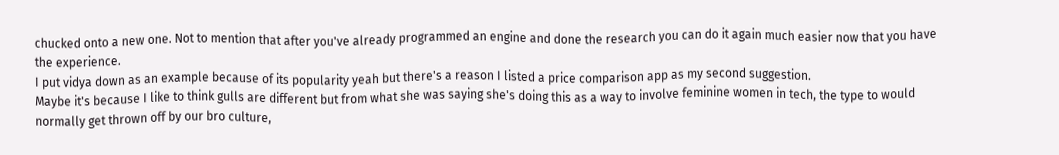chucked onto a new one. Not to mention that after you've already programmed an engine and done the research you can do it again much easier now that you have the experience.
I put vidya down as an example because of its popularity yeah but there's a reason I listed a price comparison app as my second suggestion.
Maybe it's because I like to think gulls are different but from what she was saying she's doing this as a way to involve feminine women in tech, the type to would normally get thrown off by our bro culture,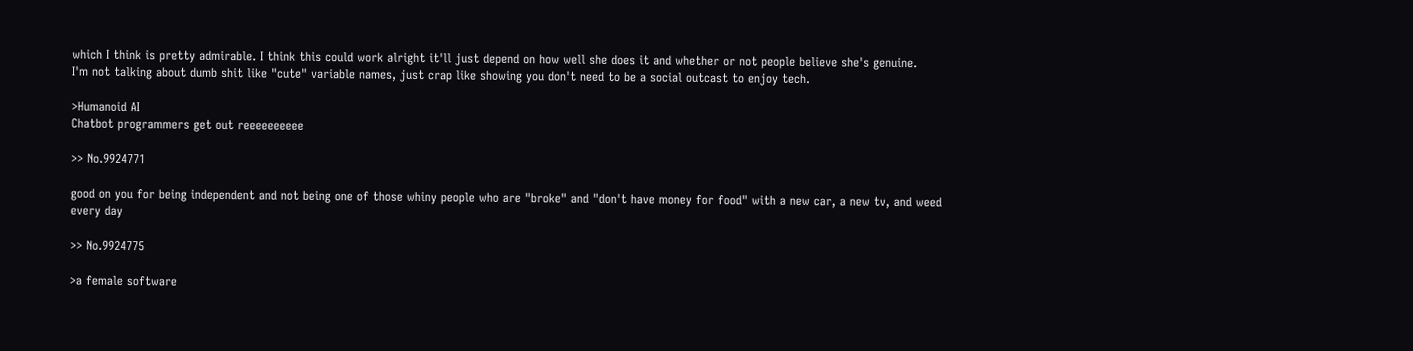which I think is pretty admirable. I think this could work alright it'll just depend on how well she does it and whether or not people believe she's genuine.
I'm not talking about dumb shit like "cute" variable names, just crap like showing you don't need to be a social outcast to enjoy tech.

>Humanoid AI
Chatbot programmers get out reeeeeeeeee

>> No.9924771

good on you for being independent and not being one of those whiny people who are "broke" and "don't have money for food" with a new car, a new tv, and weed every day

>> No.9924775

>a female software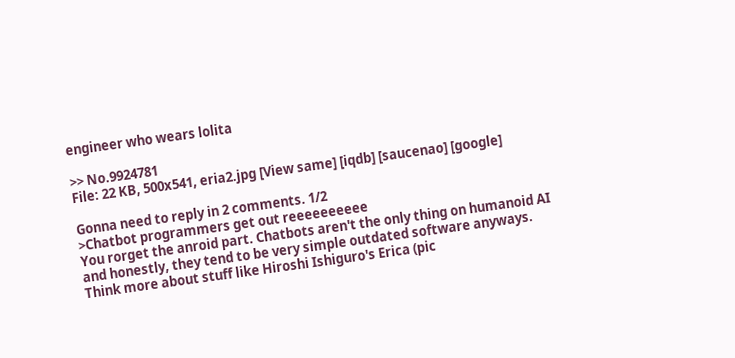engineer who wears lolita

>> No.9924781
File: 22 KB, 500x541, eria2.jpg [View same] [iqdb] [saucenao] [google]

Gonna need to reply in 2 comments. 1/2
>Chatbot programmers get out reeeeeeeeee
You rorget the anroid part. Chatbots aren't the only thing on humanoid AI and honestly, they tend to be very simple outdated software anyways. Think more about stuff like Hiroshi Ishiguro's Erica (pic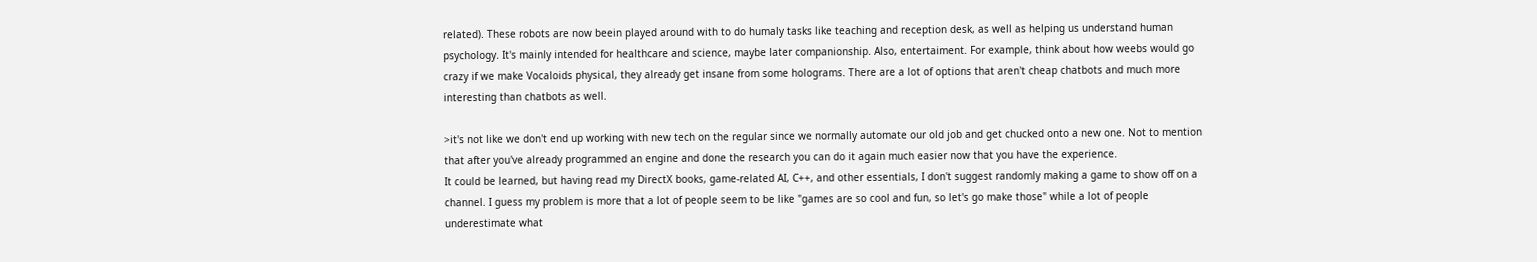related). These robots are now beein played around with to do humaly tasks like teaching and reception desk, as well as helping us understand human psychology. It's mainly intended for healthcare and science, maybe later companionship. Also, entertaiment. For example, think about how weebs would go crazy if we make Vocaloids physical, they already get insane from some holograms. There are a lot of options that aren't cheap chatbots and much more interesting than chatbots as well.

>it's not like we don't end up working with new tech on the regular since we normally automate our old job and get chucked onto a new one. Not to mention that after you've already programmed an engine and done the research you can do it again much easier now that you have the experience.
It could be learned, but having read my DirectX books, game-related AI, C++, and other essentials, I don't suggest randomly making a game to show off on a channel. I guess my problem is more that a lot of people seem to be like "games are so cool and fun, so let's go make those" while a lot of people underestimate what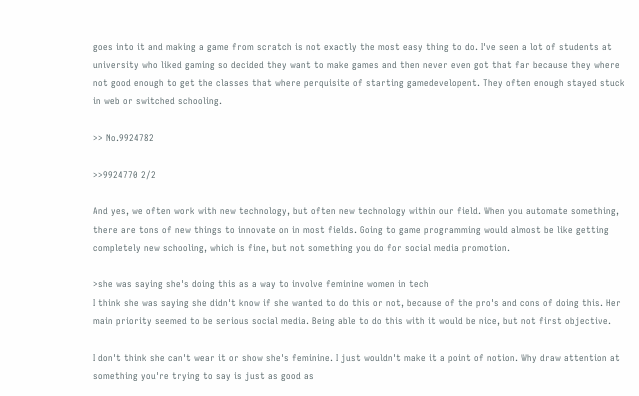goes into it and making a game from scratch is not exactly the most easy thing to do. I've seen a lot of students at university who liked gaming so decided they want to make games and then never even got that far because they where not good enough to get the classes that where perquisite of starting gamedevelopent. They often enough stayed stuck in web or switched schooling.

>> No.9924782

>>9924770 2/2

And yes, we often work with new technology, but often new technology within our field. When you automate something, there are tons of new things to innovate on in most fields. Going to game programming would almost be like getting completely new schooling, which is fine, but not something you do for social media promotion.

>she was saying she's doing this as a way to involve feminine women in tech
I think she was saying she didn't know if she wanted to do this or not, because of the pro's and cons of doing this. Her main priority seemed to be serious social media. Being able to do this with it would be nice, but not first objective.

I don't think she can't wear it or show she's feminine. I just wouldn't make it a point of notion. Why draw attention at something you're trying to say is just as good as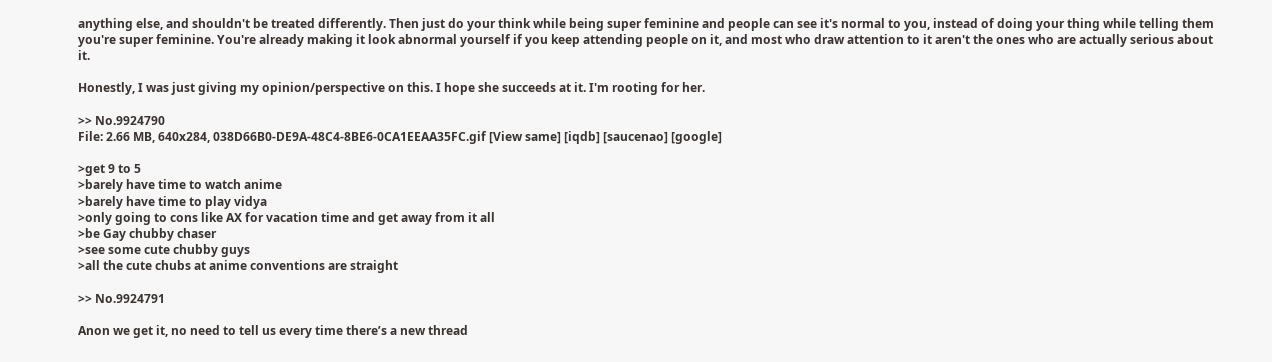anything else, and shouldn't be treated differently. Then just do your think while being super feminine and people can see it's normal to you, instead of doing your thing while telling them you're super feminine. You're already making it look abnormal yourself if you keep attending people on it, and most who draw attention to it aren't the ones who are actually serious about it.

Honestly, I was just giving my opinion/perspective on this. I hope she succeeds at it. I'm rooting for her.

>> No.9924790
File: 2.66 MB, 640x284, 038D66B0-DE9A-48C4-8BE6-0CA1EEAA35FC.gif [View same] [iqdb] [saucenao] [google]

>get 9 to 5
>barely have time to watch anime
>barely have time to play vidya
>only going to cons like AX for vacation time and get away from it all
>be Gay chubby chaser
>see some cute chubby guys
>all the cute chubs at anime conventions are straight

>> No.9924791

Anon we get it, no need to tell us every time there’s a new thread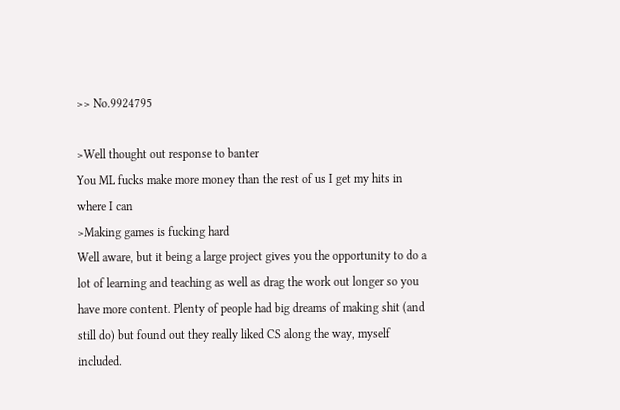>> No.9924795

>Well thought out response to banter
You ML fucks make more money than the rest of us I get my hits in where I can
>Making games is fucking hard
Well aware, but it being a large project gives you the opportunity to do a lot of learning and teaching as well as drag the work out longer so you have more content. Plenty of people had big dreams of making shit (and still do) but found out they really liked CS along the way, myself included.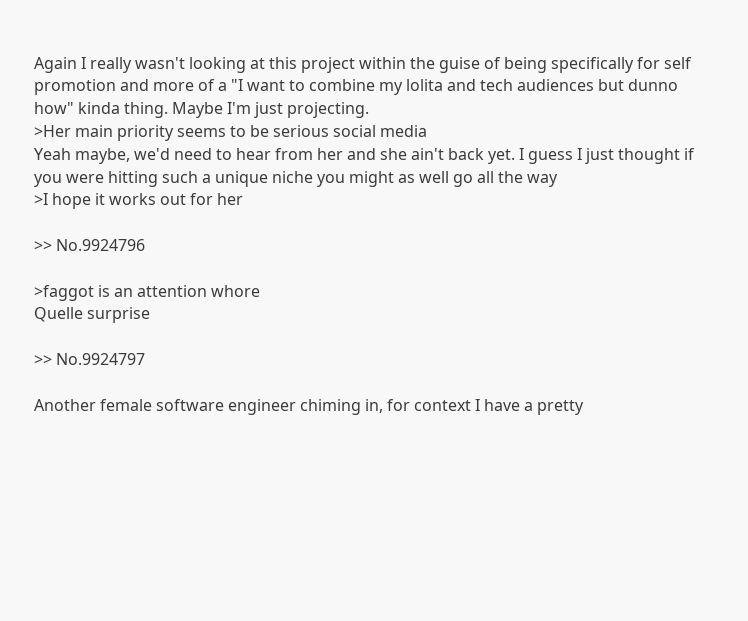Again I really wasn't looking at this project within the guise of being specifically for self promotion and more of a "I want to combine my lolita and tech audiences but dunno how" kinda thing. Maybe I'm just projecting.
>Her main priority seems to be serious social media
Yeah maybe, we'd need to hear from her and she ain't back yet. I guess I just thought if you were hitting such a unique niche you might as well go all the way
>I hope it works out for her

>> No.9924796

>faggot is an attention whore
Quelle surprise

>> No.9924797

Another female software engineer chiming in, for context I have a pretty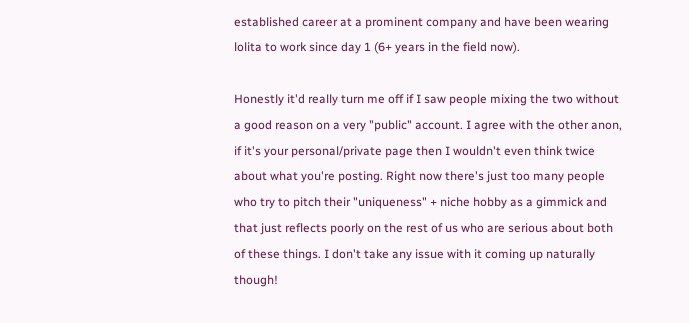established career at a prominent company and have been wearing lolita to work since day 1 (6+ years in the field now).

Honestly it'd really turn me off if I saw people mixing the two without a good reason on a very "public" account. I agree with the other anon, if it's your personal/private page then I wouldn't even think twice about what you're posting. Right now there's just too many people who try to pitch their "uniqueness" + niche hobby as a gimmick and that just reflects poorly on the rest of us who are serious about both of these things. I don't take any issue with it coming up naturally though!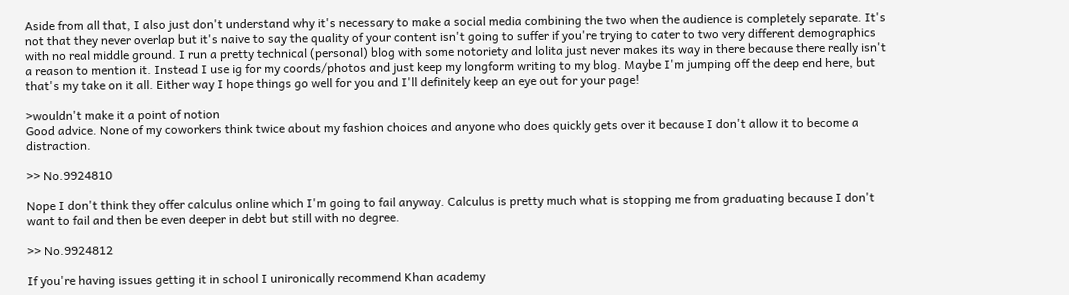Aside from all that, I also just don't understand why it's necessary to make a social media combining the two when the audience is completely separate. It's not that they never overlap but it's naive to say the quality of your content isn't going to suffer if you're trying to cater to two very different demographics with no real middle ground. I run a pretty technical (personal) blog with some notoriety and lolita just never makes its way in there because there really isn't a reason to mention it. Instead I use ig for my coords/photos and just keep my longform writing to my blog. Maybe I'm jumping off the deep end here, but that's my take on it all. Either way I hope things go well for you and I'll definitely keep an eye out for your page!

>wouldn't make it a point of notion
Good advice. None of my coworkers think twice about my fashion choices and anyone who does quickly gets over it because I don't allow it to become a distraction.

>> No.9924810

Nope I don't think they offer calculus online which I'm going to fail anyway. Calculus is pretty much what is stopping me from graduating because I don't want to fail and then be even deeper in debt but still with no degree.

>> No.9924812

If you're having issues getting it in school I unironically recommend Khan academy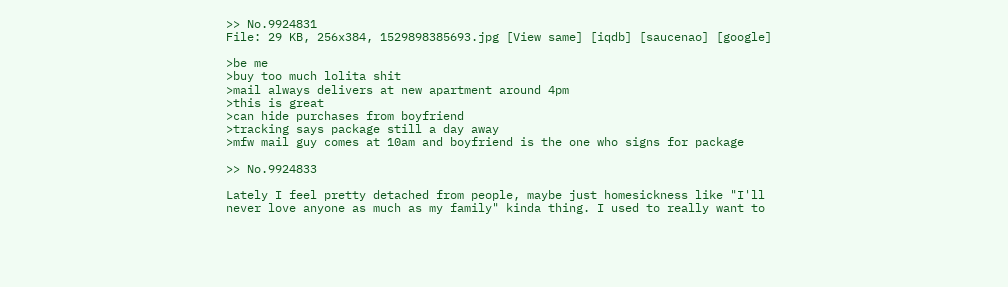>> No.9924831
File: 29 KB, 256x384, 1529898385693.jpg [View same] [iqdb] [saucenao] [google]

>be me
>buy too much lolita shit
>mail always delivers at new apartment around 4pm
>this is great
>can hide purchases from boyfriend
>tracking says package still a day away
>mfw mail guy comes at 10am and boyfriend is the one who signs for package

>> No.9924833

Lately I feel pretty detached from people, maybe just homesickness like "I'll never love anyone as much as my family" kinda thing. I used to really want to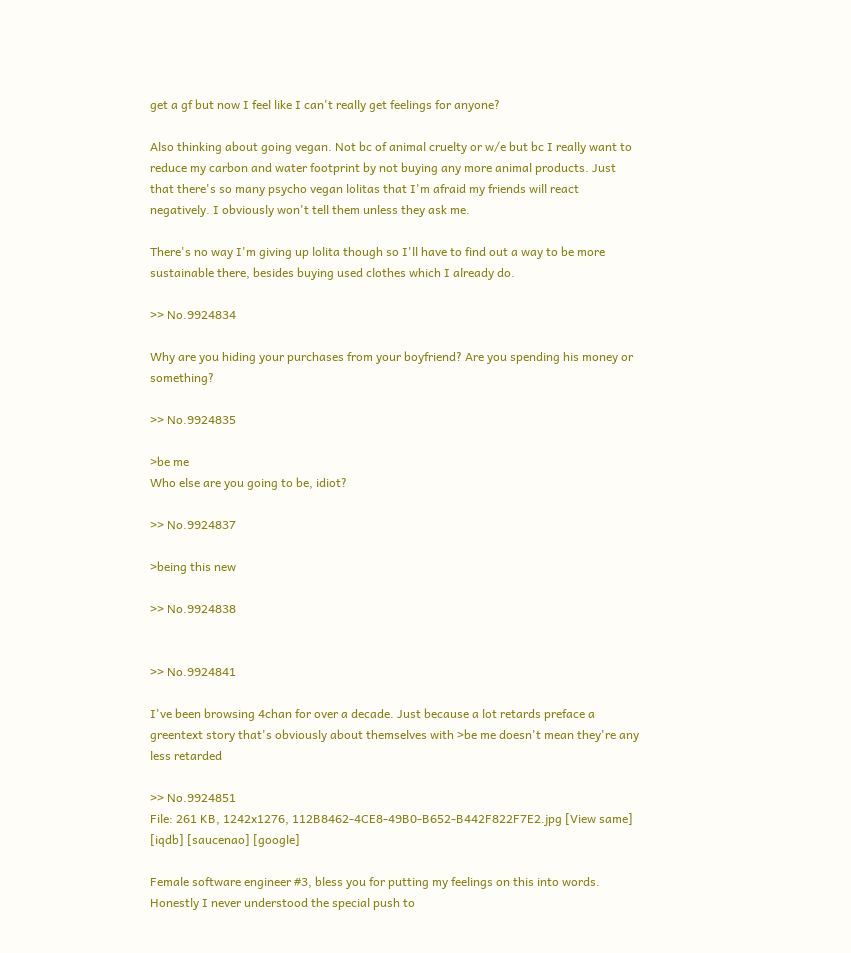get a gf but now I feel like I can't really get feelings for anyone?

Also thinking about going vegan. Not bc of animal cruelty or w/e but bc I really want to reduce my carbon and water footprint by not buying any more animal products. Just that there's so many psycho vegan lolitas that I'm afraid my friends will react negatively. I obviously won't tell them unless they ask me.

There's no way I'm giving up lolita though so I'll have to find out a way to be more sustainable there, besides buying used clothes which I already do.

>> No.9924834

Why are you hiding your purchases from your boyfriend? Are you spending his money or something?

>> No.9924835

>be me
Who else are you going to be, idiot?

>> No.9924837

>being this new

>> No.9924838


>> No.9924841

I've been browsing 4chan for over a decade. Just because a lot retards preface a greentext story that's obviously about themselves with >be me doesn't mean they're any less retarded

>> No.9924851
File: 261 KB, 1242x1276, 112B8462-4CE8-49B0-B652-B442F822F7E2.jpg [View same] [iqdb] [saucenao] [google]

Female software engineer #3, bless you for putting my feelings on this into words. Honestly I never understood the special push to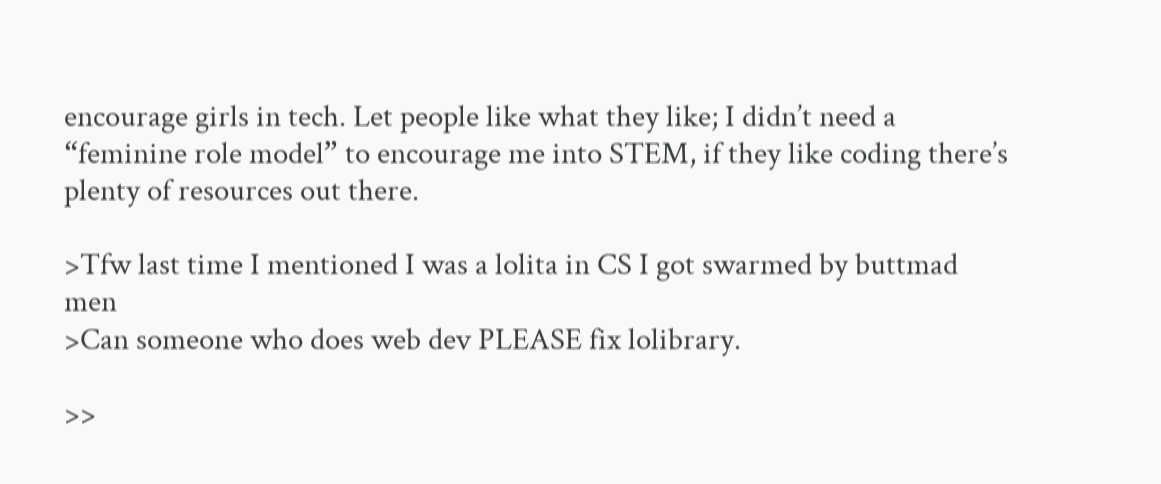encourage girls in tech. Let people like what they like; I didn’t need a “feminine role model” to encourage me into STEM, if they like coding there’s plenty of resources out there.

>Tfw last time I mentioned I was a lolita in CS I got swarmed by buttmad men
>Can someone who does web dev PLEASE fix lolibrary.

>>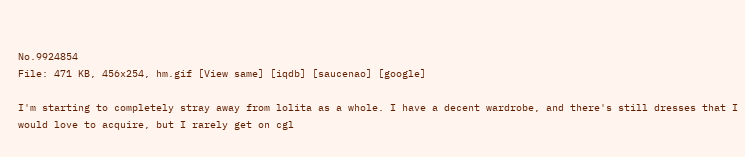No.9924854
File: 471 KB, 456x254, hm.gif [View same] [iqdb] [saucenao] [google]

I'm starting to completely stray away from lolita as a whole. I have a decent wardrobe, and there's still dresses that I would love to acquire, but I rarely get on cgl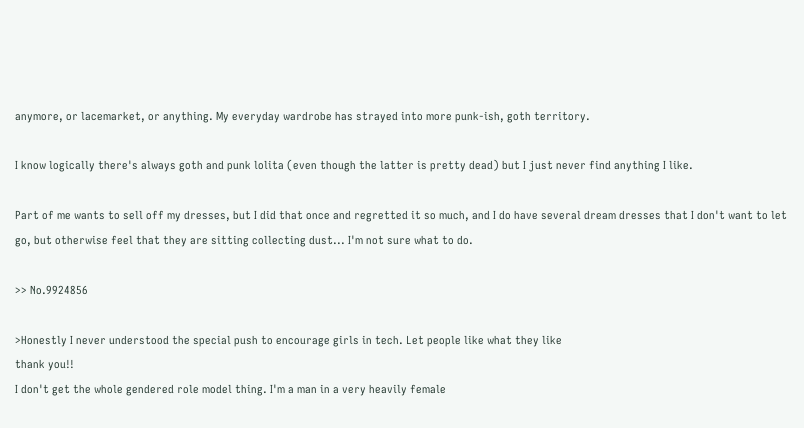anymore, or lacemarket, or anything. My everyday wardrobe has strayed into more punk-ish, goth territory.

I know logically there's always goth and punk lolita (even though the latter is pretty dead) but I just never find anything I like.

Part of me wants to sell off my dresses, but I did that once and regretted it so much, and I do have several dream dresses that I don't want to let go, but otherwise feel that they are sitting collecting dust... I'm not sure what to do.

>> No.9924856

>Honestly I never understood the special push to encourage girls in tech. Let people like what they like
thank you!!
I don't get the whole gendered role model thing. I'm a man in a very heavily female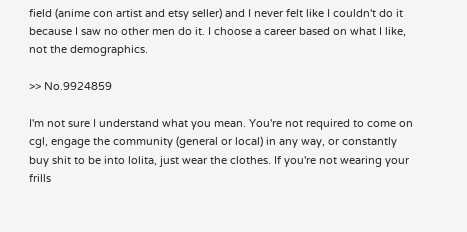field (anime con artist and etsy seller) and I never felt like I couldn't do it because I saw no other men do it. I choose a career based on what I like, not the demographics.

>> No.9924859

I'm not sure I understand what you mean. You're not required to come on cgl, engage the community (general or local) in any way, or constantly buy shit to be into lolita, just wear the clothes. If you're not wearing your frills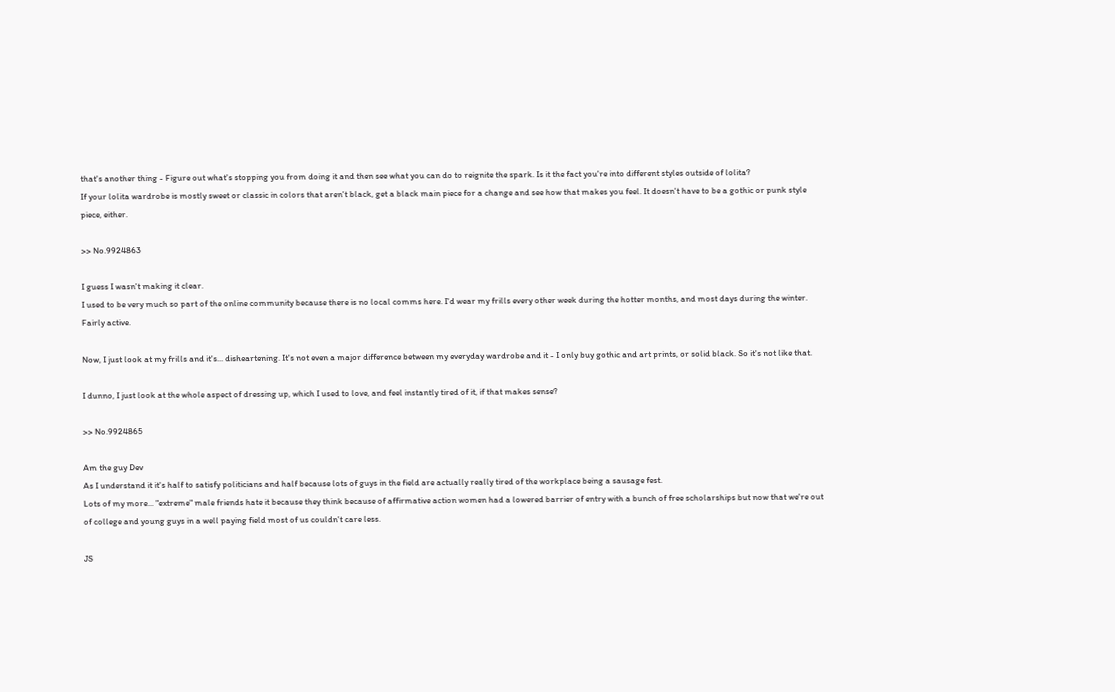that's another thing - Figure out what's stopping you from doing it and then see what you can do to reignite the spark. Is it the fact you're into different styles outside of lolita?
If your lolita wardrobe is mostly sweet or classic in colors that aren't black, get a black main piece for a change and see how that makes you feel. It doesn't have to be a gothic or punk style piece, either.

>> No.9924863

I guess I wasn't making it clear.
I used to be very much so part of the online community because there is no local comms here. I'd wear my frills every other week during the hotter months, and most days during the winter. Fairly active.

Now, I just look at my frills and it's... disheartening. It's not even a major difference between my everyday wardrobe and it - I only buy gothic and art prints, or solid black. So it's not like that.

I dunno, I just look at the whole aspect of dressing up, which I used to love, and feel instantly tired of it, if that makes sense?

>> No.9924865

Am the guy Dev
As I understand it it's half to satisfy politicians and half because lots of guys in the field are actually really tired of the workplace being a sausage fest.
Lots of my more... "extreme" male friends hate it because they think because of affirmative action women had a lowered barrier of entry with a bunch of free scholarships but now that we're out of college and young guys in a well paying field most of us couldn't care less.

JS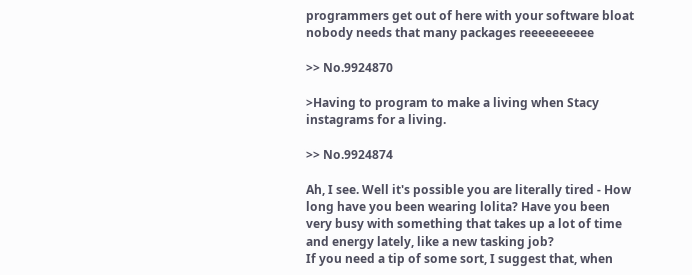programmers get out of here with your software bloat nobody needs that many packages reeeeeeeeee

>> No.9924870

>Having to program to make a living when Stacy instagrams for a living.

>> No.9924874

Ah, I see. Well it's possible you are literally tired - How long have you been wearing lolita? Have you been very busy with something that takes up a lot of time and energy lately, like a new tasking job?
If you need a tip of some sort, I suggest that, when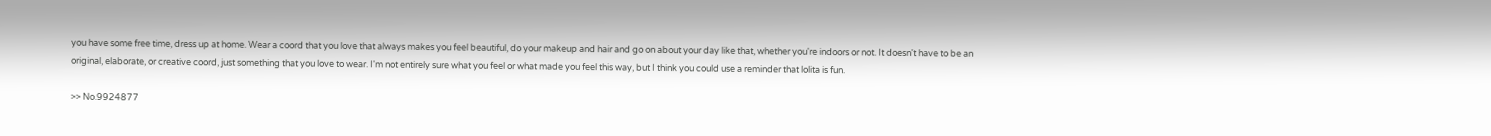you have some free time, dress up at home. Wear a coord that you love that always makes you feel beautiful, do your makeup and hair and go on about your day like that, whether you're indoors or not. It doesn't have to be an original, elaborate, or creative coord, just something that you love to wear. I'm not entirely sure what you feel or what made you feel this way, but I think you could use a reminder that lolita is fun.

>> No.9924877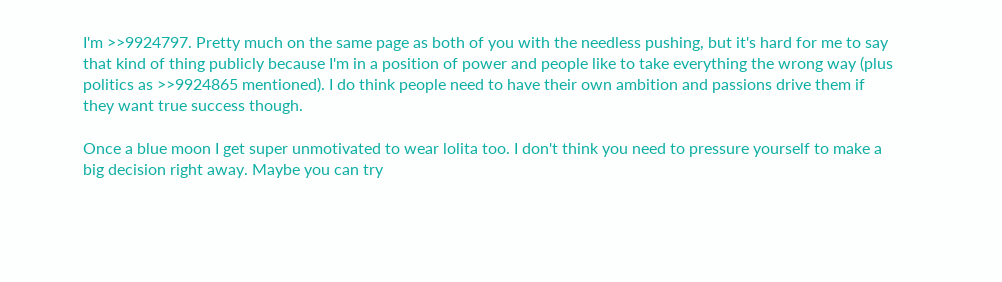I'm >>9924797. Pretty much on the same page as both of you with the needless pushing, but it's hard for me to say that kind of thing publicly because I'm in a position of power and people like to take everything the wrong way (plus politics as >>9924865 mentioned). I do think people need to have their own ambition and passions drive them if they want true success though.

Once a blue moon I get super unmotivated to wear lolita too. I don't think you need to pressure yourself to make a big decision right away. Maybe you can try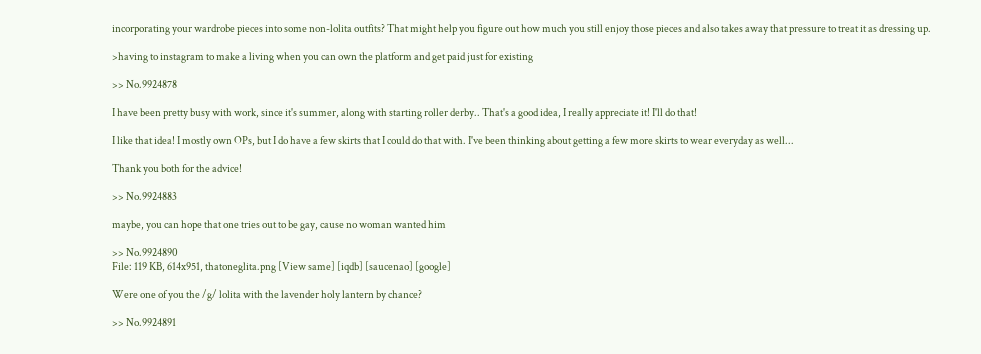incorporating your wardrobe pieces into some non-lolita outfits? That might help you figure out how much you still enjoy those pieces and also takes away that pressure to treat it as dressing up.

>having to instagram to make a living when you can own the platform and get paid just for existing

>> No.9924878

I have been pretty busy with work, since it's summer, along with starting roller derby.. That's a good idea, I really appreciate it! I'll do that!

I like that idea! I mostly own OPs, but I do have a few skirts that I could do that with. I've been thinking about getting a few more skirts to wear everyday as well...

Thank you both for the advice!

>> No.9924883

maybe, you can hope that one tries out to be gay, cause no woman wanted him

>> No.9924890
File: 119 KB, 614x951, thatoneglita.png [View same] [iqdb] [saucenao] [google]

Were one of you the /g/ lolita with the lavender holy lantern by chance?

>> No.9924891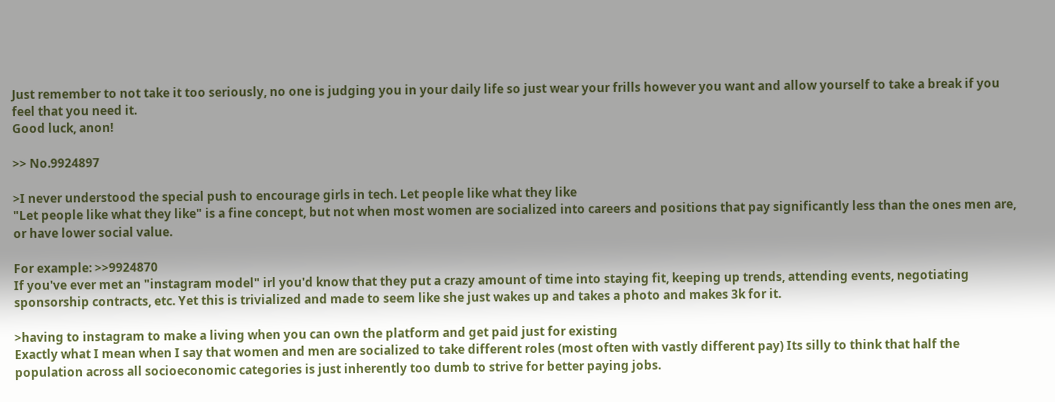Just remember to not take it too seriously, no one is judging you in your daily life so just wear your frills however you want and allow yourself to take a break if you feel that you need it.
Good luck, anon!

>> No.9924897

>I never understood the special push to encourage girls in tech. Let people like what they like
"Let people like what they like" is a fine concept, but not when most women are socialized into careers and positions that pay significantly less than the ones men are, or have lower social value.

For example: >>9924870
If you've ever met an "instagram model" irl you'd know that they put a crazy amount of time into staying fit, keeping up trends, attending events, negotiating sponsorship contracts, etc. Yet this is trivialized and made to seem like she just wakes up and takes a photo and makes 3k for it.

>having to instagram to make a living when you can own the platform and get paid just for existing
Exactly what I mean when I say that women and men are socialized to take different roles (most often with vastly different pay) Its silly to think that half the population across all socioeconomic categories is just inherently too dumb to strive for better paying jobs.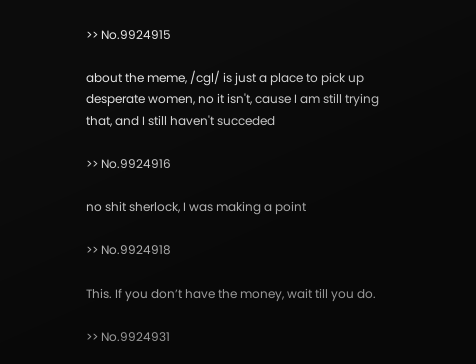>> No.9924915

about the meme, /cgl/ is just a place to pick up desperate women, no it isn't, cause I am still trying that, and I still haven't succeded

>> No.9924916

no shit sherlock, I was making a point

>> No.9924918

This. If you don’t have the money, wait till you do.

>> No.9924931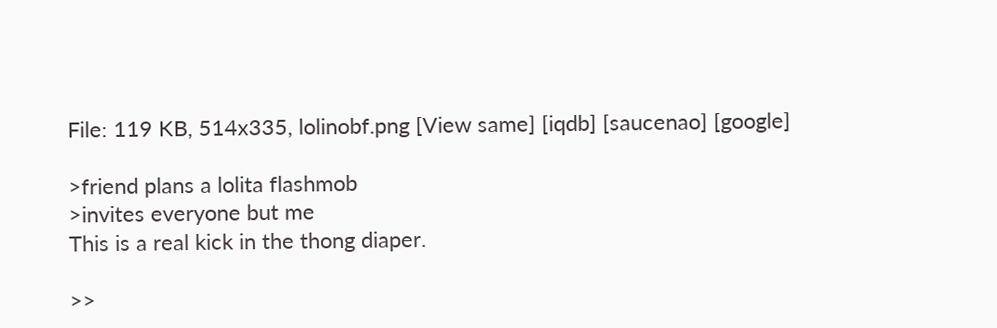File: 119 KB, 514x335, lolinobf.png [View same] [iqdb] [saucenao] [google]

>friend plans a lolita flashmob
>invites everyone but me
This is a real kick in the thong diaper.

>>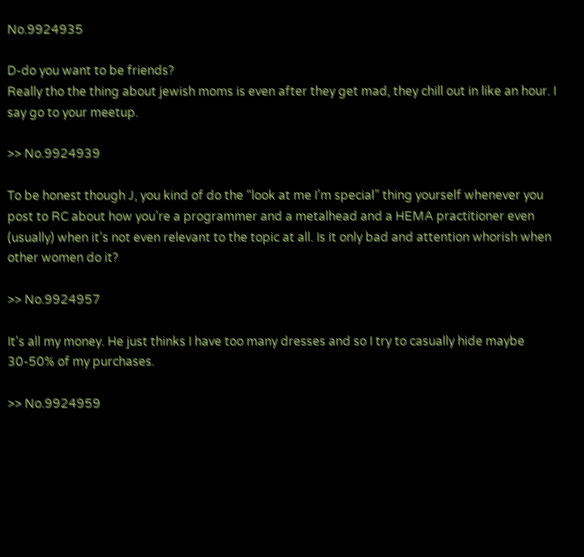No.9924935

D-do you want to be friends?
Really tho the thing about jewish moms is even after they get mad, they chill out in like an hour. I say go to your meetup.

>> No.9924939

To be honest though J, you kind of do the “look at me I’m special” thing yourself whenever you post to RC about how you’re a programmer and a metalhead and a HEMA practitioner even (usually) when it’s not even relevant to the topic at all. Is it only bad and attention whorish when other women do it?

>> No.9924957

It's all my money. He just thinks I have too many dresses and so I try to casually hide maybe 30-50% of my purchases.

>> No.9924959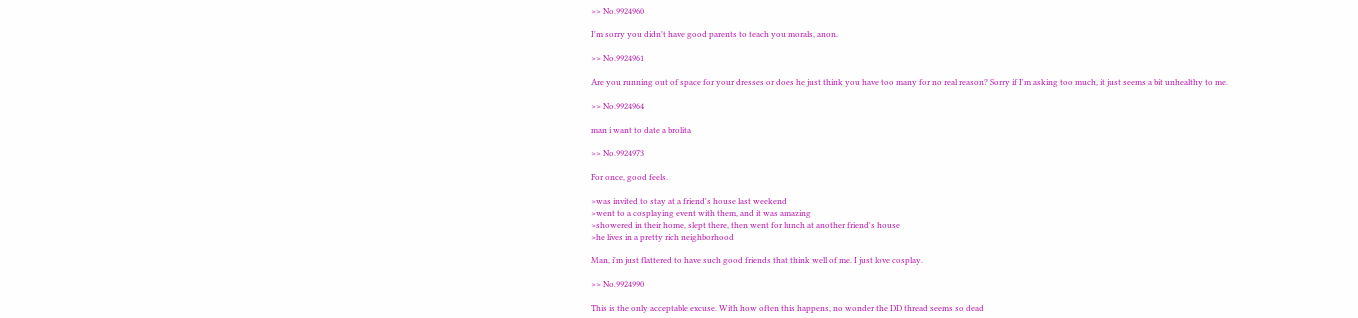>> No.9924960

I'm sorry you didn't have good parents to teach you morals, anon.

>> No.9924961

Are you running out of space for your dresses or does he just think you have too many for no real reason? Sorry if I'm asking too much, it just seems a bit unhealthy to me.

>> No.9924964

man i want to date a brolita

>> No.9924973

For once, good feels.

>was invited to stay at a friend's house last weekend
>went to a cosplaying event with them, and it was amazing
>showered in their home, slept there, then went for lunch at another friend's house
>he lives in a pretty rich neighborhood

Man, i'm just flattered to have such good friends that think well of me. I just love cosplay.

>> No.9924990

This is the only acceptable excuse. With how often this happens, no wonder the DD thread seems so dead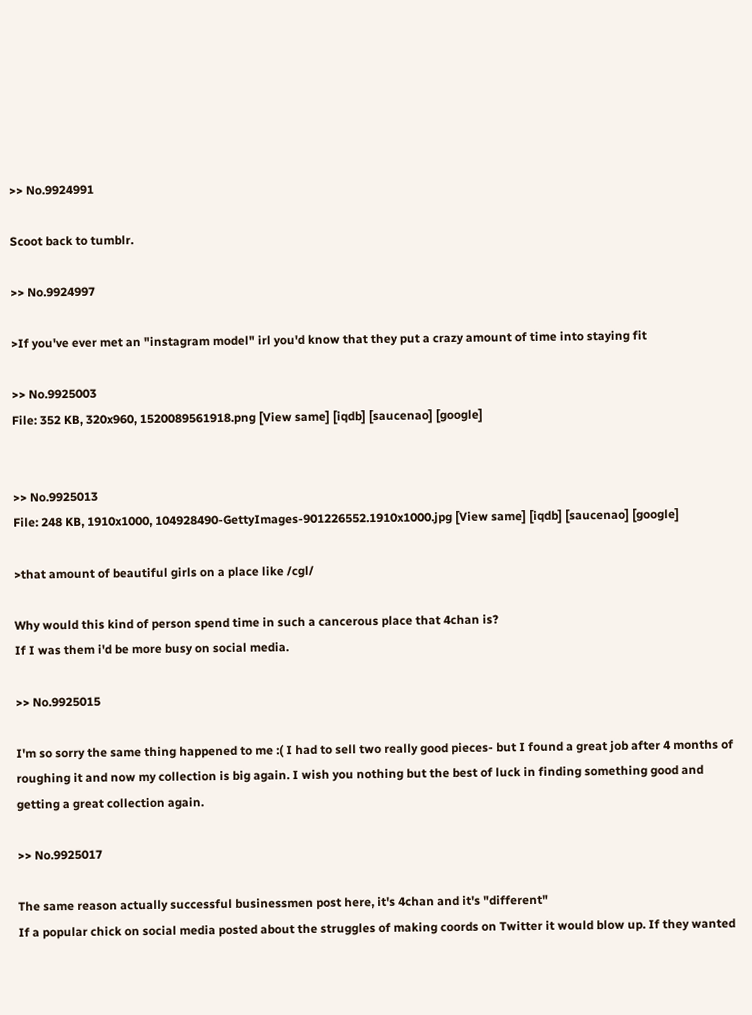>> No.9924991

Scoot back to tumblr.

>> No.9924997

>If you've ever met an "instagram model" irl you'd know that they put a crazy amount of time into staying fit

>> No.9925003
File: 352 KB, 320x960, 1520089561918.png [View same] [iqdb] [saucenao] [google]


>> No.9925013
File: 248 KB, 1910x1000, 104928490-GettyImages-901226552.1910x1000.jpg [View same] [iqdb] [saucenao] [google]

>that amount of beautiful girls on a place like /cgl/

Why would this kind of person spend time in such a cancerous place that 4chan is?
If I was them i'd be more busy on social media.

>> No.9925015

I'm so sorry the same thing happened to me :( I had to sell two really good pieces- but I found a great job after 4 months of roughing it and now my collection is big again. I wish you nothing but the best of luck in finding something good and getting a great collection again.

>> No.9925017

The same reason actually successful businessmen post here, it's 4chan and it's "different"
If a popular chick on social media posted about the struggles of making coords on Twitter it would blow up. If they wanted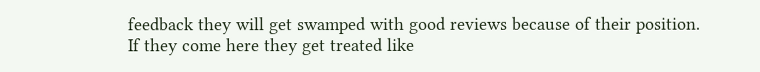feedback they will get swamped with good reviews because of their position.
If they come here they get treated like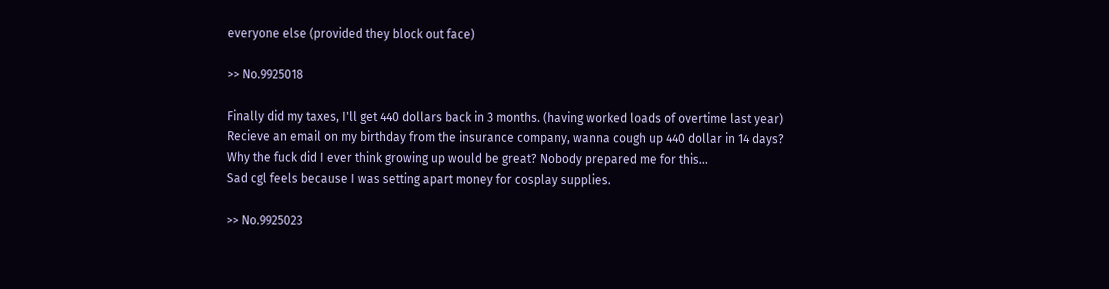everyone else (provided they block out face)

>> No.9925018

Finally did my taxes, I'll get 440 dollars back in 3 months. (having worked loads of overtime last year)
Recieve an email on my birthday from the insurance company, wanna cough up 440 dollar in 14 days?
Why the fuck did I ever think growing up would be great? Nobody prepared me for this...
Sad cgl feels because I was setting apart money for cosplay supplies.

>> No.9925023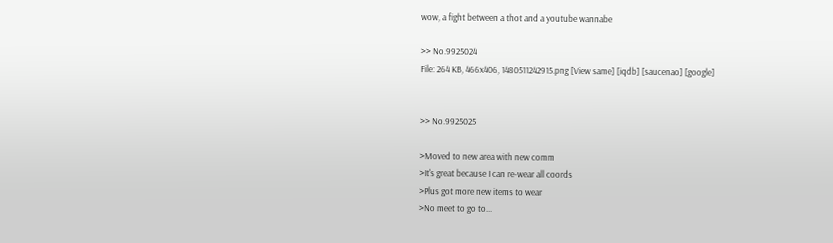wow, a fight between a thot and a youtube wannabe

>> No.9925024
File: 264 KB, 466x406, 1480511242915.png [View same] [iqdb] [saucenao] [google]


>> No.9925025

>Moved to new area with new comm
>It's great because I can re-wear all coords
>Plus got more new items to wear
>No meet to go to...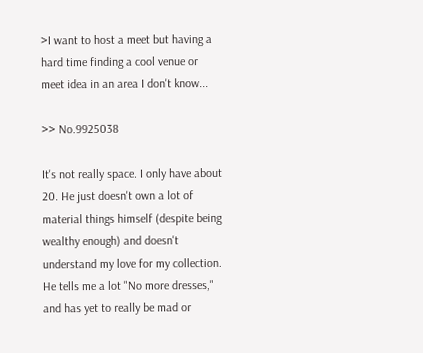>I want to host a meet but having a hard time finding a cool venue or meet idea in an area I don't know...

>> No.9925038

It's not really space. I only have about 20. He just doesn't own a lot of material things himself (despite being wealthy enough) and doesn't understand my love for my collection. He tells me a lot "No more dresses," and has yet to really be mad or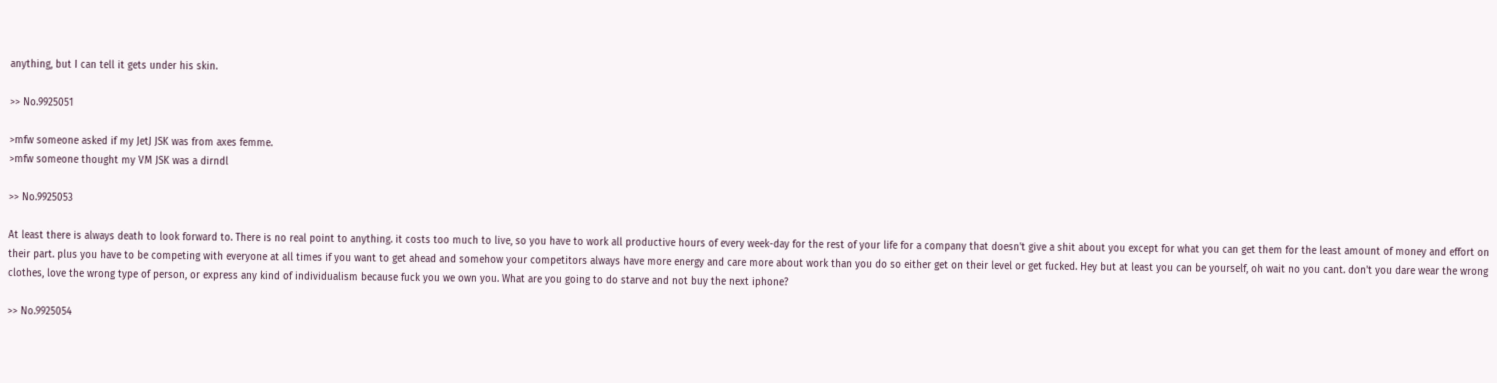anything, but I can tell it gets under his skin.

>> No.9925051

>mfw someone asked if my JetJ JSK was from axes femme.
>mfw someone thought my VM JSK was a dirndl

>> No.9925053

At least there is always death to look forward to. There is no real point to anything. it costs too much to live, so you have to work all productive hours of every week-day for the rest of your life for a company that doesn't give a shit about you except for what you can get them for the least amount of money and effort on their part. plus you have to be competing with everyone at all times if you want to get ahead and somehow your competitors always have more energy and care more about work than you do so either get on their level or get fucked. Hey but at least you can be yourself, oh wait no you cant. don't you dare wear the wrong clothes, love the wrong type of person, or express any kind of individualism because fuck you we own you. What are you going to do starve and not buy the next iphone?

>> No.9925054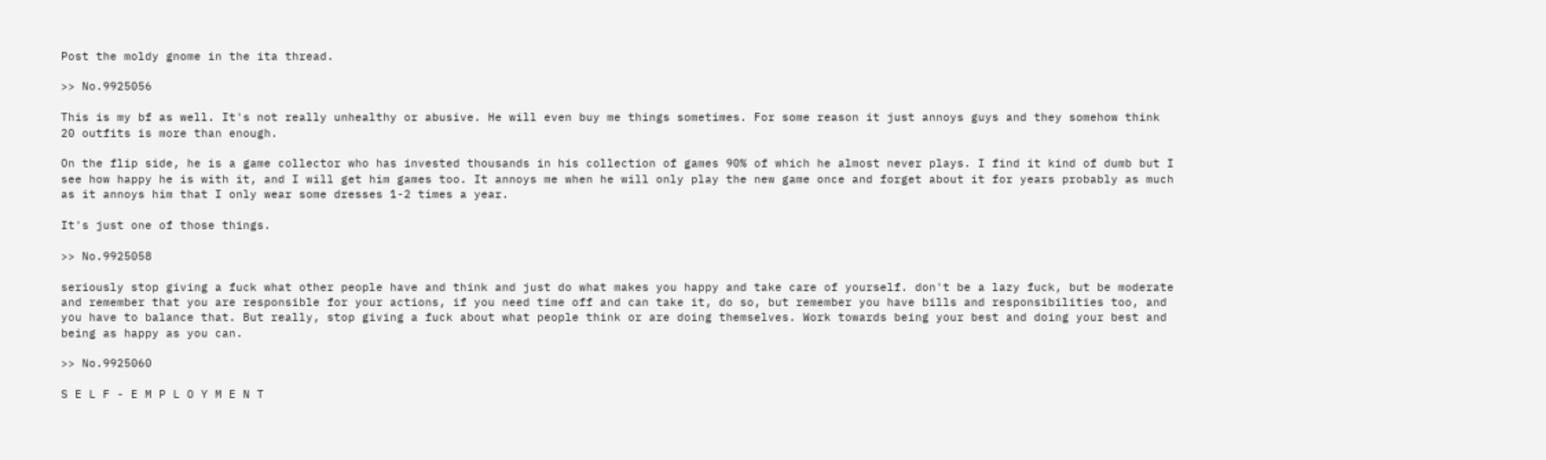Post the moldy gnome in the ita thread.

>> No.9925056

This is my bf as well. It's not really unhealthy or abusive. He will even buy me things sometimes. For some reason it just annoys guys and they somehow think 20 outfits is more than enough.

On the flip side, he is a game collector who has invested thousands in his collection of games 90% of which he almost never plays. I find it kind of dumb but I see how happy he is with it, and I will get him games too. It annoys me when he will only play the new game once and forget about it for years probably as much as it annoys him that I only wear some dresses 1-2 times a year.

It's just one of those things.

>> No.9925058

seriously stop giving a fuck what other people have and think and just do what makes you happy and take care of yourself. don't be a lazy fuck, but be moderate and remember that you are responsible for your actions, if you need time off and can take it, do so, but remember you have bills and responsibilities too, and you have to balance that. But really, stop giving a fuck about what people think or are doing themselves. Work towards being your best and doing your best and being as happy as you can.

>> No.9925060

S E L F - E M P L O Y M E N T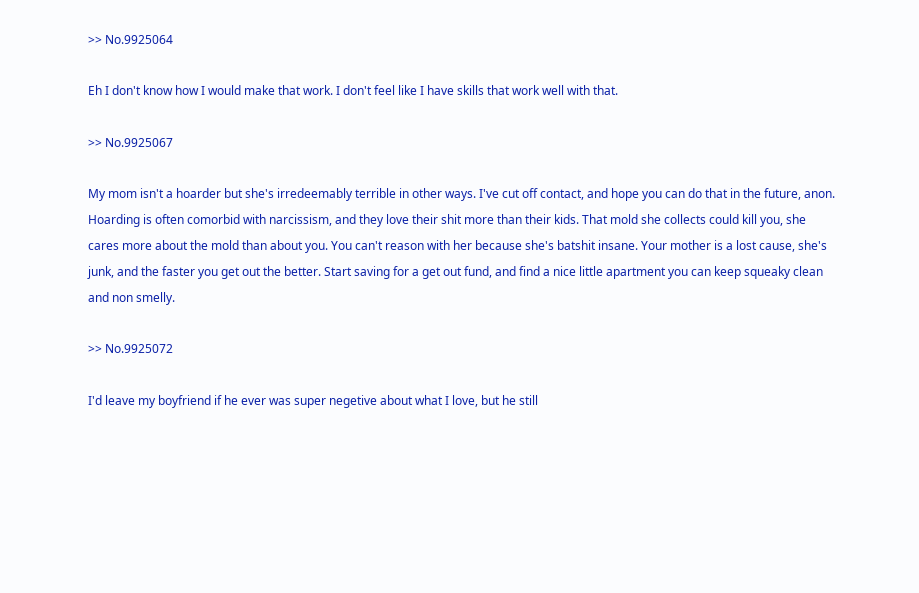>> No.9925064

Eh I don't know how I would make that work. I don't feel like I have skills that work well with that.

>> No.9925067

My mom isn't a hoarder but she's irredeemably terrible in other ways. I've cut off contact, and hope you can do that in the future, anon. Hoarding is often comorbid with narcissism, and they love their shit more than their kids. That mold she collects could kill you, she cares more about the mold than about you. You can't reason with her because she's batshit insane. Your mother is a lost cause, she's junk, and the faster you get out the better. Start saving for a get out fund, and find a nice little apartment you can keep squeaky clean and non smelly.

>> No.9925072

I'd leave my boyfriend if he ever was super negetive about what I love, but he still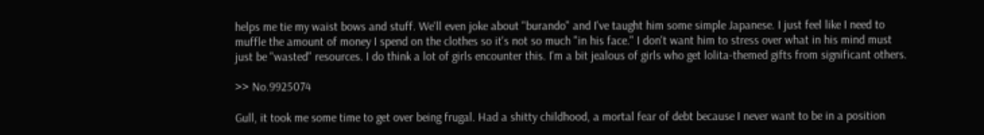helps me tie my waist bows and stuff. We'll even joke about "burando" and I've taught him some simple Japanese. I just feel like I need to muffle the amount of money I spend on the clothes so it's not so much "in his face." I don't want him to stress over what in his mind must just be "wasted" resources. I do think a lot of girls encounter this. I'm a bit jealous of girls who get lolita-themed gifts from significant others.

>> No.9925074

Gull, it took me some time to get over being frugal. Had a shitty childhood, a mortal fear of debt because I never want to be in a position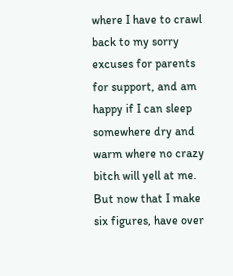where I have to crawl back to my sorry excuses for parents for support, and am happy if I can sleep somewhere dry and warm where no crazy bitch will yell at me. But now that I make six figures, have over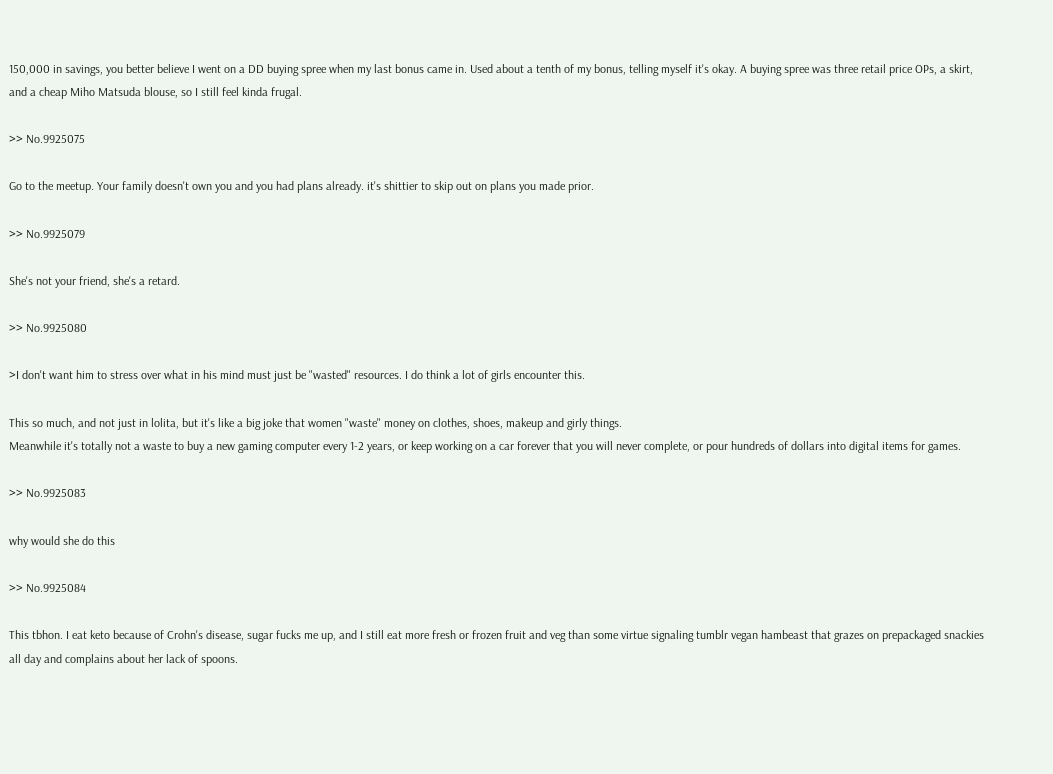150,000 in savings, you better believe I went on a DD buying spree when my last bonus came in. Used about a tenth of my bonus, telling myself it's okay. A buying spree was three retail price OPs, a skirt, and a cheap Miho Matsuda blouse, so I still feel kinda frugal.

>> No.9925075

Go to the meetup. Your family doesn't own you and you had plans already. it's shittier to skip out on plans you made prior.

>> No.9925079

She's not your friend, she's a retard.

>> No.9925080

>I don't want him to stress over what in his mind must just be "wasted" resources. I do think a lot of girls encounter this.

This so much, and not just in lolita, but it's like a big joke that women "waste" money on clothes, shoes, makeup and girly things.
Meanwhile it's totally not a waste to buy a new gaming computer every 1-2 years, or keep working on a car forever that you will never complete, or pour hundreds of dollars into digital items for games.

>> No.9925083

why would she do this

>> No.9925084

This tbhon. I eat keto because of Crohn's disease, sugar fucks me up, and I still eat more fresh or frozen fruit and veg than some virtue signaling tumblr vegan hambeast that grazes on prepackaged snackies all day and complains about her lack of spoons.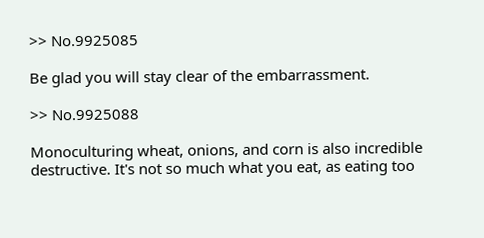>> No.9925085

Be glad you will stay clear of the embarrassment.

>> No.9925088

Monoculturing wheat, onions, and corn is also incredible destructive. It's not so much what you eat, as eating too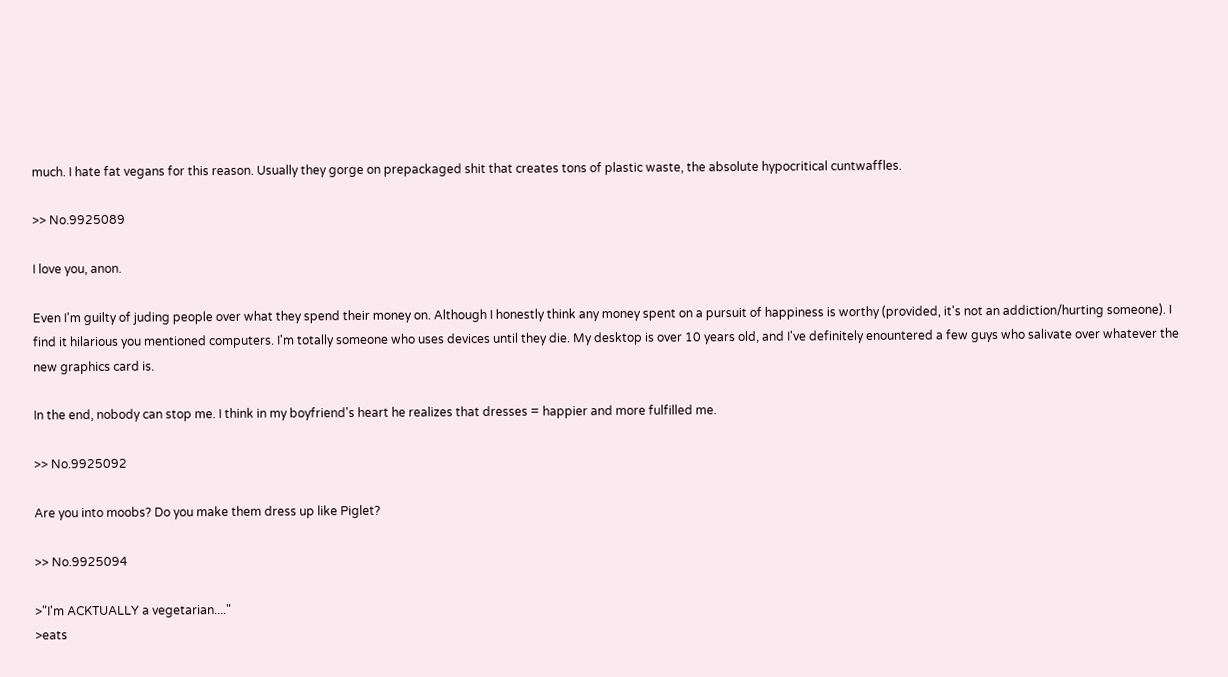much. I hate fat vegans for this reason. Usually they gorge on prepackaged shit that creates tons of plastic waste, the absolute hypocritical cuntwaffles.

>> No.9925089

I love you, anon.

Even I'm guilty of juding people over what they spend their money on. Although I honestly think any money spent on a pursuit of happiness is worthy (provided, it's not an addiction/hurting someone). I find it hilarious you mentioned computers. I'm totally someone who uses devices until they die. My desktop is over 10 years old, and I've definitely enountered a few guys who salivate over whatever the new graphics card is.

In the end, nobody can stop me. I think in my boyfriend's heart he realizes that dresses = happier and more fulfilled me.

>> No.9925092

Are you into moobs? Do you make them dress up like Piglet?

>> No.9925094

>"I'm ACKTUALLY a vegetarian...."
>eats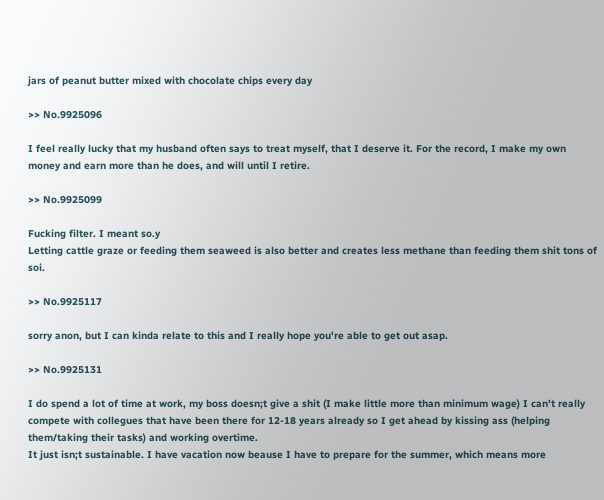jars of peanut butter mixed with chocolate chips every day

>> No.9925096

I feel really lucky that my husband often says to treat myself, that I deserve it. For the record, I make my own money and earn more than he does, and will until I retire.

>> No.9925099

Fucking filter. I meant so.y
Letting cattle graze or feeding them seaweed is also better and creates less methane than feeding them shit tons of soi.

>> No.9925117

sorry anon, but I can kinda relate to this and I really hope you're able to get out asap.

>> No.9925131

I do spend a lot of time at work, my boss doesn;t give a shit (I make little more than minimum wage) I can't really compete with collegues that have been there for 12-18 years already so I get ahead by kissing ass (helping them/taking their tasks) and working overtime.
It just isn;t sustainable. I have vacation now beause I have to prepare for the summer, which means more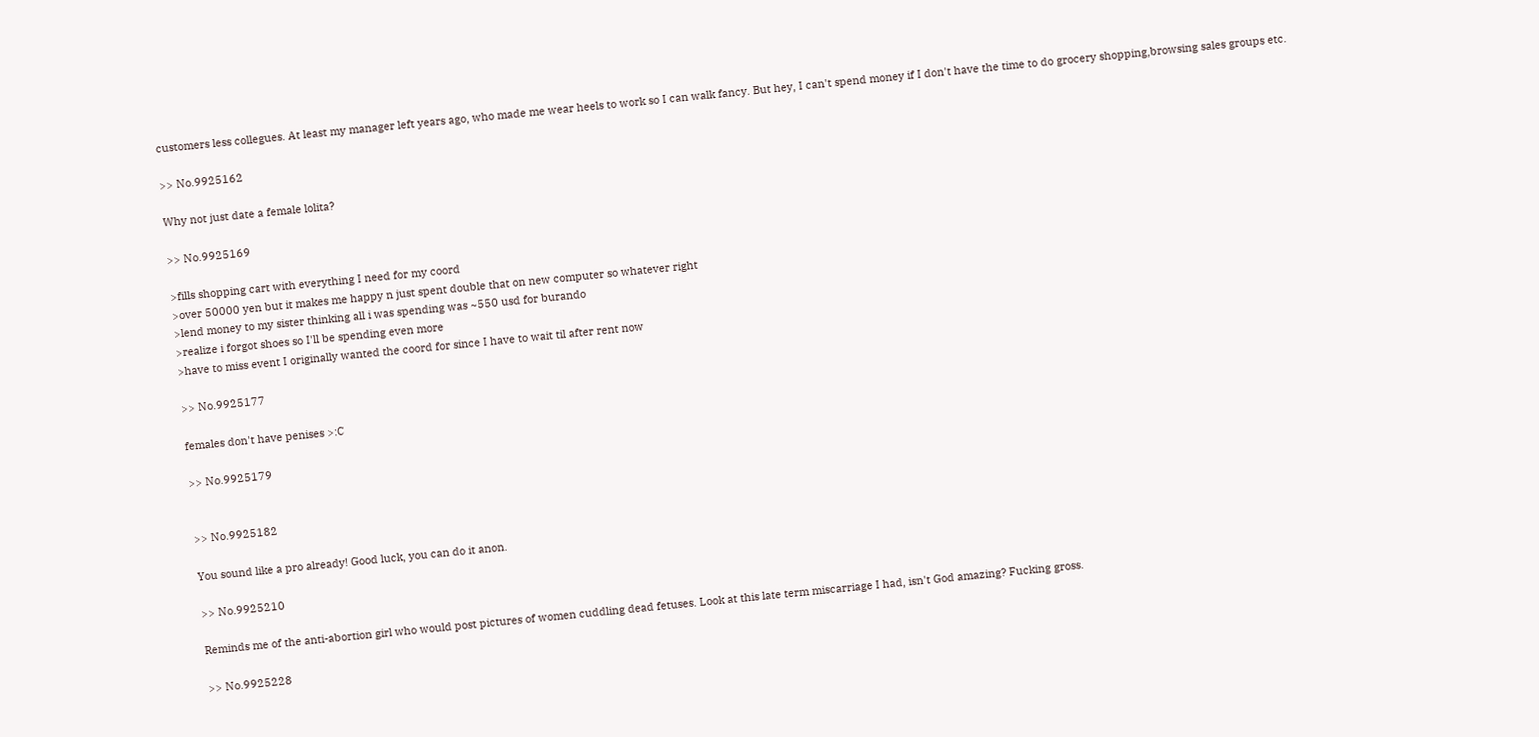customers less collegues. At least my manager left years ago, who made me wear heels to work so I can walk fancy. But hey, I can't spend money if I don't have the time to do grocery shopping,browsing sales groups etc.

>> No.9925162

Why not just date a female lolita?

>> No.9925169

>fills shopping cart with everything I need for my coord
>over 50000 yen but it makes me happy n just spent double that on new computer so whatever right
>lend money to my sister thinking all i was spending was ~550 usd for burando
>realize i forgot shoes so I'll be spending even more
>have to miss event I originally wanted the coord for since I have to wait til after rent now

>> No.9925177

females don't have penises >:C

>> No.9925179


>> No.9925182

You sound like a pro already! Good luck, you can do it anon.

>> No.9925210

Reminds me of the anti-abortion girl who would post pictures of women cuddling dead fetuses. Look at this late term miscarriage I had, isn't God amazing? Fucking gross.

>> No.9925228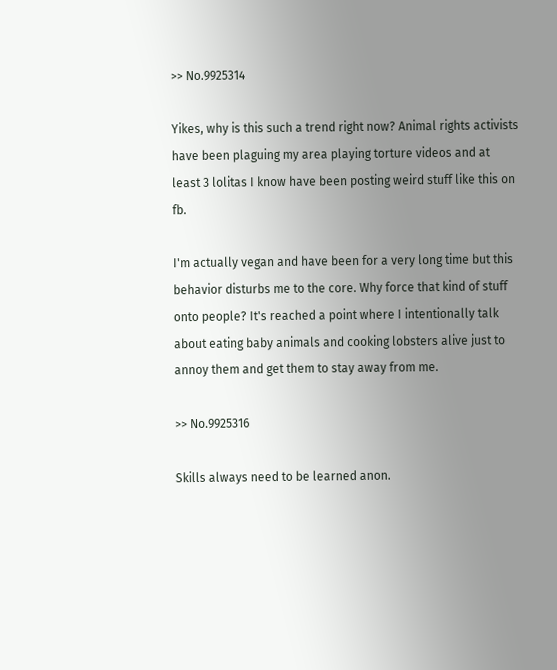>> No.9925314

Yikes, why is this such a trend right now? Animal rights activists have been plaguing my area playing torture videos and at least 3 lolitas I know have been posting weird stuff like this on fb.

I'm actually vegan and have been for a very long time but this behavior disturbs me to the core. Why force that kind of stuff onto people? It's reached a point where I intentionally talk about eating baby animals and cooking lobsters alive just to annoy them and get them to stay away from me.

>> No.9925316

Skills always need to be learned anon.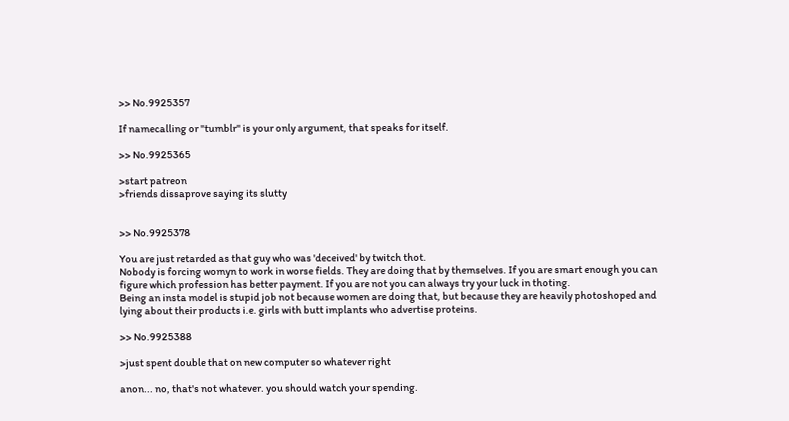>> No.9925357

If namecalling or "tumblr" is your only argument, that speaks for itself.

>> No.9925365

>start patreon
>friends dissaprove saying its slutty


>> No.9925378

You are just retarded as that guy who was 'deceived' by twitch thot.
Nobody is forcing womyn to work in worse fields. They are doing that by themselves. If you are smart enough you can figure which profession has better payment. If you are not you can always try your luck in thoting.
Being an insta model is stupid job not because women are doing that, but because they are heavily photoshoped and lying about their products i.e. girls with butt implants who advertise proteins.

>> No.9925388

>just spent double that on new computer so whatever right

anon... no, that's not whatever. you should watch your spending.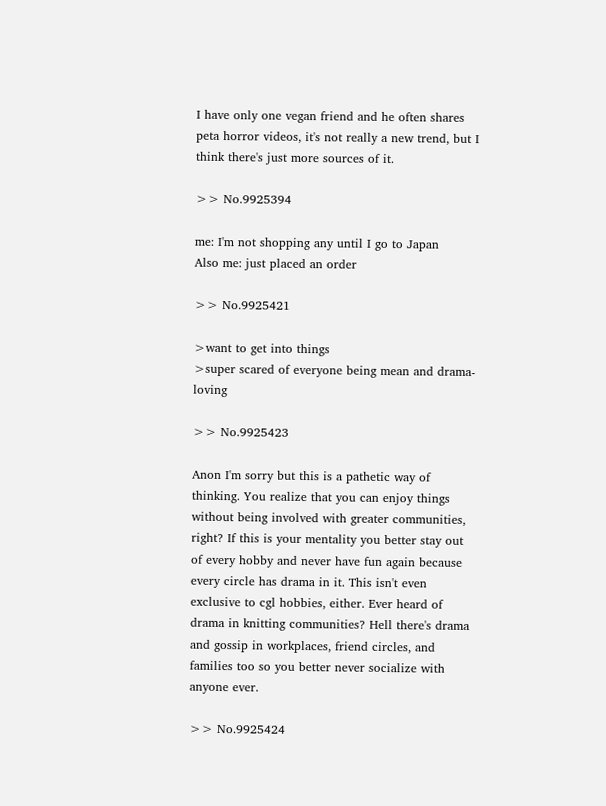I have only one vegan friend and he often shares peta horror videos, it's not really a new trend, but I think there's just more sources of it.

>> No.9925394

me: I'm not shopping any until I go to Japan
Also me: just placed an order

>> No.9925421

>want to get into things
>super scared of everyone being mean and drama-loving

>> No.9925423

Anon I'm sorry but this is a pathetic way of thinking. You realize that you can enjoy things without being involved with greater communities, right? If this is your mentality you better stay out of every hobby and never have fun again because every circle has drama in it. This isn't even exclusive to cgl hobbies, either. Ever heard of drama in knitting communities? Hell there's drama and gossip in workplaces, friend circles, and families too so you better never socialize with anyone ever.

>> No.9925424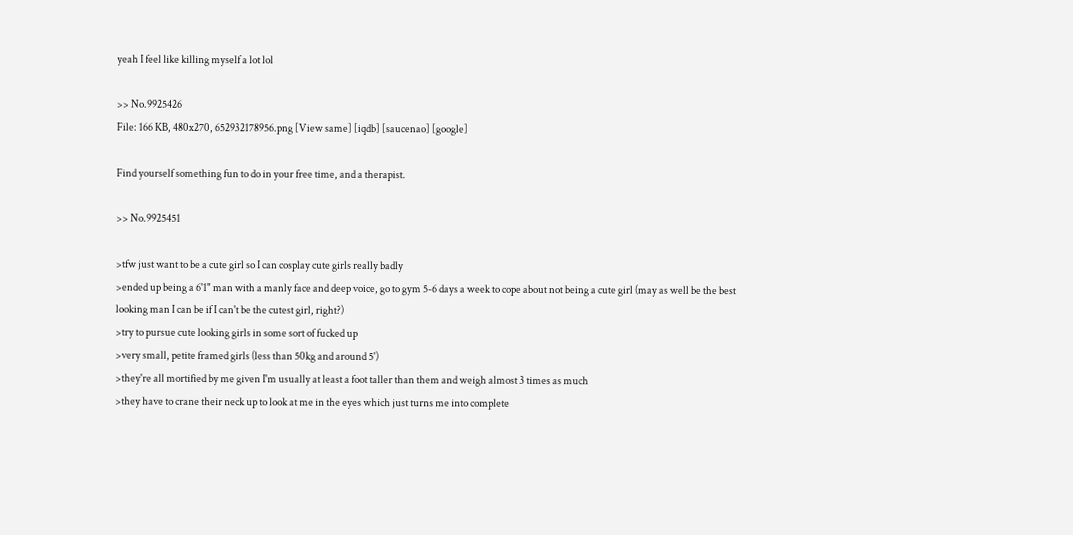yeah I feel like killing myself a lot lol

>> No.9925426
File: 166 KB, 480x270, 652932178956.png [View same] [iqdb] [saucenao] [google]

Find yourself something fun to do in your free time, and a therapist.

>> No.9925451

>tfw just want to be a cute girl so I can cosplay cute girls really badly
>ended up being a 6'1" man with a manly face and deep voice, go to gym 5-6 days a week to cope about not being a cute girl (may as well be the best looking man I can be if I can't be the cutest girl, right?)
>try to pursue cute looking girls in some sort of fucked up
>very small, petite framed girls (less than 50kg and around 5')
>they're all mortified by me given I'm usually at least a foot taller than them and weigh almost 3 times as much
>they have to crane their neck up to look at me in the eyes which just turns me into complete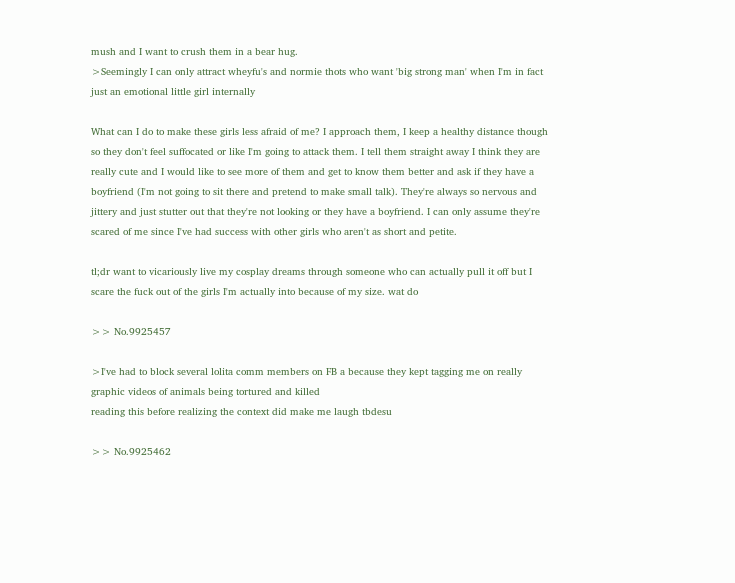mush and I want to crush them in a bear hug.
>Seemingly I can only attract wheyfu's and normie thots who want 'big strong man' when I'm in fact just an emotional little girl internally

What can I do to make these girls less afraid of me? I approach them, I keep a healthy distance though so they don't feel suffocated or like I'm going to attack them. I tell them straight away I think they are really cute and I would like to see more of them and get to know them better and ask if they have a boyfriend (I'm not going to sit there and pretend to make small talk). They're always so nervous and jittery and just stutter out that they're not looking or they have a boyfriend. I can only assume they're scared of me since I've had success with other girls who aren't as short and petite.

tl;dr want to vicariously live my cosplay dreams through someone who can actually pull it off but I scare the fuck out of the girls I'm actually into because of my size. wat do

>> No.9925457

>I've had to block several lolita comm members on FB a because they kept tagging me on really graphic videos of animals being tortured and killed
reading this before realizing the context did make me laugh tbdesu

>> No.9925462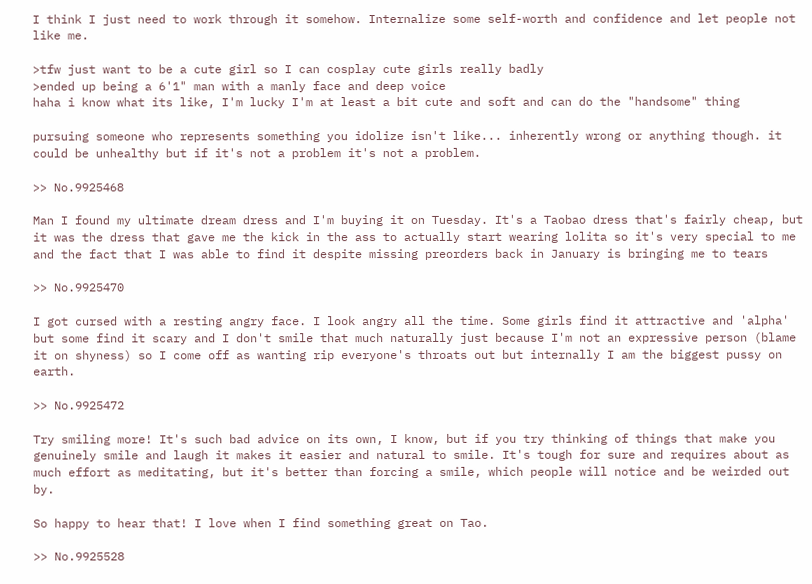I think I just need to work through it somehow. Internalize some self-worth and confidence and let people not like me.

>tfw just want to be a cute girl so I can cosplay cute girls really badly
>ended up being a 6'1" man with a manly face and deep voice
haha i know what its like, I'm lucky I'm at least a bit cute and soft and can do the "handsome" thing

pursuing someone who represents something you idolize isn't like... inherently wrong or anything though. it could be unhealthy but if it's not a problem it's not a problem.

>> No.9925468

Man I found my ultimate dream dress and I'm buying it on Tuesday. It's a Taobao dress that's fairly cheap, but it was the dress that gave me the kick in the ass to actually start wearing lolita so it's very special to me and the fact that I was able to find it despite missing preorders back in January is bringing me to tears

>> No.9925470

I got cursed with a resting angry face. I look angry all the time. Some girls find it attractive and 'alpha' but some find it scary and I don't smile that much naturally just because I'm not an expressive person (blame it on shyness) so I come off as wanting rip everyone's throats out but internally I am the biggest pussy on earth.

>> No.9925472

Try smiling more! It's such bad advice on its own, I know, but if you try thinking of things that make you genuinely smile and laugh it makes it easier and natural to smile. It's tough for sure and requires about as much effort as meditating, but it's better than forcing a smile, which people will notice and be weirded out by.

So happy to hear that! I love when I find something great on Tao.

>> No.9925528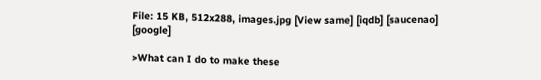File: 15 KB, 512x288, images.jpg [View same] [iqdb] [saucenao] [google]

>What can I do to make these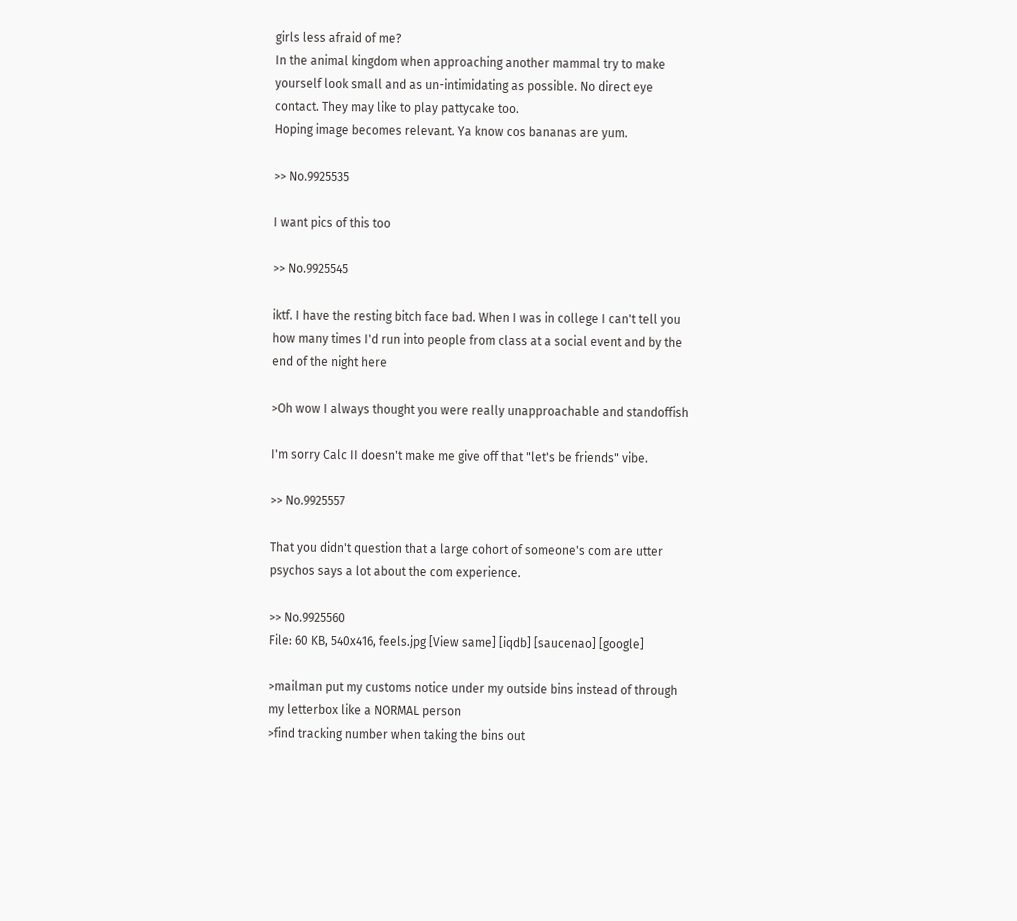girls less afraid of me?
In the animal kingdom when approaching another mammal try to make yourself look small and as un-intimidating as possible. No direct eye contact. They may like to play pattycake too.
Hoping image becomes relevant. Ya know cos bananas are yum.

>> No.9925535

I want pics of this too

>> No.9925545

iktf. I have the resting bitch face bad. When I was in college I can't tell you how many times I'd run into people from class at a social event and by the end of the night here

>Oh wow I always thought you were really unapproachable and standoffish

I'm sorry Calc II doesn't make me give off that "let's be friends" vibe.

>> No.9925557

That you didn't question that a large cohort of someone's com are utter psychos says a lot about the com experience.

>> No.9925560
File: 60 KB, 540x416, feels.jpg [View same] [iqdb] [saucenao] [google]

>mailman put my customs notice under my outside bins instead of through my letterbox like a NORMAL person
>find tracking number when taking the bins out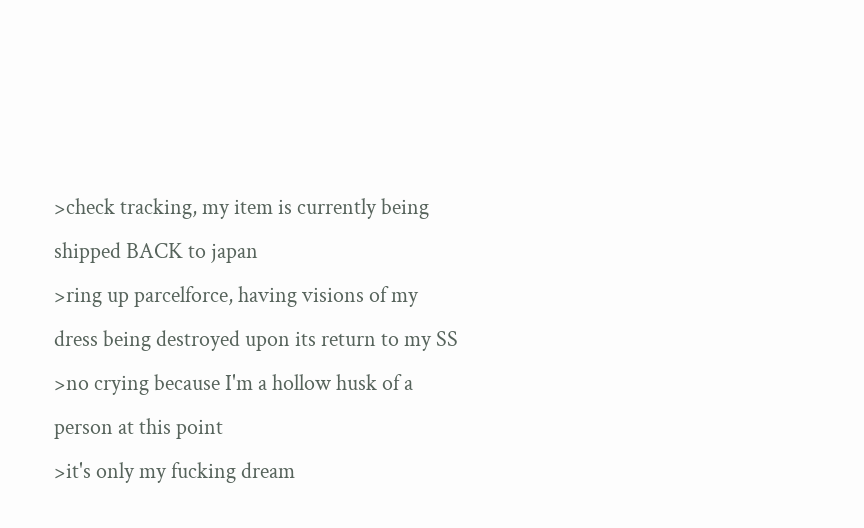>check tracking, my item is currently being shipped BACK to japan
>ring up parcelforce, having visions of my dress being destroyed upon its return to my SS
>no crying because I'm a hollow husk of a person at this point
>it's only my fucking dream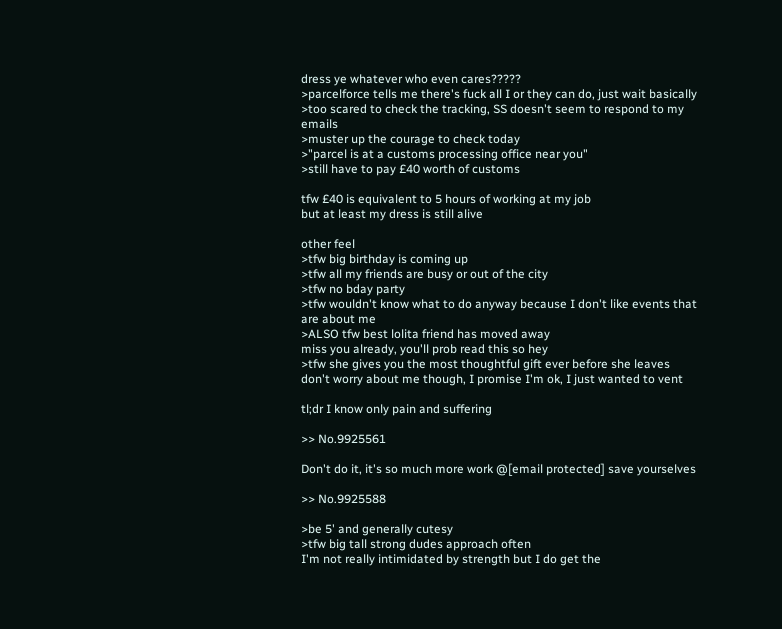dress ye whatever who even cares?????
>parcelforce tells me there's fuck all I or they can do, just wait basically
>too scared to check the tracking, SS doesn't seem to respond to my emails
>muster up the courage to check today
>"parcel is at a customs processing office near you"
>still have to pay £40 worth of customs

tfw £40 is equivalent to 5 hours of working at my job
but at least my dress is still alive

other feel
>tfw big birthday is coming up
>tfw all my friends are busy or out of the city
>tfw no bday party
>tfw wouldn't know what to do anyway because I don't like events that are about me
>ALSO tfw best lolita friend has moved away
miss you already, you'll prob read this so hey
>tfw she gives you the most thoughtful gift ever before she leaves
don't worry about me though, I promise I'm ok, I just wanted to vent

tl;dr I know only pain and suffering

>> No.9925561

Don't do it, it's so much more work @[email protected] save yourselves

>> No.9925588

>be 5' and generally cutesy
>tfw big tall strong dudes approach often
I'm not really intimidated by strength but I do get the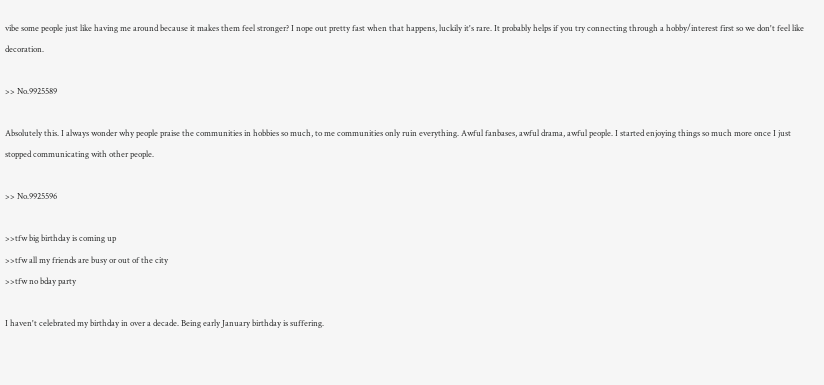vibe some people just like having me around because it makes them feel stronger? I nope out pretty fast when that happens, luckily it's rare. It probably helps if you try connecting through a hobby/interest first so we don't feel like decoration.

>> No.9925589

Absolutely this. I always wonder why people praise the communities in hobbies so much, to me communities only ruin everything. Awful fanbases, awful drama, awful people. I started enjoying things so much more once I just stopped communicating with other people.

>> No.9925596

>>tfw big birthday is coming up
>>tfw all my friends are busy or out of the city
>>tfw no bday party

I haven't celebrated my birthday in over a decade. Being early January birthday is suffering.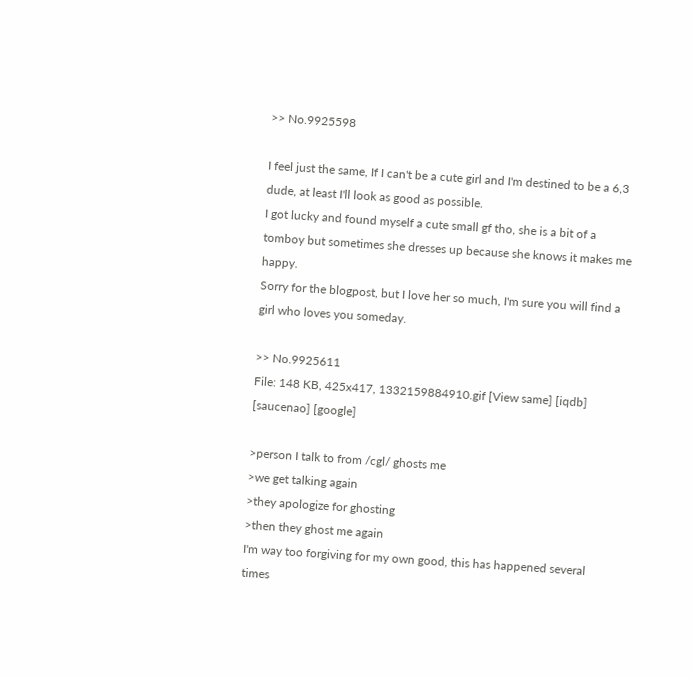>> No.9925598

I feel just the same, If I can't be a cute girl and I'm destined to be a 6,3 dude, at least I'll look as good as possible.
I got lucky and found myself a cute small gf tho, she is a bit of a tomboy but sometimes she dresses up because she knows it makes me happy.
Sorry for the blogpost, but I love her so much, I'm sure you will find a girl who loves you someday.

>> No.9925611
File: 148 KB, 425x417, 1332159884910.gif [View same] [iqdb] [saucenao] [google]

>person I talk to from /cgl/ ghosts me
>we get talking again
>they apologize for ghosting
>then they ghost me again
I'm way too forgiving for my own good, this has happened several times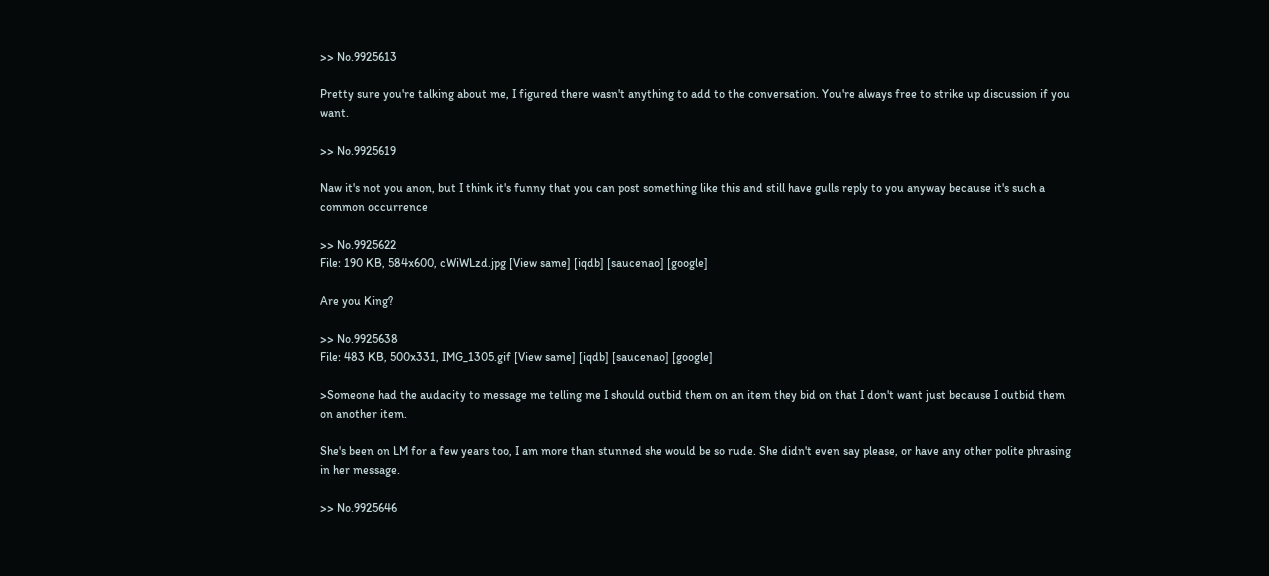>> No.9925613

Pretty sure you're talking about me, I figured there wasn't anything to add to the conversation. You're always free to strike up discussion if you want.

>> No.9925619

Naw it's not you anon, but I think it's funny that you can post something like this and still have gulls reply to you anyway because it's such a common occurrence

>> No.9925622
File: 190 KB, 584x600, cWiWLzd.jpg [View same] [iqdb] [saucenao] [google]

Are you King?

>> No.9925638
File: 483 KB, 500x331, IMG_1305.gif [View same] [iqdb] [saucenao] [google]

>Someone had the audacity to message me telling me I should outbid them on an item they bid on that I don't want just because I outbid them on another item.

She's been on LM for a few years too, I am more than stunned she would be so rude. She didn't even say please, or have any other polite phrasing in her message.

>> No.9925646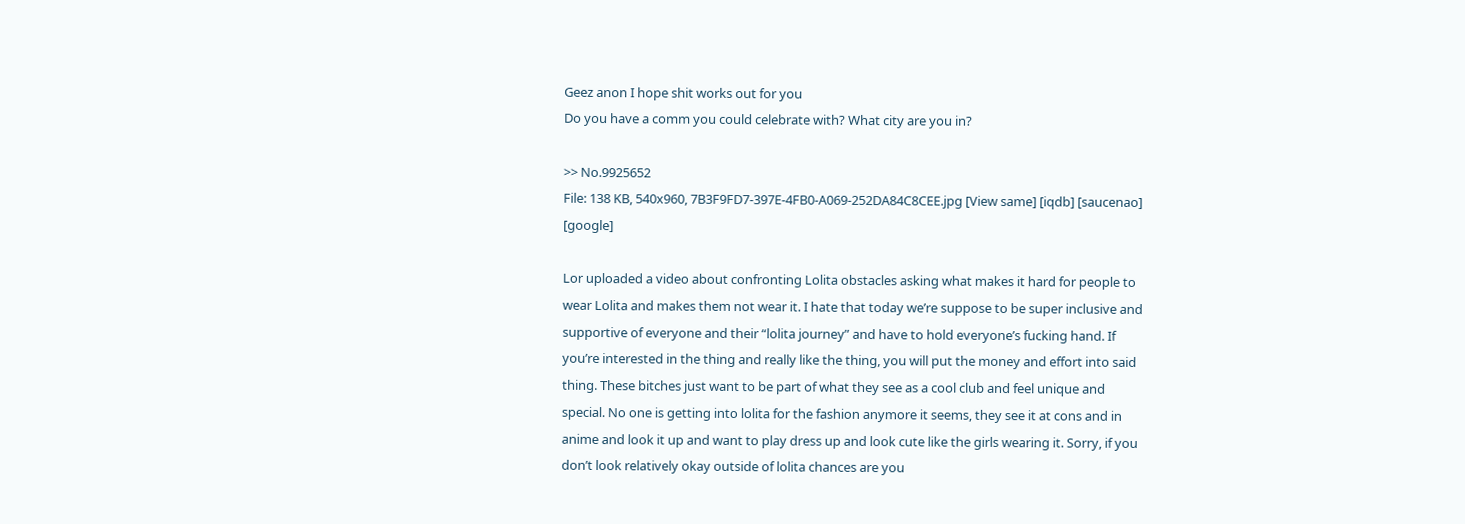Geez anon I hope shit works out for you
Do you have a comm you could celebrate with? What city are you in?

>> No.9925652
File: 138 KB, 540x960, 7B3F9FD7-397E-4FB0-A069-252DA84C8CEE.jpg [View same] [iqdb] [saucenao] [google]

Lor uploaded a video about confronting Lolita obstacles asking what makes it hard for people to wear Lolita and makes them not wear it. I hate that today we’re suppose to be super inclusive and supportive of everyone and their “lolita journey” and have to hold everyone’s fucking hand. If you’re interested in the thing and really like the thing, you will put the money and effort into said thing. These bitches just want to be part of what they see as a cool club and feel unique and special. No one is getting into lolita for the fashion anymore it seems, they see it at cons and in anime and look it up and want to play dress up and look cute like the girls wearing it. Sorry, if you don’t look relatively okay outside of lolita chances are you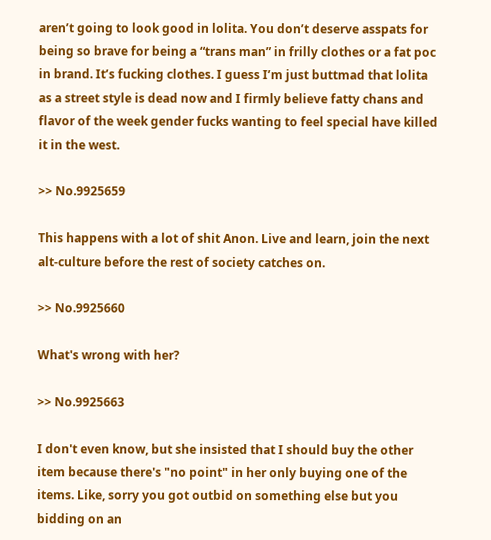aren’t going to look good in lolita. You don’t deserve asspats for being so brave for being a “trans man” in frilly clothes or a fat poc in brand. It’s fucking clothes. I guess I’m just buttmad that lolita as a street style is dead now and I firmly believe fatty chans and flavor of the week gender fucks wanting to feel special have killed it in the west.

>> No.9925659

This happens with a lot of shit Anon. Live and learn, join the next alt-culture before the rest of society catches on.

>> No.9925660

What's wrong with her?

>> No.9925663

I don't even know, but she insisted that I should buy the other item because there's "no point" in her only buying one of the items. Like, sorry you got outbid on something else but you bidding on an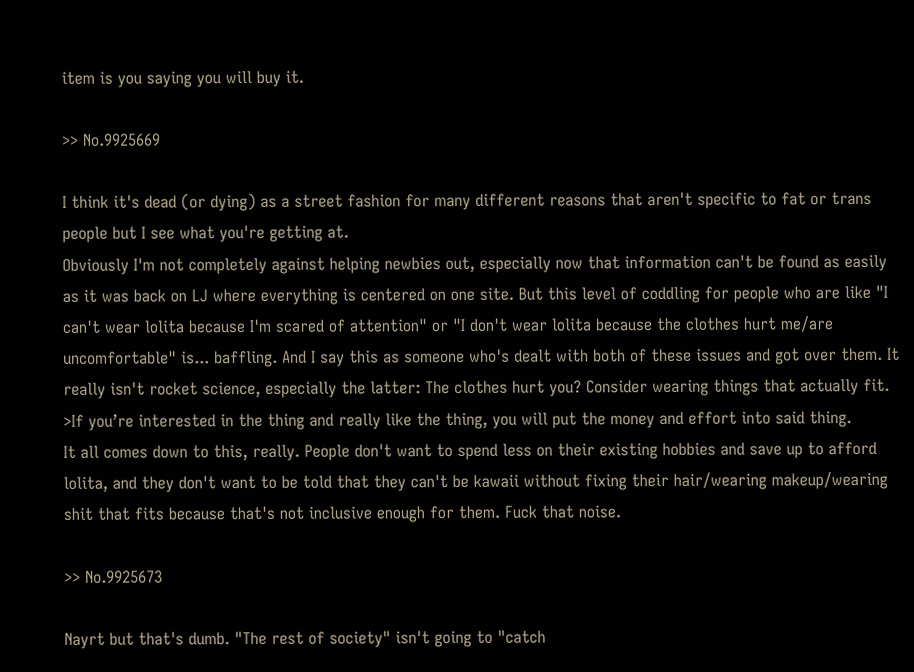item is you saying you will buy it.

>> No.9925669

I think it's dead (or dying) as a street fashion for many different reasons that aren't specific to fat or trans people but I see what you're getting at.
Obviously I'm not completely against helping newbies out, especially now that information can't be found as easily as it was back on LJ where everything is centered on one site. But this level of coddling for people who are like "I can't wear lolita because I'm scared of attention" or "I don't wear lolita because the clothes hurt me/are uncomfortable" is... baffling. And I say this as someone who's dealt with both of these issues and got over them. It really isn't rocket science, especially the latter: The clothes hurt you? Consider wearing things that actually fit.
>If you’re interested in the thing and really like the thing, you will put the money and effort into said thing.
It all comes down to this, really. People don't want to spend less on their existing hobbies and save up to afford lolita, and they don't want to be told that they can't be kawaii without fixing their hair/wearing makeup/wearing shit that fits because that's not inclusive enough for them. Fuck that noise.

>> No.9925673

Nayrt but that's dumb. "The rest of society" isn't going to "catch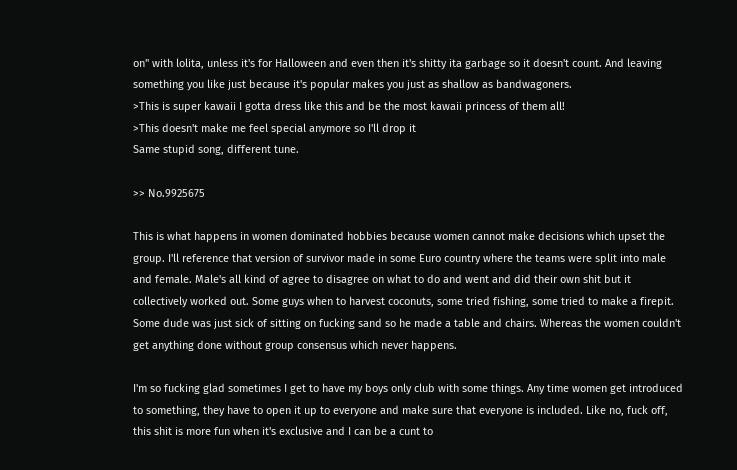on" with lolita, unless it's for Halloween and even then it's shitty ita garbage so it doesn't count. And leaving something you like just because it's popular makes you just as shallow as bandwagoners.
>This is super kawaii I gotta dress like this and be the most kawaii princess of them all!
>This doesn't make me feel special anymore so I'll drop it
Same stupid song, different tune.

>> No.9925675

This is what happens in women dominated hobbies because women cannot make decisions which upset the group. I'll reference that version of survivor made in some Euro country where the teams were split into male and female. Male's all kind of agree to disagree on what to do and went and did their own shit but it collectively worked out. Some guys when to harvest coconuts, some tried fishing, some tried to make a firepit. Some dude was just sick of sitting on fucking sand so he made a table and chairs. Whereas the women couldn't get anything done without group consensus which never happens.

I'm so fucking glad sometimes I get to have my boys only club with some things. Any time women get introduced to something, they have to open it up to everyone and make sure that everyone is included. Like no, fuck off, this shit is more fun when it's exclusive and I can be a cunt to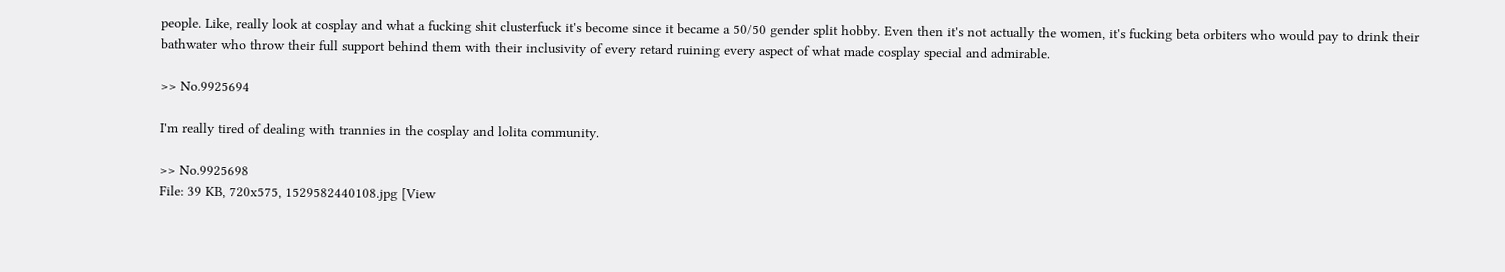people. Like, really look at cosplay and what a fucking shit clusterfuck it's become since it became a 50/50 gender split hobby. Even then it's not actually the women, it's fucking beta orbiters who would pay to drink their bathwater who throw their full support behind them with their inclusivity of every retard ruining every aspect of what made cosplay special and admirable.

>> No.9925694

I'm really tired of dealing with trannies in the cosplay and lolita community.

>> No.9925698
File: 39 KB, 720x575, 1529582440108.jpg [View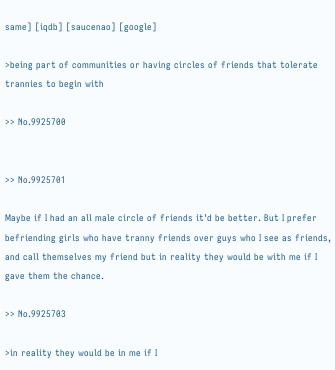same] [iqdb] [saucenao] [google]

>being part of communities or having circles of friends that tolerate trannies to begin with

>> No.9925700


>> No.9925701

Maybe if I had an all male circle of friends it'd be better. But I prefer befriending girls who have tranny friends over guys who I see as friends, and call themselves my friend but in reality they would be with me if I gave them the chance.

>> No.9925703

>in reality they would be in me if I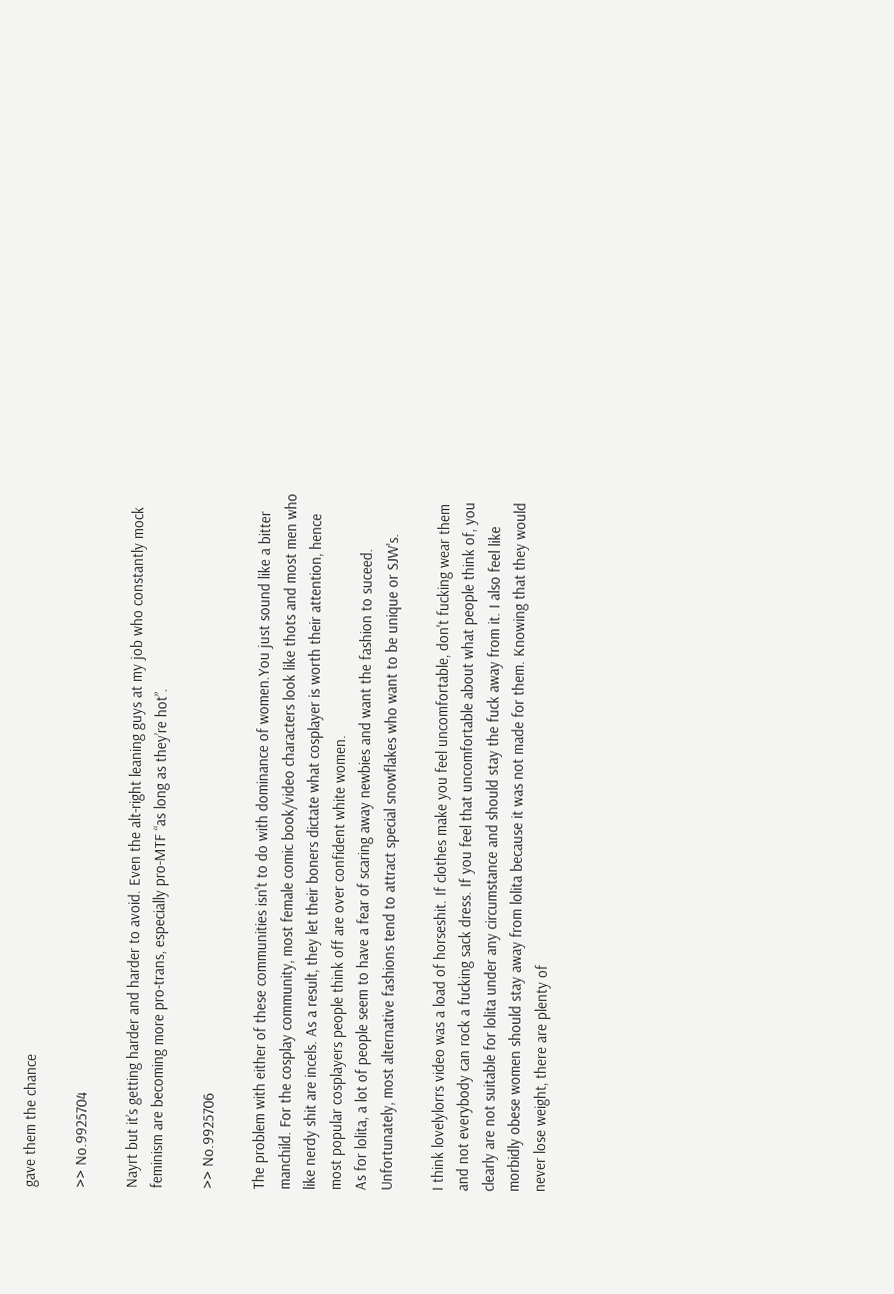gave them the chance

>> No.9925704

Nayrt but it’s getting harder and harder to avoid. Even the alt-right leaning guys at my job who constantly mock feminism are becoming more pro-trans, especially pro-MTF “as long as they’re hot”.

>> No.9925706

The problem with either of these communities isn't to do with dominance of women.You just sound like a bitter manchild. For the cosplay community, most female comic book/video characters look like thots and most men who like nerdy shit are incels. As a result, they let their boners dictate what cosplayer is worth their attention, hence most popular cosplayers people think off are over confident white women.
As for lolita, a lot of people seem to have a fear of scaring away newbies and want the fashion to suceed. Unfortunately, most alternative fashions tend to attract special snowflakes who want to be unique or SJW's.

I think lovelylorrs video was a load of horseshit. If clothes make you feel uncomfortable, don't fucking wear them and not everybody can rock a fucking sack dress. If you feel that uncomfortable about what people think of, you clearly are not suitable for lolita under any circumstance and should stay the fuck away from it. I also feel like morbidly obese women should stay away from lolita because it was not made for them. Knowing that they would never lose weight, there are plenty of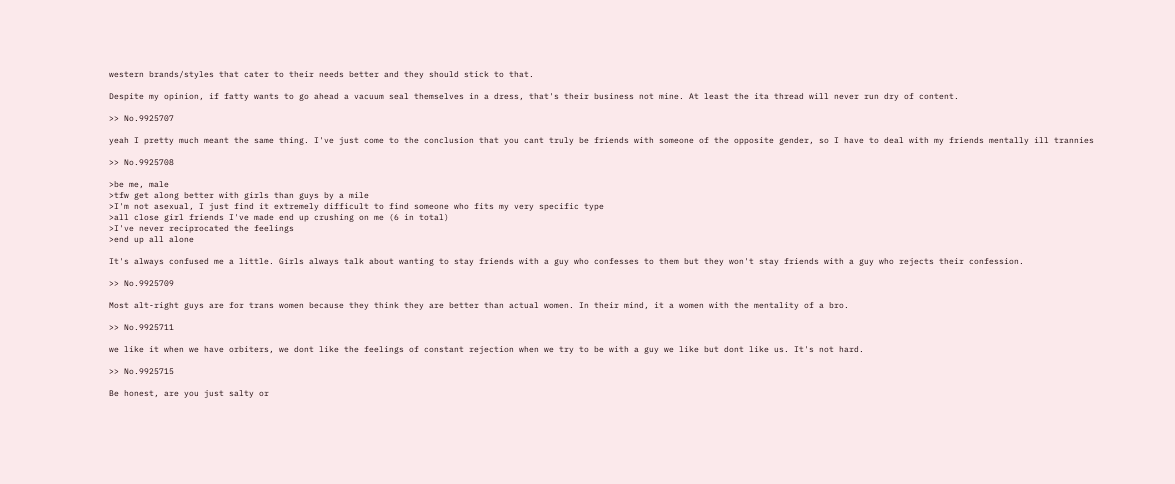western brands/styles that cater to their needs better and they should stick to that.

Despite my opinion, if fatty wants to go ahead a vacuum seal themselves in a dress, that's their business not mine. At least the ita thread will never run dry of content.

>> No.9925707

yeah I pretty much meant the same thing. I've just come to the conclusion that you cant truly be friends with someone of the opposite gender, so I have to deal with my friends mentally ill trannies

>> No.9925708

>be me, male
>tfw get along better with girls than guys by a mile
>I'm not asexual, I just find it extremely difficult to find someone who fits my very specific type
>all close girl friends I've made end up crushing on me (6 in total)
>I've never reciprocated the feelings
>end up all alone

It's always confused me a little. Girls always talk about wanting to stay friends with a guy who confesses to them but they won't stay friends with a guy who rejects their confession.

>> No.9925709

Most alt-right guys are for trans women because they think they are better than actual women. In their mind, it a women with the mentality of a bro.

>> No.9925711

we like it when we have orbiters, we dont like the feelings of constant rejection when we try to be with a guy we like but dont like us. It's not hard.

>> No.9925715

Be honest, are you just salty or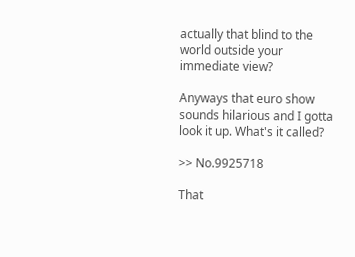actually that blind to the world outside your immediate view?

Anyways that euro show sounds hilarious and I gotta look it up. What's it called?

>> No.9925718

That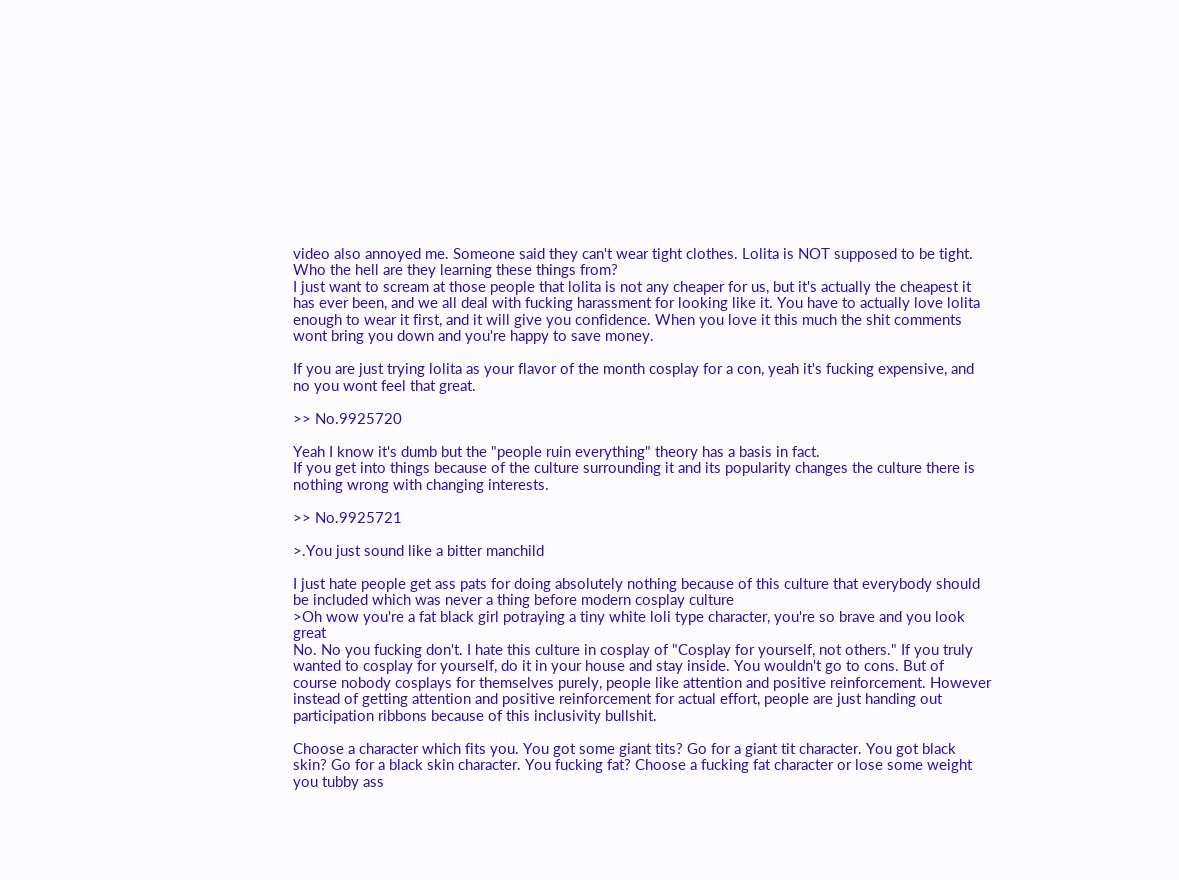video also annoyed me. Someone said they can't wear tight clothes. Lolita is NOT supposed to be tight. Who the hell are they learning these things from?
I just want to scream at those people that lolita is not any cheaper for us, but it's actually the cheapest it has ever been, and we all deal with fucking harassment for looking like it. You have to actually love lolita enough to wear it first, and it will give you confidence. When you love it this much the shit comments wont bring you down and you're happy to save money.

If you are just trying lolita as your flavor of the month cosplay for a con, yeah it's fucking expensive, and no you wont feel that great.

>> No.9925720

Yeah I know it's dumb but the "people ruin everything" theory has a basis in fact.
If you get into things because of the culture surrounding it and its popularity changes the culture there is nothing wrong with changing interests.

>> No.9925721

>.You just sound like a bitter manchild

I just hate people get ass pats for doing absolutely nothing because of this culture that everybody should be included which was never a thing before modern cosplay culture
>Oh wow you're a fat black girl potraying a tiny white loli type character, you're so brave and you look great
No. No you fucking don't. I hate this culture in cosplay of "Cosplay for yourself, not others." If you truly wanted to cosplay for yourself, do it in your house and stay inside. You wouldn't go to cons. But of course nobody cosplays for themselves purely, people like attention and positive reinforcement. However instead of getting attention and positive reinforcement for actual effort, people are just handing out participation ribbons because of this inclusivity bullshit.

Choose a character which fits you. You got some giant tits? Go for a giant tit character. You got black skin? Go for a black skin character. You fucking fat? Choose a fucking fat character or lose some weight you tubby ass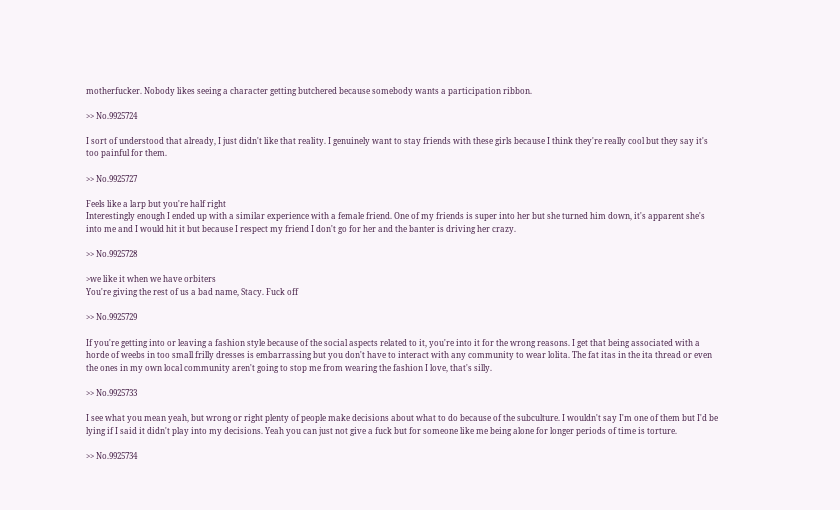motherfucker. Nobody likes seeing a character getting butchered because somebody wants a participation ribbon.

>> No.9925724

I sort of understood that already, I just didn't like that reality. I genuinely want to stay friends with these girls because I think they're really cool but they say it's too painful for them.

>> No.9925727

Feels like a larp but you're half right
Interestingly enough I ended up with a similar experience with a female friend. One of my friends is super into her but she turned him down, it's apparent she's into me and I would hit it but because I respect my friend I don't go for her and the banter is driving her crazy.

>> No.9925728

>we like it when we have orbiters
You're giving the rest of us a bad name, Stacy. Fuck off

>> No.9925729

If you're getting into or leaving a fashion style because of the social aspects related to it, you're into it for the wrong reasons. I get that being associated with a horde of weebs in too small frilly dresses is embarrassing but you don't have to interact with any community to wear lolita. The fat itas in the ita thread or even the ones in my own local community aren't going to stop me from wearing the fashion I love, that's silly.

>> No.9925733

I see what you mean yeah, but wrong or right plenty of people make decisions about what to do because of the subculture. I wouldn't say I'm one of them but I'd be lying if I said it didn't play into my decisions. Yeah you can just not give a fuck but for someone like me being alone for longer periods of time is torture.

>> No.9925734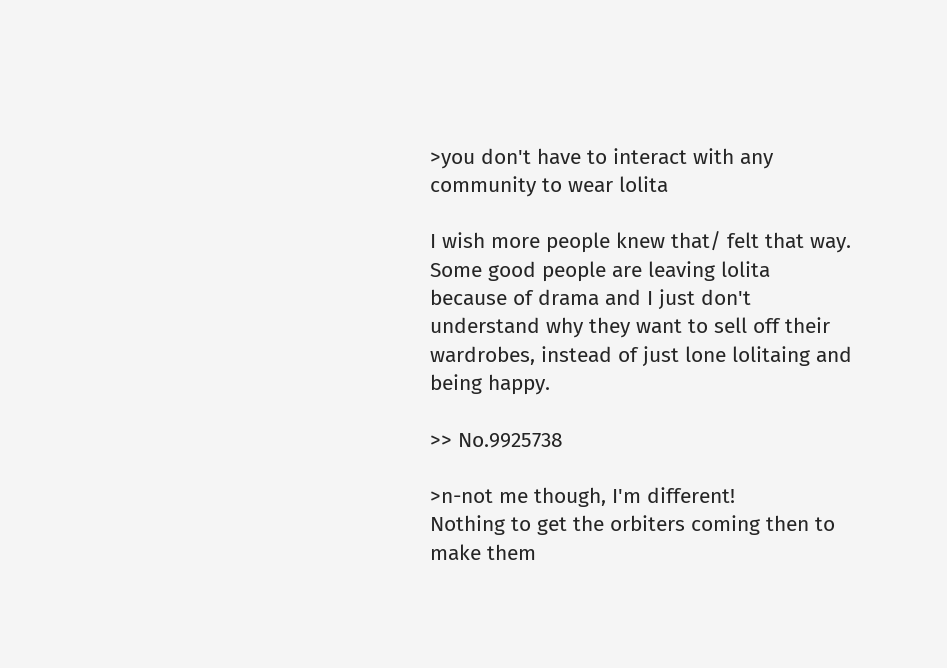>you don't have to interact with any community to wear lolita

I wish more people knew that/ felt that way. Some good people are leaving lolita because of drama and I just don't understand why they want to sell off their wardrobes, instead of just lone lolitaing and being happy.

>> No.9925738

>n-not me though, I'm different!
Nothing to get the orbiters coming then to make them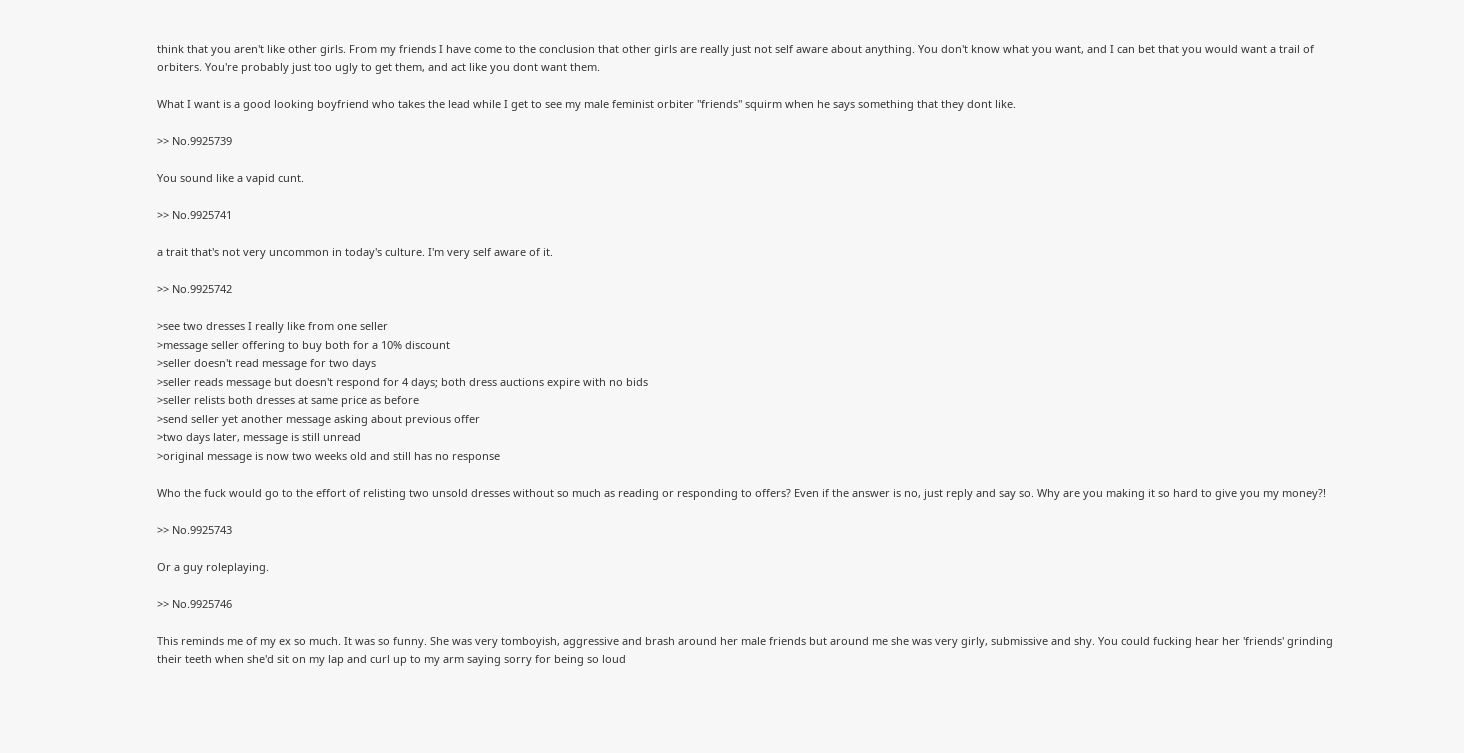think that you aren't like other girls. From my friends I have come to the conclusion that other girls are really just not self aware about anything. You don't know what you want, and I can bet that you would want a trail of orbiters. You're probably just too ugly to get them, and act like you dont want them.

What I want is a good looking boyfriend who takes the lead while I get to see my male feminist orbiter "friends" squirm when he says something that they dont like.

>> No.9925739

You sound like a vapid cunt.

>> No.9925741

a trait that's not very uncommon in today's culture. I'm very self aware of it.

>> No.9925742

>see two dresses I really like from one seller
>message seller offering to buy both for a 10% discount
>seller doesn't read message for two days
>seller reads message but doesn't respond for 4 days; both dress auctions expire with no bids
>seller relists both dresses at same price as before
>send seller yet another message asking about previous offer
>two days later, message is still unread
>original message is now two weeks old and still has no response

Who the fuck would go to the effort of relisting two unsold dresses without so much as reading or responding to offers? Even if the answer is no, just reply and say so. Why are you making it so hard to give you my money?!

>> No.9925743

Or a guy roleplaying.

>> No.9925746

This reminds me of my ex so much. It was so funny. She was very tomboyish, aggressive and brash around her male friends but around me she was very girly, submissive and shy. You could fucking hear her 'friends' grinding their teeth when she'd sit on my lap and curl up to my arm saying sorry for being so loud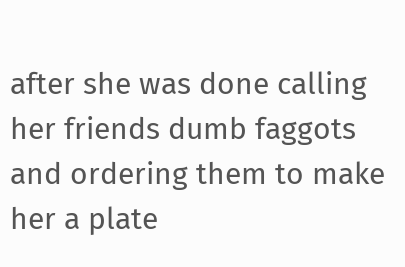after she was done calling her friends dumb faggots and ordering them to make her a plate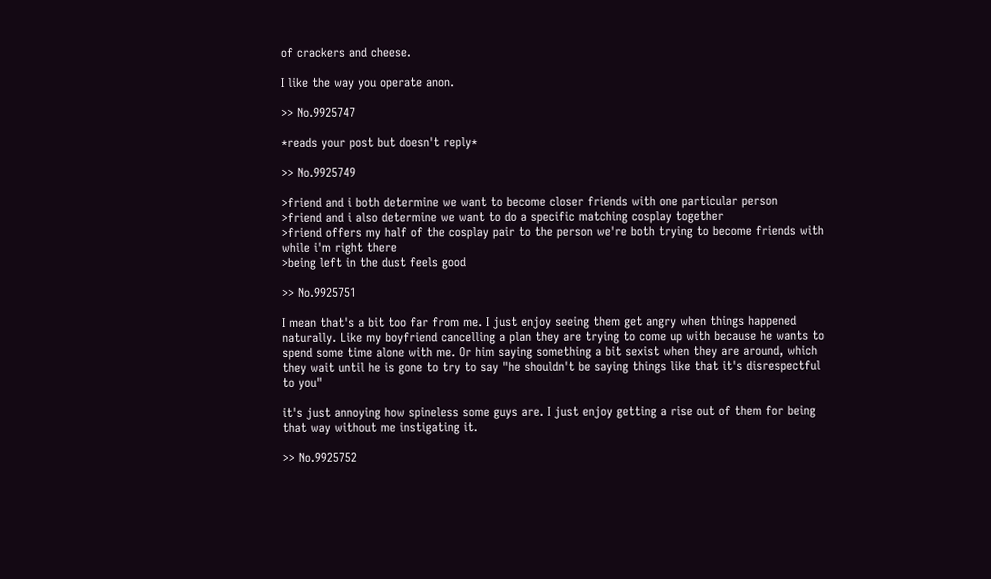of crackers and cheese.

I like the way you operate anon.

>> No.9925747

*reads your post but doesn't reply*

>> No.9925749

>friend and i both determine we want to become closer friends with one particular person
>friend and i also determine we want to do a specific matching cosplay together
>friend offers my half of the cosplay pair to the person we're both trying to become friends with while i'm right there
>being left in the dust feels good

>> No.9925751

I mean that's a bit too far from me. I just enjoy seeing them get angry when things happened naturally. Like my boyfriend cancelling a plan they are trying to come up with because he wants to spend some time alone with me. Or him saying something a bit sexist when they are around, which they wait until he is gone to try to say "he shouldn't be saying things like that it's disrespectful to you"

it's just annoying how spineless some guys are. I just enjoy getting a rise out of them for being that way without me instigating it.

>> No.9925752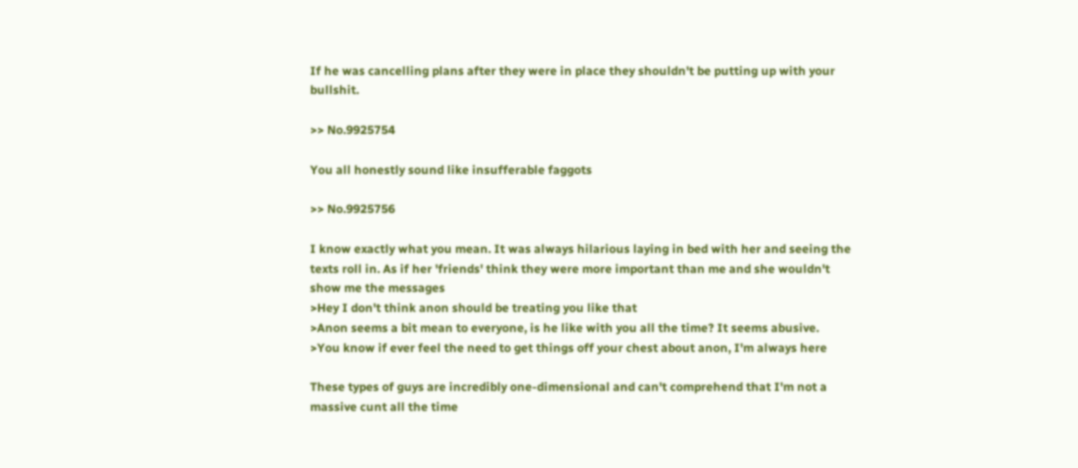If he was cancelling plans after they were in place they shouldn't be putting up with your bullshit.

>> No.9925754

You all honestly sound like insufferable faggots

>> No.9925756

I know exactly what you mean. It was always hilarious laying in bed with her and seeing the texts roll in. As if her 'friends' think they were more important than me and she wouldn't show me the messages
>Hey I don't think anon should be treating you like that
>Anon seems a bit mean to everyone, is he like with you all the time? It seems abusive.
>You know if ever feel the need to get things off your chest about anon, I'm always here

These types of guys are incredibly one-dimensional and can't comprehend that I'm not a massive cunt all the time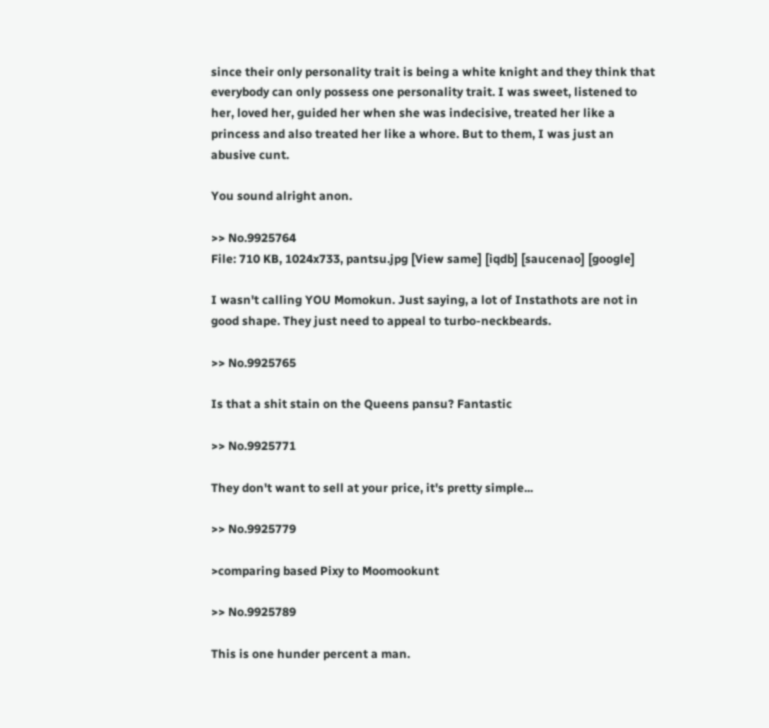since their only personality trait is being a white knight and they think that everybody can only possess one personality trait. I was sweet, listened to her, loved her, guided her when she was indecisive, treated her like a princess and also treated her like a whore. But to them, I was just an abusive cunt.

You sound alright anon.

>> No.9925764
File: 710 KB, 1024x733, pantsu.jpg [View same] [iqdb] [saucenao] [google]

I wasn't calling YOU Momokun. Just saying, a lot of Instathots are not in good shape. They just need to appeal to turbo-neckbeards.

>> No.9925765

Is that a shit stain on the Queens pansu? Fantastic

>> No.9925771

They don't want to sell at your price, it's pretty simple...

>> No.9925779

>comparing based Pixy to Moomookunt

>> No.9925789

This is one hunder percent a man.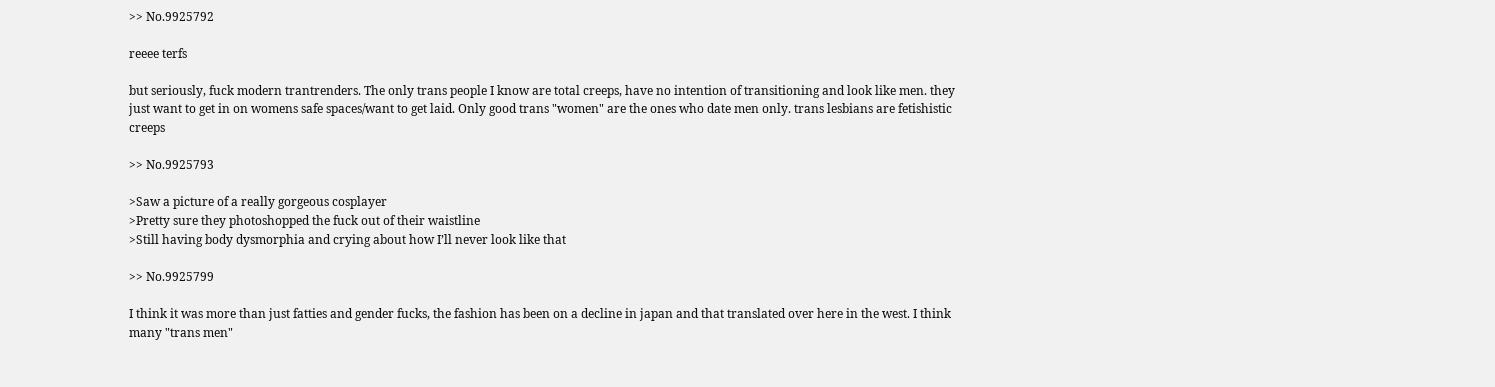>> No.9925792

reeee terfs

but seriously, fuck modern trantrenders. The only trans people I know are total creeps, have no intention of transitioning and look like men. they just want to get in on womens safe spaces/want to get laid. Only good trans "women" are the ones who date men only. trans lesbians are fetishistic creeps

>> No.9925793

>Saw a picture of a really gorgeous cosplayer
>Pretty sure they photoshopped the fuck out of their waistline
>Still having body dysmorphia and crying about how I’ll never look like that

>> No.9925799

I think it was more than just fatties and gender fucks, the fashion has been on a decline in japan and that translated over here in the west. I think many "trans men"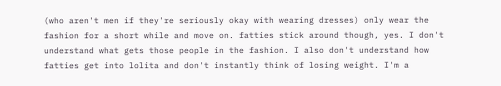(who aren't men if they're seriously okay with wearing dresses) only wear the fashion for a short while and move on. fatties stick around though, yes. I don't understand what gets those people in the fashion. I also don't understand how fatties get into lolita and don't instantly think of losing weight. I'm a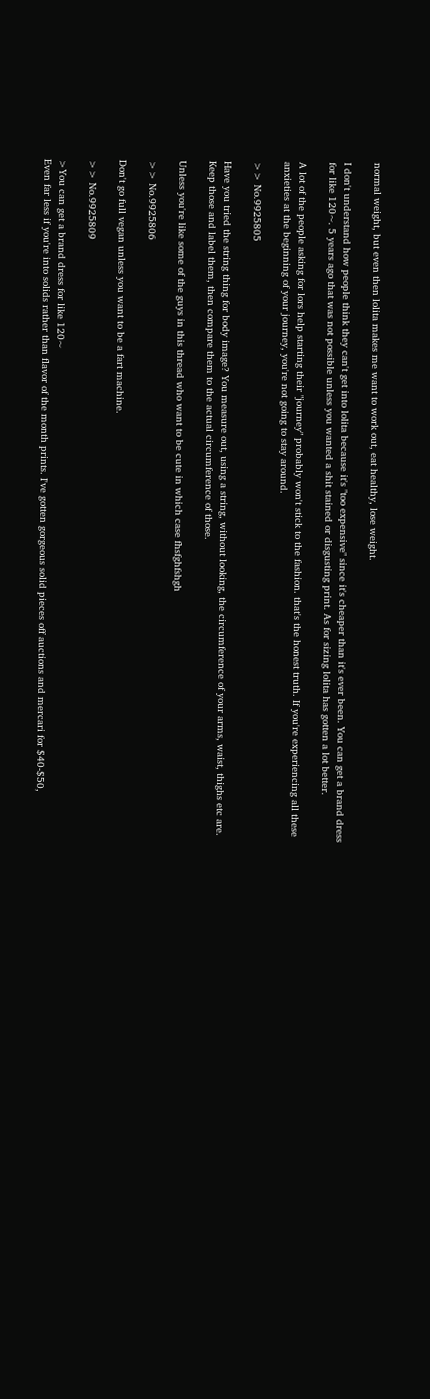normal weight, but even then lolita makes me want to work out, eat healthy, lose weight.

I don't understand how people think they can't get into lolita because it's "too expensive" since it's cheaper than it's ever been. You can get a brand dress for like 120~. 5 years ago that was not possible unless you wanted a shit stained or disgusting print. As for sizing lolita has gotten a lot better.

A lot of the people asking for lors help starting their "journey" probably won't stick to the fashion. that's the honest truth. If you're experiencing all these anxieties at the beginning of your journey, you're not going to stay around.

>> No.9925805

Have you tried the string thing for body image? You measure out, using a string, without looking, the circumference of your arms, waist, thighs etc are. Keep those and label them, then compare them to the actual circumference of those.

Unless you're like some of the guys in this thread who want to be cute in which case fhsfghfshgh

>> No.9925806

Don't go full vegan unless you want to be a fart machine.

>> No.9925809

>You can get a brand dress for like 120~
Even far less if you're into solids rather than flavor of the month prints. I've gotten gorgeous solid pieces off auctions and mercari for $40-$50,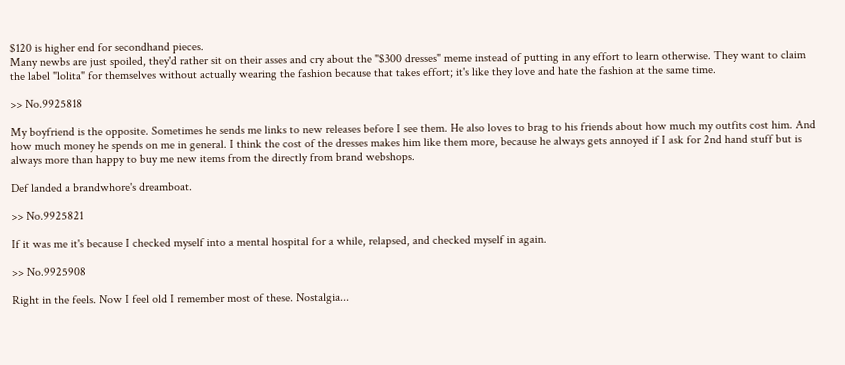$120 is higher end for secondhand pieces.
Many newbs are just spoiled, they'd rather sit on their asses and cry about the "$300 dresses" meme instead of putting in any effort to learn otherwise. They want to claim the label "lolita" for themselves without actually wearing the fashion because that takes effort; it's like they love and hate the fashion at the same time.

>> No.9925818

My boyfriend is the opposite. Sometimes he sends me links to new releases before I see them. He also loves to brag to his friends about how much my outfits cost him. And how much money he spends on me in general. I think the cost of the dresses makes him like them more, because he always gets annoyed if I ask for 2nd hand stuff but is always more than happy to buy me new items from the directly from brand webshops.

Def landed a brandwhore's dreamboat.

>> No.9925821

If it was me it's because I checked myself into a mental hospital for a while, relapsed, and checked myself in again.

>> No.9925908

Right in the feels. Now I feel old I remember most of these. Nostalgia...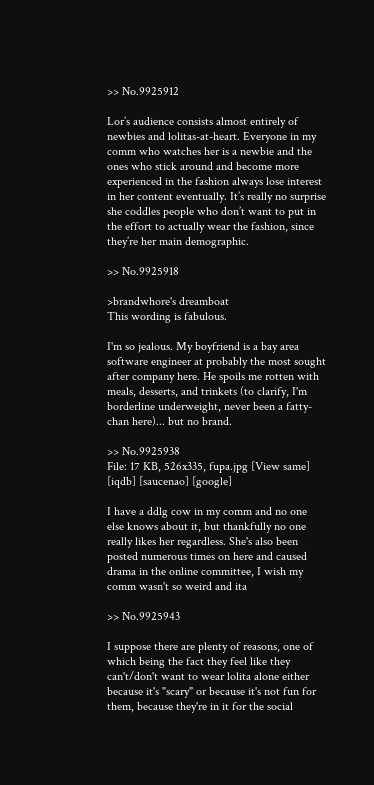>> No.9925912

Lor’s audience consists almost entirely of newbies and lolitas-at-heart. Everyone in my comm who watches her is a newbie and the ones who stick around and become more experienced in the fashion always lose interest in her content eventually. It’s really no surprise she coddles people who don’t want to put in the effort to actually wear the fashion, since they’re her main demographic.

>> No.9925918

>brandwhore's dreamboat
This wording is fabulous.

I'm so jealous. My boyfriend is a bay area software engineer at probably the most sought after company here. He spoils me rotten with meals, desserts, and trinkets (to clarify, I'm borderline underweight, never been a fatty-chan here)... but no brand.

>> No.9925938
File: 17 KB, 526x335, fupa.jpg [View same] [iqdb] [saucenao] [google]

I have a ddlg cow in my comm and no one else knows about it, but thankfully no one really likes her regardless. She's also been posted numerous times on here and caused drama in the online committee, I wish my comm wasn't so weird and ita

>> No.9925943

I suppose there are plenty of reasons, one of which being the fact they feel like they can't/don't want to wear lolita alone either because it's "scary" or because it's not fun for them, because they're in it for the social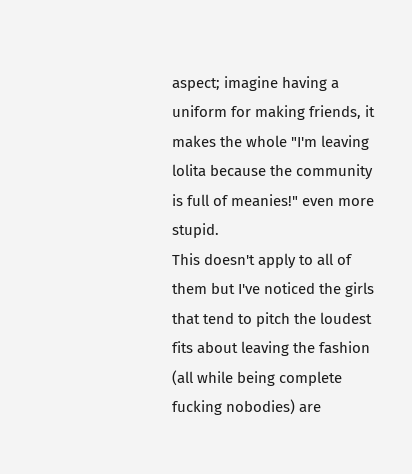aspect; imagine having a uniform for making friends, it makes the whole "I'm leaving lolita because the community is full of meanies!" even more stupid.
This doesn't apply to all of them but I've noticed the girls that tend to pitch the loudest fits about leaving the fashion (all while being complete fucking nobodies) are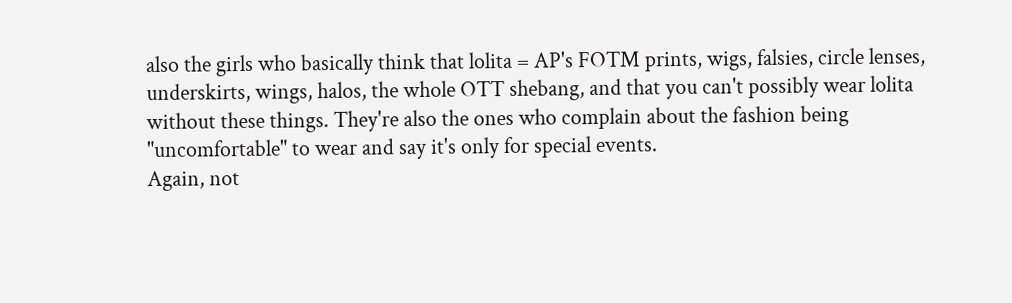also the girls who basically think that lolita = AP's FOTM prints, wigs, falsies, circle lenses, underskirts, wings, halos, the whole OTT shebang, and that you can't possibly wear lolita without these things. They're also the ones who complain about the fashion being "uncomfortable" to wear and say it's only for special events.
Again, not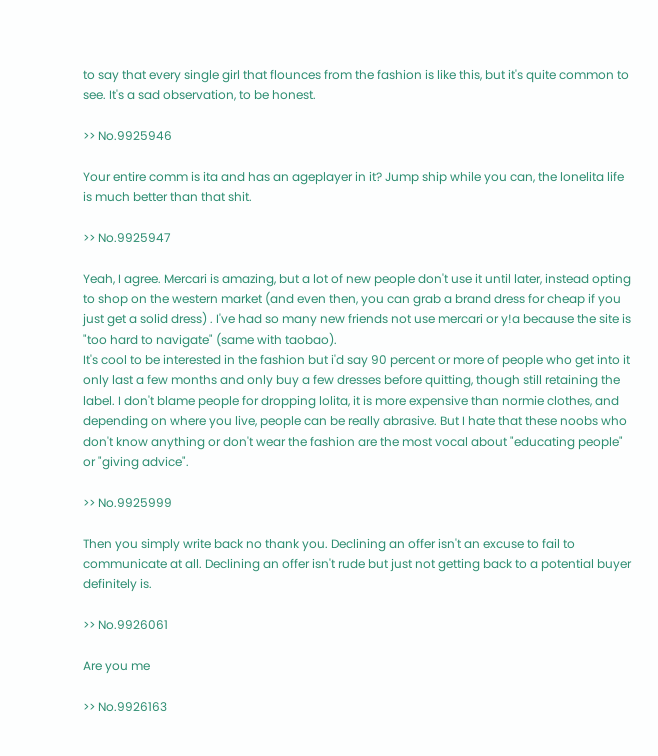to say that every single girl that flounces from the fashion is like this, but it's quite common to see. It's a sad observation, to be honest.

>> No.9925946

Your entire comm is ita and has an ageplayer in it? Jump ship while you can, the lonelita life is much better than that shit.

>> No.9925947

Yeah, I agree. Mercari is amazing, but a lot of new people don't use it until later, instead opting to shop on the western market (and even then, you can grab a brand dress for cheap if you just get a solid dress) . I've had so many new friends not use mercari or y!a because the site is "too hard to navigate" (same with taobao).
It's cool to be interested in the fashion but i'd say 90 percent or more of people who get into it only last a few months and only buy a few dresses before quitting, though still retaining the label. I don't blame people for dropping lolita, it is more expensive than normie clothes, and depending on where you live, people can be really abrasive. But I hate that these noobs who don't know anything or don't wear the fashion are the most vocal about "educating people" or "giving advice".

>> No.9925999

Then you simply write back no thank you. Declining an offer isn't an excuse to fail to communicate at all. Declining an offer isn't rude but just not getting back to a potential buyer definitely is.

>> No.9926061

Are you me

>> No.9926163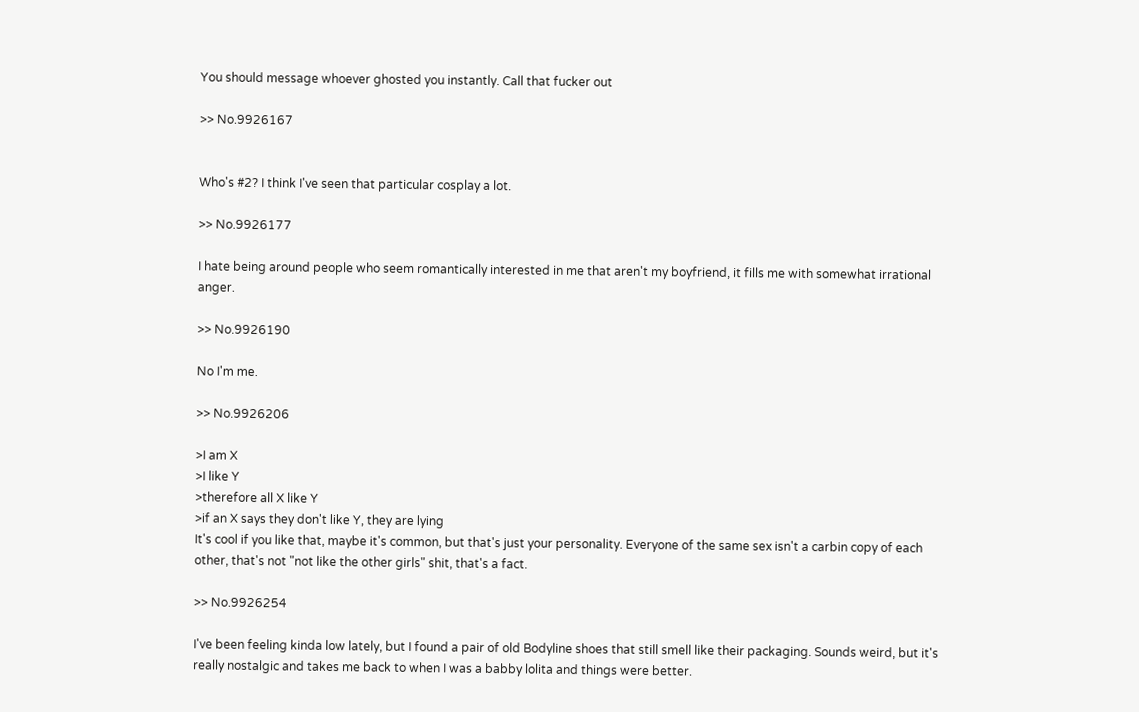You should message whoever ghosted you instantly. Call that fucker out

>> No.9926167


Who's #2? I think I've seen that particular cosplay a lot.

>> No.9926177

I hate being around people who seem romantically interested in me that aren't my boyfriend, it fills me with somewhat irrational anger.

>> No.9926190

No I'm me.

>> No.9926206

>I am X
>I like Y
>therefore all X like Y
>if an X says they don't like Y, they are lying
It's cool if you like that, maybe it's common, but that's just your personality. Everyone of the same sex isn't a carbin copy of each other, that's not "not like the other girls" shit, that's a fact.

>> No.9926254

I've been feeling kinda low lately, but I found a pair of old Bodyline shoes that still smell like their packaging. Sounds weird, but it's really nostalgic and takes me back to when I was a babby lolita and things were better.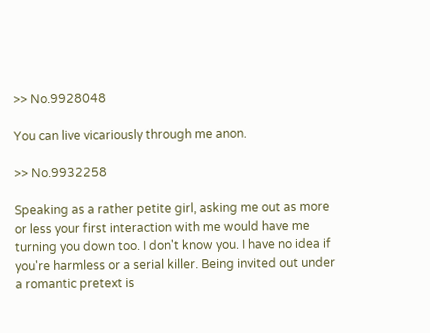>> No.9928048

You can live vicariously through me anon.

>> No.9932258

Speaking as a rather petite girl, asking me out as more or less your first interaction with me would have me turning you down too. I don't know you. I have no idea if you're harmless or a serial killer. Being invited out under a romantic pretext is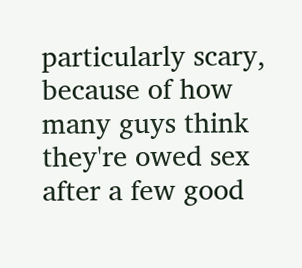particularly scary, because of how many guys think they're owed sex after a few good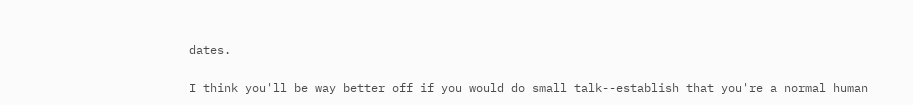dates.

I think you'll be way better off if you would do small talk--establish that you're a normal human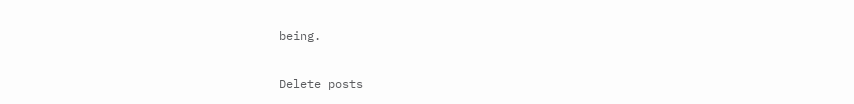being.

Delete posts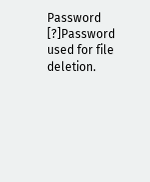Password [?]Password used for file deletion.